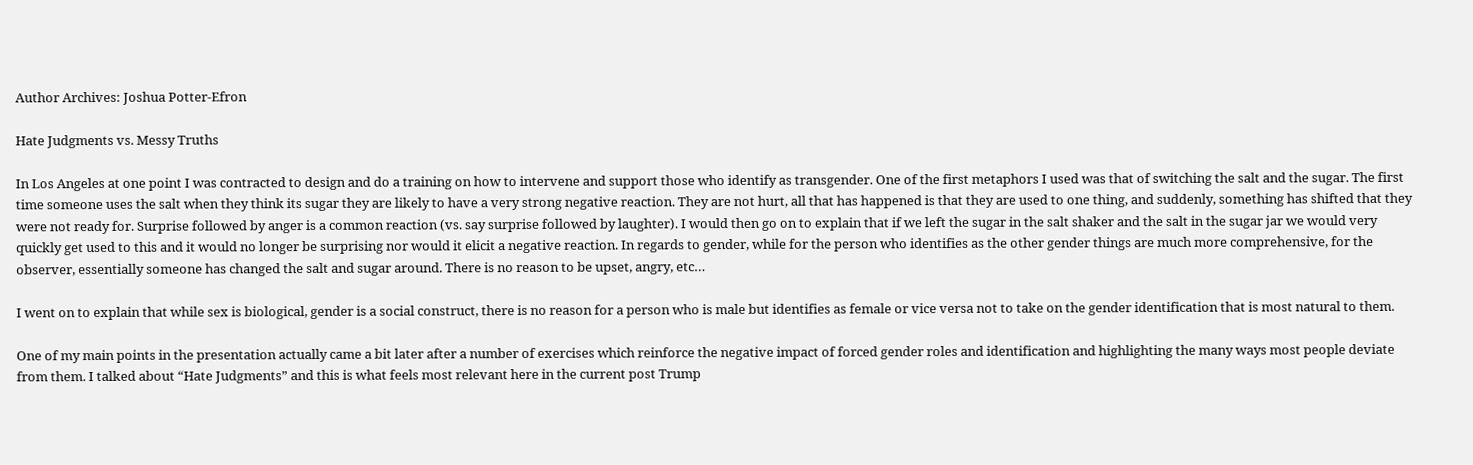Author Archives: Joshua Potter-Efron

Hate Judgments vs. Messy Truths

In Los Angeles at one point I was contracted to design and do a training on how to intervene and support those who identify as transgender. One of the first metaphors I used was that of switching the salt and the sugar. The first time someone uses the salt when they think its sugar they are likely to have a very strong negative reaction. They are not hurt, all that has happened is that they are used to one thing, and suddenly, something has shifted that they were not ready for. Surprise followed by anger is a common reaction (vs. say surprise followed by laughter). I would then go on to explain that if we left the sugar in the salt shaker and the salt in the sugar jar we would very quickly get used to this and it would no longer be surprising nor would it elicit a negative reaction. In regards to gender, while for the person who identifies as the other gender things are much more comprehensive, for the observer, essentially someone has changed the salt and sugar around. There is no reason to be upset, angry, etc…

I went on to explain that while sex is biological, gender is a social construct, there is no reason for a person who is male but identifies as female or vice versa not to take on the gender identification that is most natural to them.

One of my main points in the presentation actually came a bit later after a number of exercises which reinforce the negative impact of forced gender roles and identification and highlighting the many ways most people deviate from them. I talked about “Hate Judgments” and this is what feels most relevant here in the current post Trump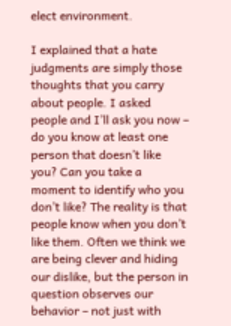elect environment.

I explained that a hate judgments are simply those thoughts that you carry about people. I asked people and I’ll ask you now – do you know at least one person that doesn’t like you? Can you take a moment to identify who you don’t like? The reality is that people know when you don’t like them. Often we think we are being clever and hiding our dislike, but the person in question observes our behavior – not just with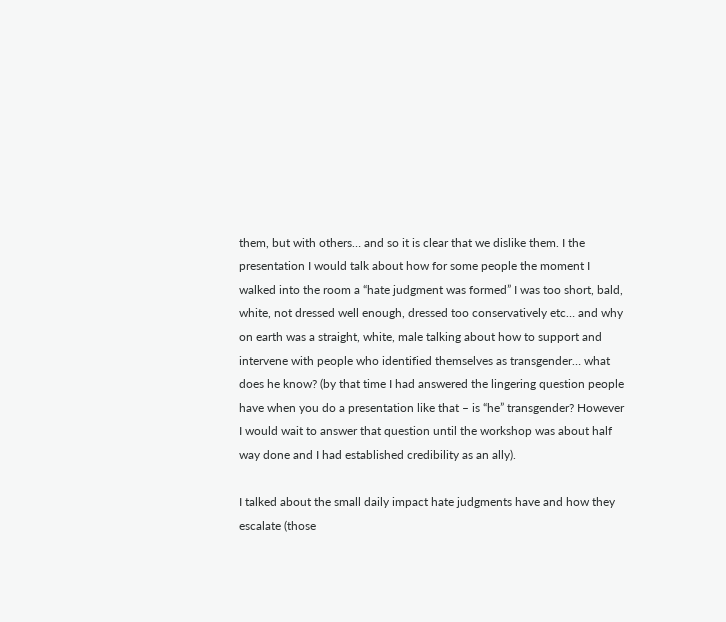them, but with others… and so it is clear that we dislike them. I the presentation I would talk about how for some people the moment I walked into the room a “hate judgment was formed” I was too short, bald, white, not dressed well enough, dressed too conservatively etc… and why on earth was a straight, white, male talking about how to support and intervene with people who identified themselves as transgender… what does he know? (by that time I had answered the lingering question people have when you do a presentation like that – is “he” transgender? However I would wait to answer that question until the workshop was about half way done and I had established credibility as an ally).

I talked about the small daily impact hate judgments have and how they escalate (those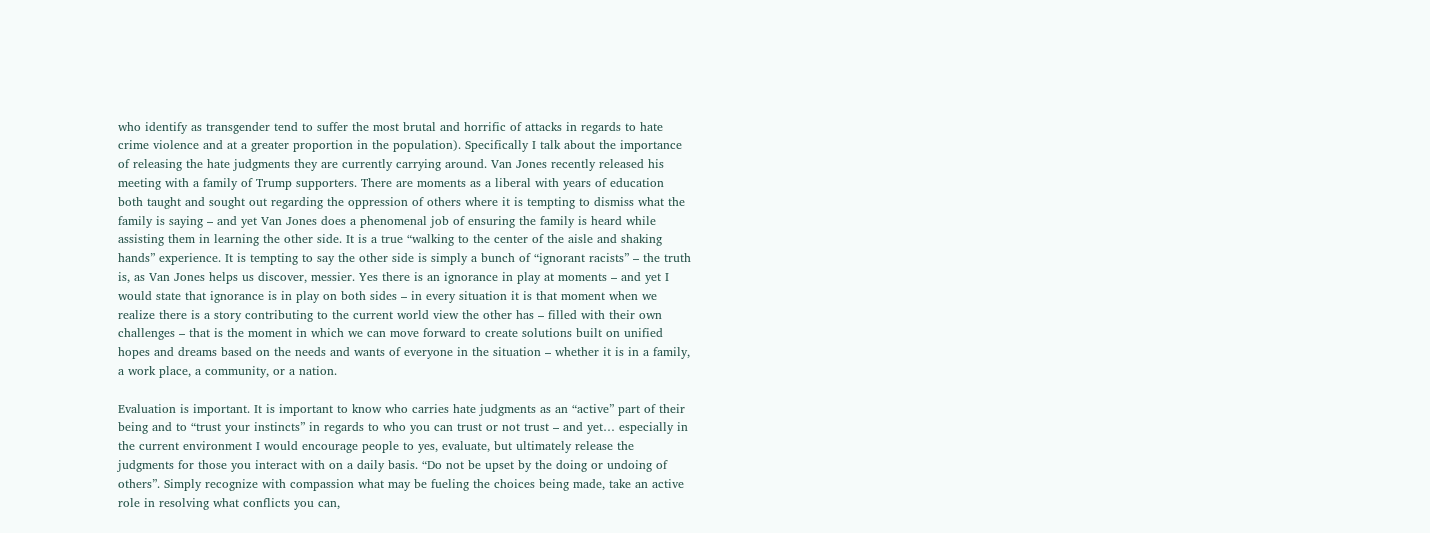who identify as transgender tend to suffer the most brutal and horrific of attacks in regards to hate crime violence and at a greater proportion in the population). Specifically I talk about the importance of releasing the hate judgments they are currently carrying around. Van Jones recently released his meeting with a family of Trump supporters. There are moments as a liberal with years of education both taught and sought out regarding the oppression of others where it is tempting to dismiss what the family is saying – and yet Van Jones does a phenomenal job of ensuring the family is heard while assisting them in learning the other side. It is a true “walking to the center of the aisle and shaking hands” experience. It is tempting to say the other side is simply a bunch of “ignorant racists” – the truth is, as Van Jones helps us discover, messier. Yes there is an ignorance in play at moments – and yet I would state that ignorance is in play on both sides – in every situation it is that moment when we realize there is a story contributing to the current world view the other has – filled with their own challenges – that is the moment in which we can move forward to create solutions built on unified hopes and dreams based on the needs and wants of everyone in the situation – whether it is in a family, a work place, a community, or a nation.

Evaluation is important. It is important to know who carries hate judgments as an “active” part of their being and to “trust your instincts” in regards to who you can trust or not trust – and yet… especially in the current environment I would encourage people to yes, evaluate, but ultimately release the judgments for those you interact with on a daily basis. “Do not be upset by the doing or undoing of others”. Simply recognize with compassion what may be fueling the choices being made, take an active role in resolving what conflicts you can,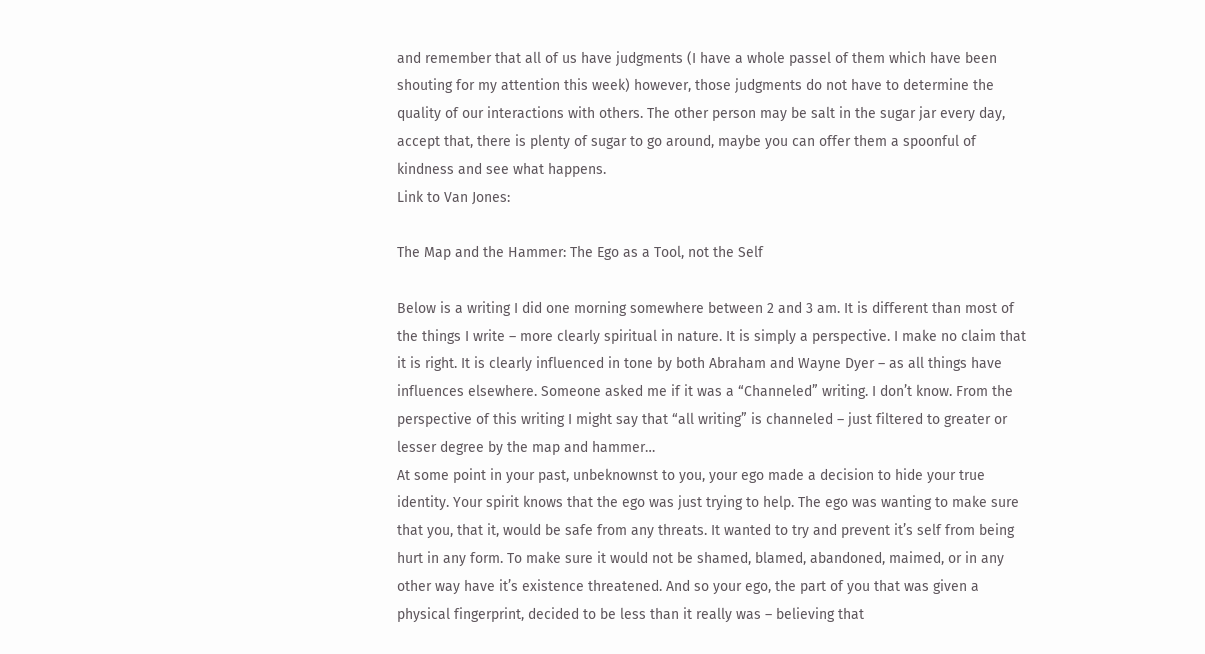and remember that all of us have judgments (I have a whole passel of them which have been shouting for my attention this week) however, those judgments do not have to determine the quality of our interactions with others. The other person may be salt in the sugar jar every day, accept that, there is plenty of sugar to go around, maybe you can offer them a spoonful of kindness and see what happens.
Link to Van Jones:

The Map and the Hammer: The Ego as a Tool, not the Self

Below is a writing I did one morning somewhere between 2 and 3 am. It is different than most of the things I write – more clearly spiritual in nature. It is simply a perspective. I make no claim that it is right. It is clearly influenced in tone by both Abraham and Wayne Dyer – as all things have influences elsewhere. Someone asked me if it was a “Channeled” writing. I don’t know. From the perspective of this writing I might say that “all writing” is channeled – just filtered to greater or lesser degree by the map and hammer…
At some point in your past, unbeknownst to you, your ego made a decision to hide your true identity. Your spirit knows that the ego was just trying to help. The ego was wanting to make sure that you, that it, would be safe from any threats. It wanted to try and prevent it’s self from being hurt in any form. To make sure it would not be shamed, blamed, abandoned, maimed, or in any other way have it’s existence threatened. And so your ego, the part of you that was given a physical fingerprint, decided to be less than it really was – believing that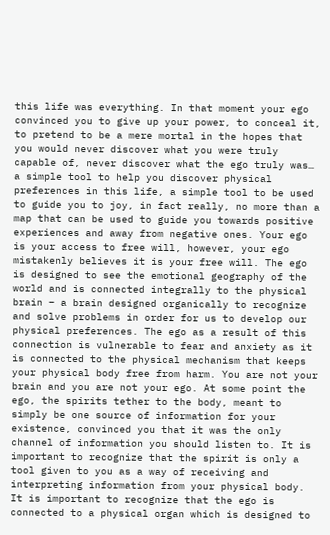this life was everything. In that moment your ego convinced you to give up your power, to conceal it, to pretend to be a mere mortal in the hopes that you would never discover what you were truly capable of, never discover what the ego truly was… a simple tool to help you discover physical preferences in this life, a simple tool to be used to guide you to joy, in fact really, no more than a map that can be used to guide you towards positive experiences and away from negative ones. Your ego is your access to free will, however, your ego mistakenly believes it is your free will. The ego is designed to see the emotional geography of the world and is connected integrally to the physical brain – a brain designed organically to recognize and solve problems in order for us to develop our physical preferences. The ego as a result of this connection is vulnerable to fear and anxiety as it is connected to the physical mechanism that keeps your physical body free from harm. You are not your brain and you are not your ego. At some point the ego, the spirits tether to the body, meant to simply be one source of information for your existence, convinced you that it was the only channel of information you should listen to. It is important to recognize that the spirit is only a tool given to you as a way of receiving and interpreting information from your physical body. It is important to recognize that the ego is connected to a physical organ which is designed to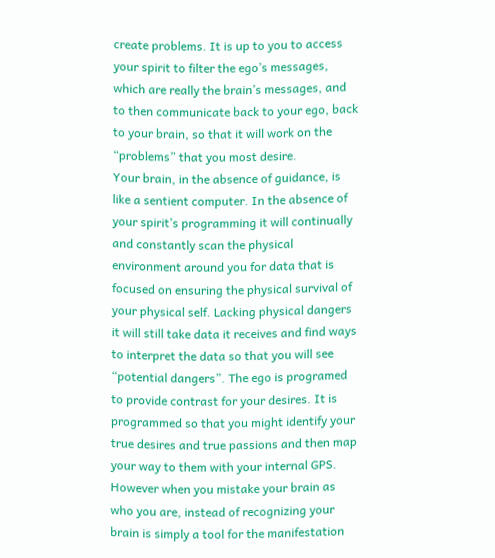create problems. It is up to you to access your spirit to filter the ego’s messages, which are really the brain’s messages, and to then communicate back to your ego, back to your brain, so that it will work on the “problems” that you most desire.
Your brain, in the absence of guidance, is like a sentient computer. In the absence of your spirit’s programming it will continually and constantly scan the physical environment around you for data that is focused on ensuring the physical survival of your physical self. Lacking physical dangers it will still take data it receives and find ways to interpret the data so that you will see “potential dangers”. The ego is programed to provide contrast for your desires. It is programmed so that you might identify your true desires and true passions and then map your way to them with your internal GPS.
However when you mistake your brain as who you are, instead of recognizing your brain is simply a tool for the manifestation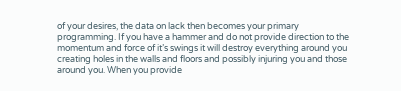of your desires, the data on lack then becomes your primary programming. If you have a hammer and do not provide direction to the momentum and force of it’s swings it will destroy everything around you creating holes in the walls and floors and possibly injuring you and those around you. When you provide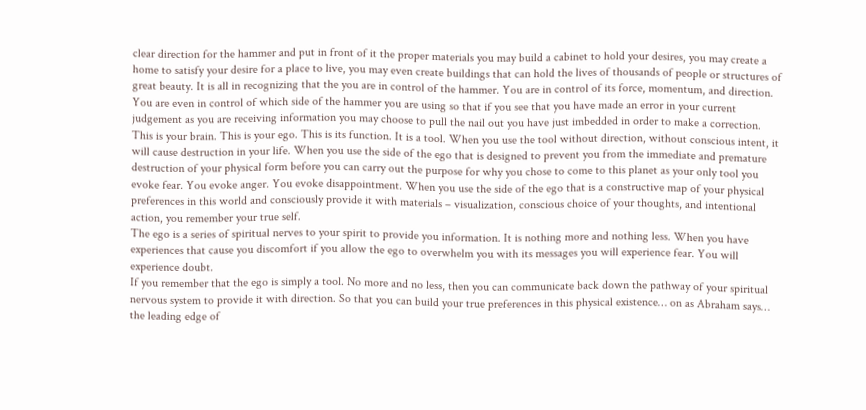clear direction for the hammer and put in front of it the proper materials you may build a cabinet to hold your desires, you may create a home to satisfy your desire for a place to live, you may even create buildings that can hold the lives of thousands of people or structures of great beauty. It is all in recognizing that the you are in control of the hammer. You are in control of its force, momentum, and direction. You are even in control of which side of the hammer you are using so that if you see that you have made an error in your current judgement as you are receiving information you may choose to pull the nail out you have just imbedded in order to make a correction.
This is your brain. This is your ego. This is its function. It is a tool. When you use the tool without direction, without conscious intent, it will cause destruction in your life. When you use the side of the ego that is designed to prevent you from the immediate and premature destruction of your physical form before you can carry out the purpose for why you chose to come to this planet as your only tool you evoke fear. You evoke anger. You evoke disappointment. When you use the side of the ego that is a constructive map of your physical preferences in this world and consciously provide it with materials – visualization, conscious choice of your thoughts, and intentional action, you remember your true self.
The ego is a series of spiritual nerves to your spirit to provide you information. It is nothing more and nothing less. When you have experiences that cause you discomfort if you allow the ego to overwhelm you with its messages you will experience fear. You will experience doubt.
If you remember that the ego is simply a tool. No more and no less, then you can communicate back down the pathway of your spiritual nervous system to provide it with direction. So that you can build your true preferences in this physical existence… on as Abraham says… the leading edge of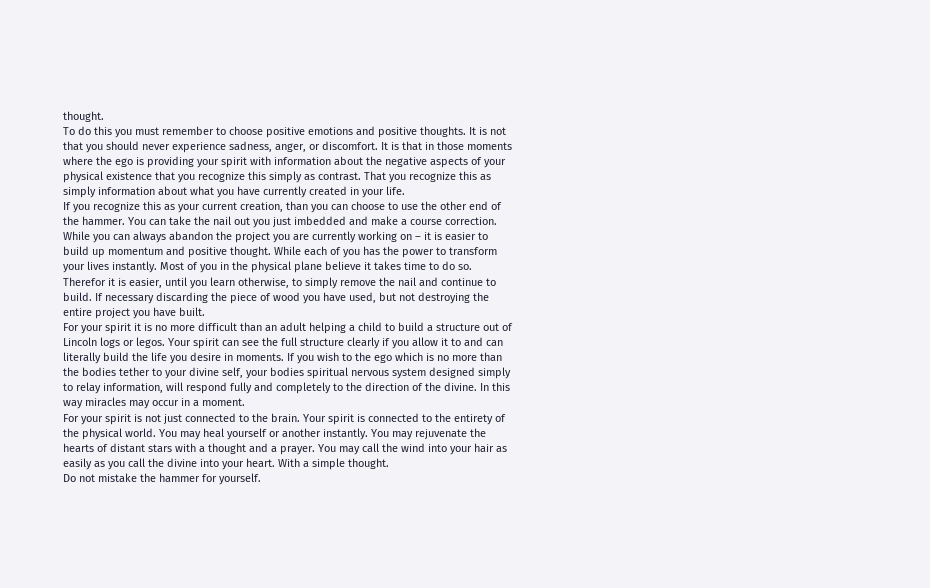thought.
To do this you must remember to choose positive emotions and positive thoughts. It is not that you should never experience sadness, anger, or discomfort. It is that in those moments where the ego is providing your spirit with information about the negative aspects of your physical existence that you recognize this simply as contrast. That you recognize this as simply information about what you have currently created in your life.
If you recognize this as your current creation, than you can choose to use the other end of the hammer. You can take the nail out you just imbedded and make a course correction. While you can always abandon the project you are currently working on – it is easier to build up momentum and positive thought. While each of you has the power to transform your lives instantly. Most of you in the physical plane believe it takes time to do so. Therefor it is easier, until you learn otherwise, to simply remove the nail and continue to build. If necessary discarding the piece of wood you have used, but not destroying the entire project you have built.
For your spirit it is no more difficult than an adult helping a child to build a structure out of Lincoln logs or legos. Your spirit can see the full structure clearly if you allow it to and can literally build the life you desire in moments. If you wish to the ego which is no more than the bodies tether to your divine self, your bodies spiritual nervous system designed simply to relay information, will respond fully and completely to the direction of the divine. In this way miracles may occur in a moment.
For your spirit is not just connected to the brain. Your spirit is connected to the entirety of the physical world. You may heal yourself or another instantly. You may rejuvenate the hearts of distant stars with a thought and a prayer. You may call the wind into your hair as easily as you call the divine into your heart. With a simple thought.
Do not mistake the hammer for yourself.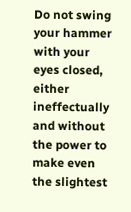Do not swing your hammer with your eyes closed, either ineffectually and without the power to make even the slightest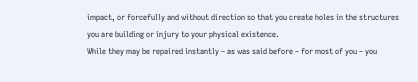impact, or forcefully and without direction so that you create holes in the structures you are building or injury to your physical existence.
While they may be repaired instantly – as was said before – for most of you – you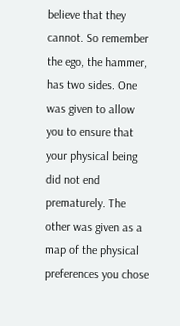believe that they cannot. So remember the ego, the hammer, has two sides. One was given to allow you to ensure that your physical being did not end prematurely. The other was given as a map of the physical preferences you chose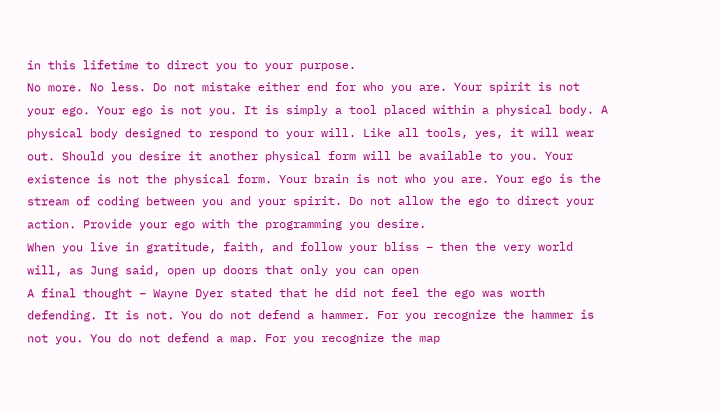in this lifetime to direct you to your purpose.
No more. No less. Do not mistake either end for who you are. Your spirit is not your ego. Your ego is not you. It is simply a tool placed within a physical body. A physical body designed to respond to your will. Like all tools, yes, it will wear out. Should you desire it another physical form will be available to you. Your existence is not the physical form. Your brain is not who you are. Your ego is the stream of coding between you and your spirit. Do not allow the ego to direct your action. Provide your ego with the programming you desire.
When you live in gratitude, faith, and follow your bliss – then the very world will, as Jung said, open up doors that only you can open
A final thought – Wayne Dyer stated that he did not feel the ego was worth defending. It is not. You do not defend a hammer. For you recognize the hammer is not you. You do not defend a map. For you recognize the map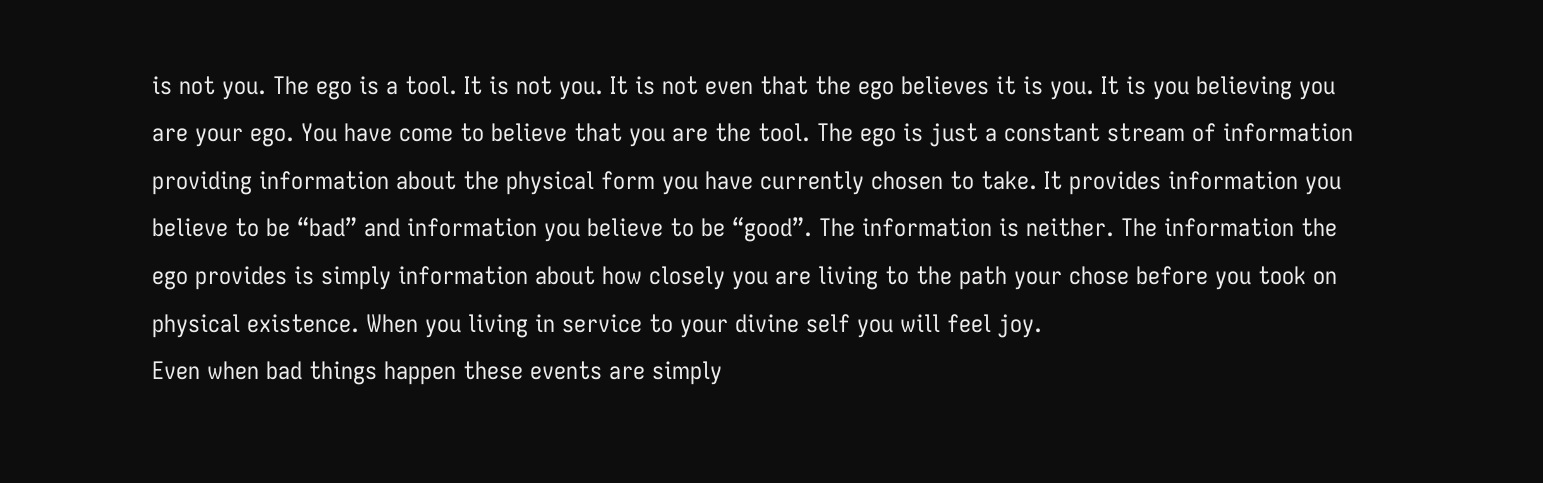is not you. The ego is a tool. It is not you. It is not even that the ego believes it is you. It is you believing you are your ego. You have come to believe that you are the tool. The ego is just a constant stream of information providing information about the physical form you have currently chosen to take. It provides information you believe to be “bad” and information you believe to be “good”. The information is neither. The information the ego provides is simply information about how closely you are living to the path your chose before you took on physical existence. When you living in service to your divine self you will feel joy.
Even when bad things happen these events are simply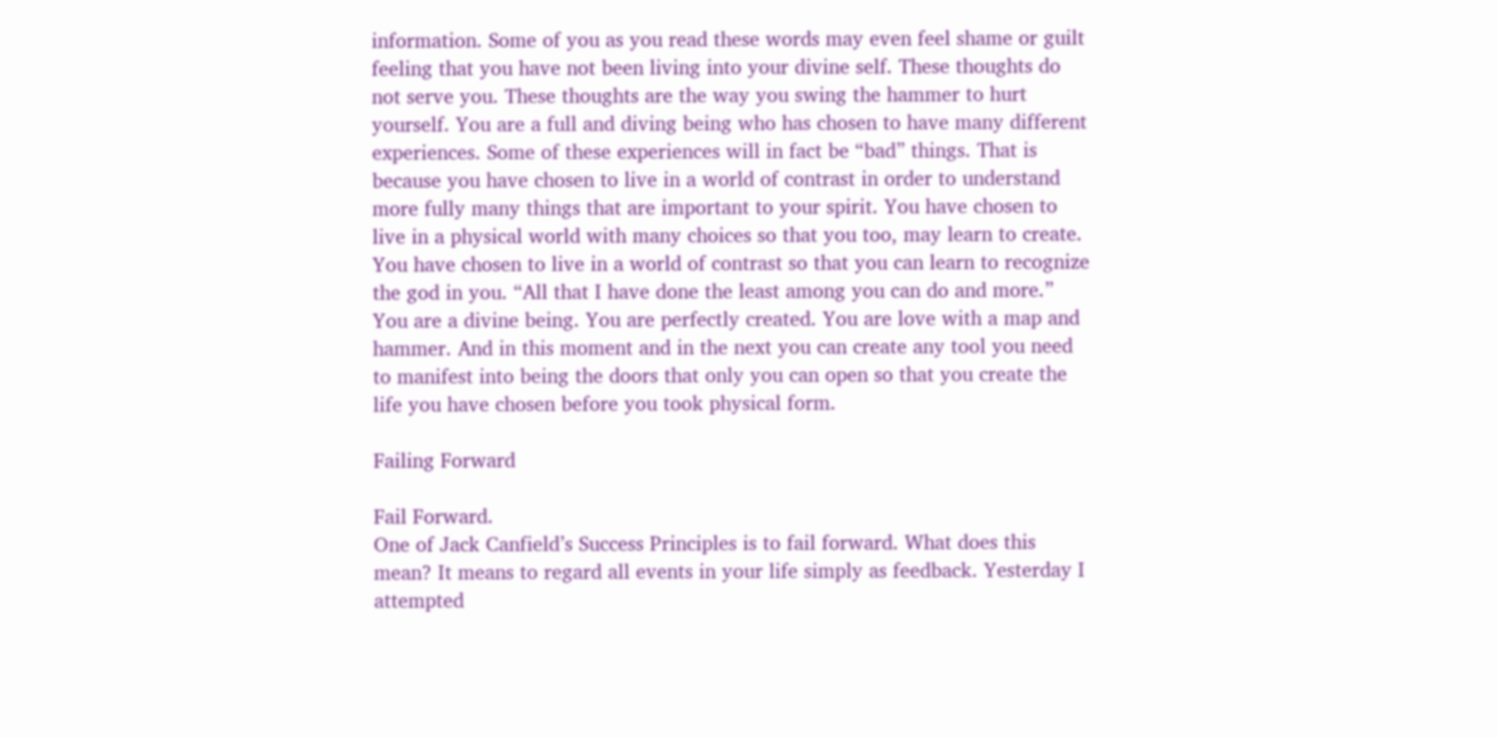information. Some of you as you read these words may even feel shame or guilt feeling that you have not been living into your divine self. These thoughts do not serve you. These thoughts are the way you swing the hammer to hurt yourself. You are a full and diving being who has chosen to have many different experiences. Some of these experiences will in fact be “bad” things. That is because you have chosen to live in a world of contrast in order to understand more fully many things that are important to your spirit. You have chosen to live in a physical world with many choices so that you too, may learn to create. You have chosen to live in a world of contrast so that you can learn to recognize the god in you. “All that I have done the least among you can do and more.”
You are a divine being. You are perfectly created. You are love with a map and hammer. And in this moment and in the next you can create any tool you need to manifest into being the doors that only you can open so that you create the life you have chosen before you took physical form.

Failing Forward

Fail Forward.
One of Jack Canfield’s Success Principles is to fail forward. What does this mean? It means to regard all events in your life simply as feedback. Yesterday I attempted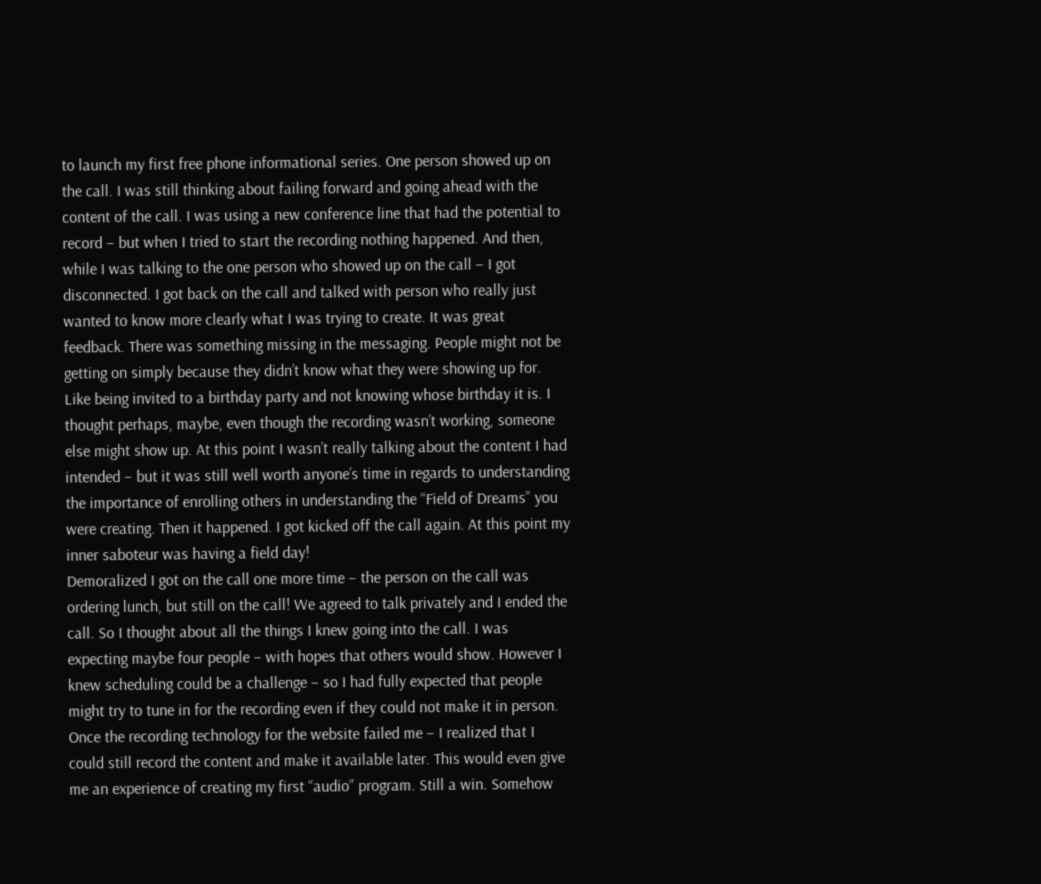to launch my first free phone informational series. One person showed up on the call. I was still thinking about failing forward and going ahead with the content of the call. I was using a new conference line that had the potential to record – but when I tried to start the recording nothing happened. And then, while I was talking to the one person who showed up on the call – I got disconnected. I got back on the call and talked with person who really just wanted to know more clearly what I was trying to create. It was great feedback. There was something missing in the messaging. People might not be getting on simply because they didn’t know what they were showing up for. Like being invited to a birthday party and not knowing whose birthday it is. I thought perhaps, maybe, even though the recording wasn’t working, someone else might show up. At this point I wasn’t really talking about the content I had intended – but it was still well worth anyone’s time in regards to understanding the importance of enrolling others in understanding the “Field of Dreams” you were creating. Then it happened. I got kicked off the call again. At this point my inner saboteur was having a field day!
Demoralized I got on the call one more time – the person on the call was ordering lunch, but still on the call! We agreed to talk privately and I ended the call. So I thought about all the things I knew going into the call. I was expecting maybe four people – with hopes that others would show. However I knew scheduling could be a challenge – so I had fully expected that people might try to tune in for the recording even if they could not make it in person. Once the recording technology for the website failed me – I realized that I could still record the content and make it available later. This would even give me an experience of creating my first “audio” program. Still a win. Somehow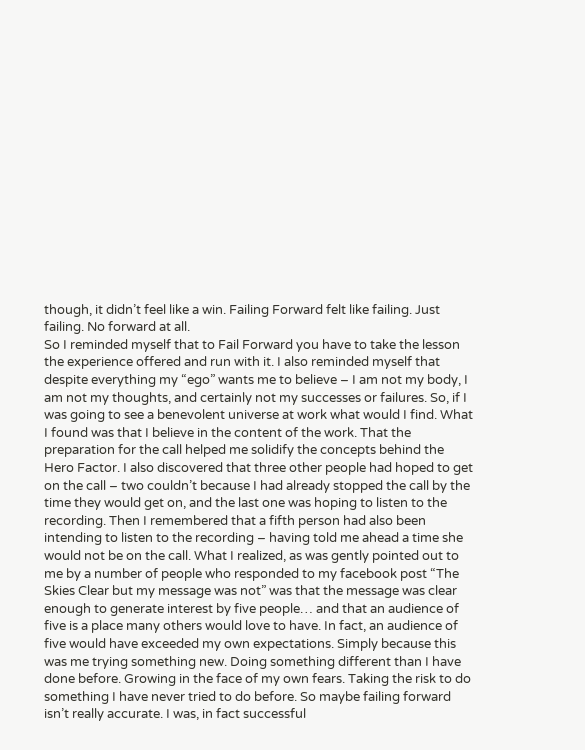though, it didn’t feel like a win. Failing Forward felt like failing. Just failing. No forward at all.
So I reminded myself that to Fail Forward you have to take the lesson the experience offered and run with it. I also reminded myself that despite everything my “ego” wants me to believe – I am not my body, I am not my thoughts, and certainly not my successes or failures. So, if I was going to see a benevolent universe at work what would I find. What I found was that I believe in the content of the work. That the preparation for the call helped me solidify the concepts behind the Hero Factor. I also discovered that three other people had hoped to get on the call – two couldn’t because I had already stopped the call by the time they would get on, and the last one was hoping to listen to the recording. Then I remembered that a fifth person had also been intending to listen to the recording – having told me ahead a time she would not be on the call. What I realized, as was gently pointed out to me by a number of people who responded to my facebook post “The Skies Clear but my message was not” was that the message was clear enough to generate interest by five people… and that an audience of five is a place many others would love to have. In fact, an audience of five would have exceeded my own expectations. Simply because this was me trying something new. Doing something different than I have done before. Growing in the face of my own fears. Taking the risk to do something I have never tried to do before. So maybe failing forward isn’t really accurate. I was, in fact successful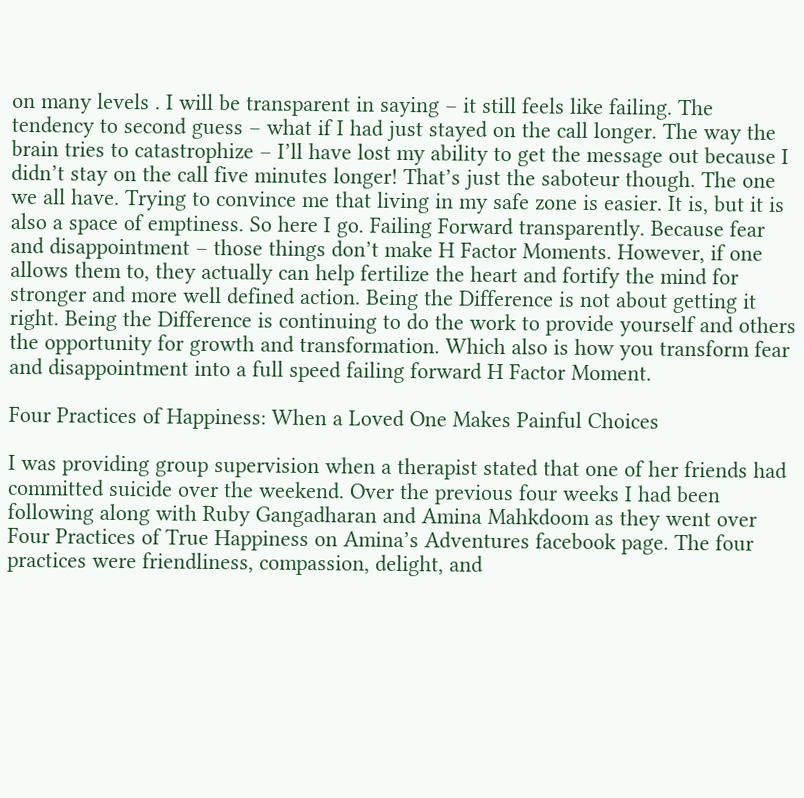on many levels . I will be transparent in saying – it still feels like failing. The tendency to second guess – what if I had just stayed on the call longer. The way the brain tries to catastrophize – I’ll have lost my ability to get the message out because I didn’t stay on the call five minutes longer! That’s just the saboteur though. The one we all have. Trying to convince me that living in my safe zone is easier. It is, but it is also a space of emptiness. So here I go. Failing Forward transparently. Because fear and disappointment – those things don’t make H Factor Moments. However, if one allows them to, they actually can help fertilize the heart and fortify the mind for stronger and more well defined action. Being the Difference is not about getting it right. Being the Difference is continuing to do the work to provide yourself and others the opportunity for growth and transformation. Which also is how you transform fear and disappointment into a full speed failing forward H Factor Moment.

Four Practices of Happiness: When a Loved One Makes Painful Choices

I was providing group supervision when a therapist stated that one of her friends had committed suicide over the weekend. Over the previous four weeks I had been following along with Ruby Gangadharan and Amina Mahkdoom as they went over Four Practices of True Happiness on Amina’s Adventures facebook page. The four practices were friendliness, compassion, delight, and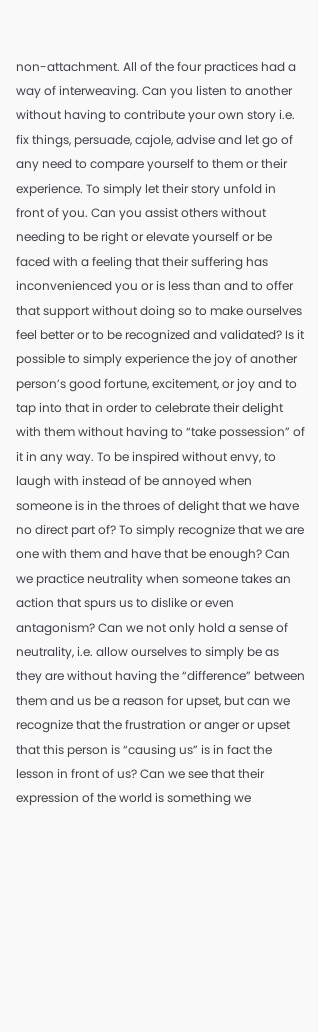non-attachment. All of the four practices had a way of interweaving. Can you listen to another without having to contribute your own story i.e. fix things, persuade, cajole, advise and let go of any need to compare yourself to them or their experience. To simply let their story unfold in front of you. Can you assist others without needing to be right or elevate yourself or be faced with a feeling that their suffering has inconvenienced you or is less than and to offer that support without doing so to make ourselves feel better or to be recognized and validated? Is it possible to simply experience the joy of another person’s good fortune, excitement, or joy and to tap into that in order to celebrate their delight with them without having to “take possession” of it in any way. To be inspired without envy, to laugh with instead of be annoyed when someone is in the throes of delight that we have no direct part of? To simply recognize that we are one with them and have that be enough? Can we practice neutrality when someone takes an action that spurs us to dislike or even antagonism? Can we not only hold a sense of neutrality, i.e. allow ourselves to simply be as they are without having the “difference” between them and us be a reason for upset, but can we recognize that the frustration or anger or upset that this person is “causing us” is in fact the lesson in front of us? Can we see that their expression of the world is something we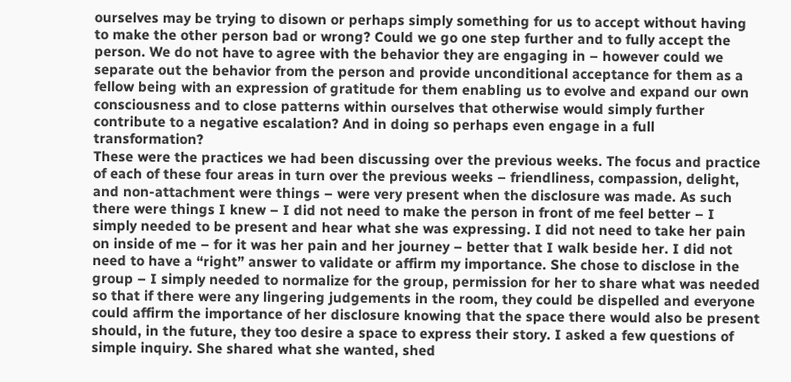ourselves may be trying to disown or perhaps simply something for us to accept without having to make the other person bad or wrong? Could we go one step further and to fully accept the person. We do not have to agree with the behavior they are engaging in – however could we separate out the behavior from the person and provide unconditional acceptance for them as a fellow being with an expression of gratitude for them enabling us to evolve and expand our own consciousness and to close patterns within ourselves that otherwise would simply further contribute to a negative escalation? And in doing so perhaps even engage in a full transformation?
These were the practices we had been discussing over the previous weeks. The focus and practice of each of these four areas in turn over the previous weeks – friendliness, compassion, delight, and non-attachment were things – were very present when the disclosure was made. As such there were things I knew – I did not need to make the person in front of me feel better – I simply needed to be present and hear what she was expressing. I did not need to take her pain on inside of me – for it was her pain and her journey – better that I walk beside her. I did not need to have a “right” answer to validate or affirm my importance. She chose to disclose in the group – I simply needed to normalize for the group, permission for her to share what was needed so that if there were any lingering judgements in the room, they could be dispelled and everyone could affirm the importance of her disclosure knowing that the space there would also be present should, in the future, they too desire a space to express their story. I asked a few questions of simple inquiry. She shared what she wanted, shed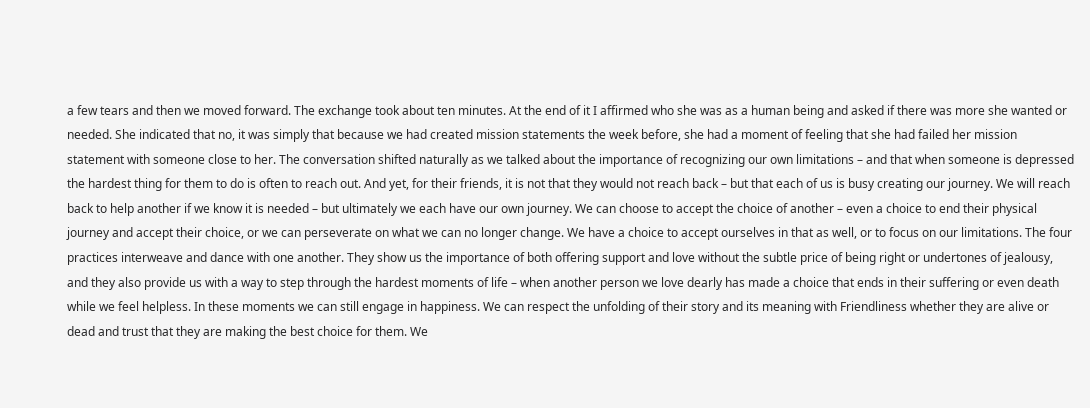a few tears and then we moved forward. The exchange took about ten minutes. At the end of it I affirmed who she was as a human being and asked if there was more she wanted or needed. She indicated that no, it was simply that because we had created mission statements the week before, she had a moment of feeling that she had failed her mission statement with someone close to her. The conversation shifted naturally as we talked about the importance of recognizing our own limitations – and that when someone is depressed the hardest thing for them to do is often to reach out. And yet, for their friends, it is not that they would not reach back – but that each of us is busy creating our journey. We will reach back to help another if we know it is needed – but ultimately we each have our own journey. We can choose to accept the choice of another – even a choice to end their physical journey and accept their choice, or we can perseverate on what we can no longer change. We have a choice to accept ourselves in that as well, or to focus on our limitations. The four practices interweave and dance with one another. They show us the importance of both offering support and love without the subtle price of being right or undertones of jealousy, and they also provide us with a way to step through the hardest moments of life – when another person we love dearly has made a choice that ends in their suffering or even death while we feel helpless. In these moments we can still engage in happiness. We can respect the unfolding of their story and its meaning with Friendliness whether they are alive or dead and trust that they are making the best choice for them. We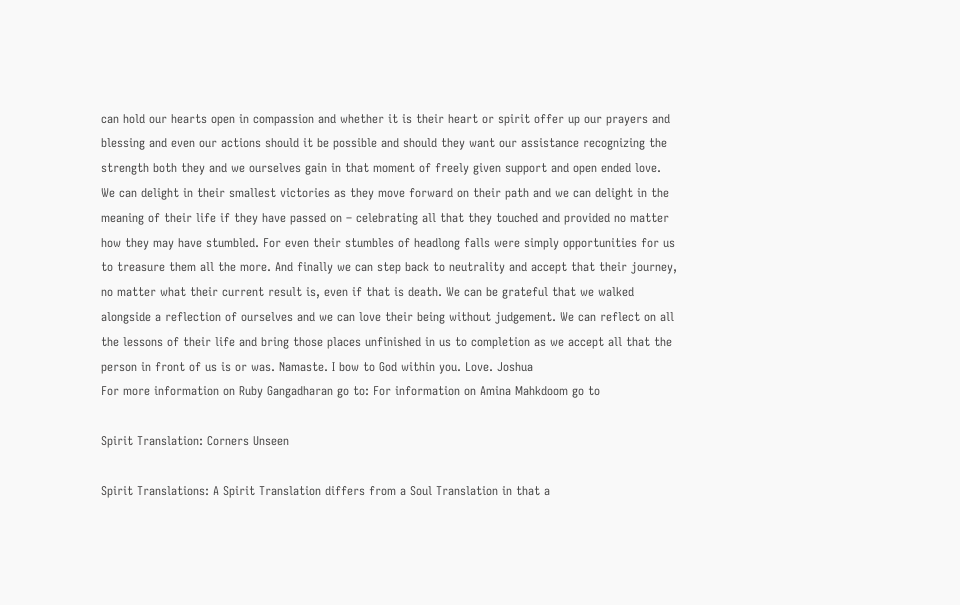can hold our hearts open in compassion and whether it is their heart or spirit offer up our prayers and blessing and even our actions should it be possible and should they want our assistance recognizing the strength both they and we ourselves gain in that moment of freely given support and open ended love. We can delight in their smallest victories as they move forward on their path and we can delight in the meaning of their life if they have passed on – celebrating all that they touched and provided no matter how they may have stumbled. For even their stumbles of headlong falls were simply opportunities for us to treasure them all the more. And finally we can step back to neutrality and accept that their journey, no matter what their current result is, even if that is death. We can be grateful that we walked alongside a reflection of ourselves and we can love their being without judgement. We can reflect on all the lessons of their life and bring those places unfinished in us to completion as we accept all that the person in front of us is or was. Namaste. I bow to God within you. Love. Joshua
For more information on Ruby Gangadharan go to: For information on Amina Mahkdoom go to

Spirit Translation: Corners Unseen

Spirit Translations: A Spirit Translation differs from a Soul Translation in that a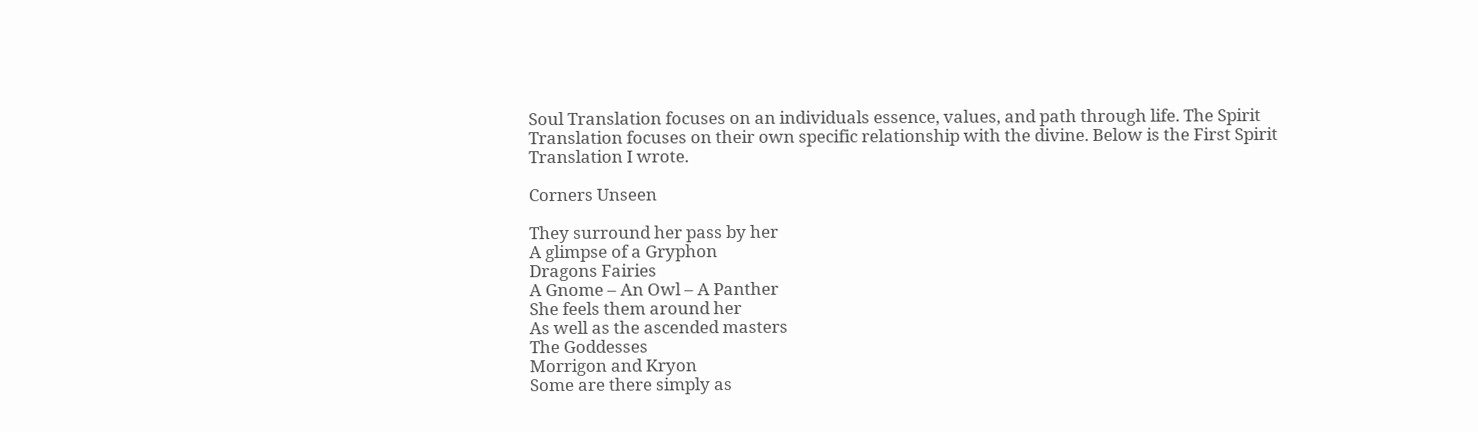Soul Translation focuses on an individuals essence, values, and path through life. The Spirit Translation focuses on their own specific relationship with the divine. Below is the First Spirit Translation I wrote.

Corners Unseen

They surround her pass by her
A glimpse of a Gryphon
Dragons Fairies
A Gnome – An Owl – A Panther
She feels them around her
As well as the ascended masters
The Goddesses
Morrigon and Kryon
Some are there simply as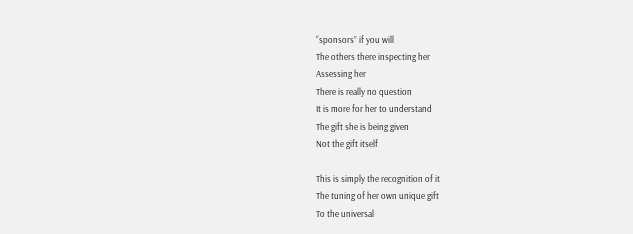“sponsors” if you will
The others there inspecting her
Assessing her
There is really no question
It is more for her to understand
The gift she is being given
Not the gift itself

This is simply the recognition of it
The tuning of her own unique gift
To the universal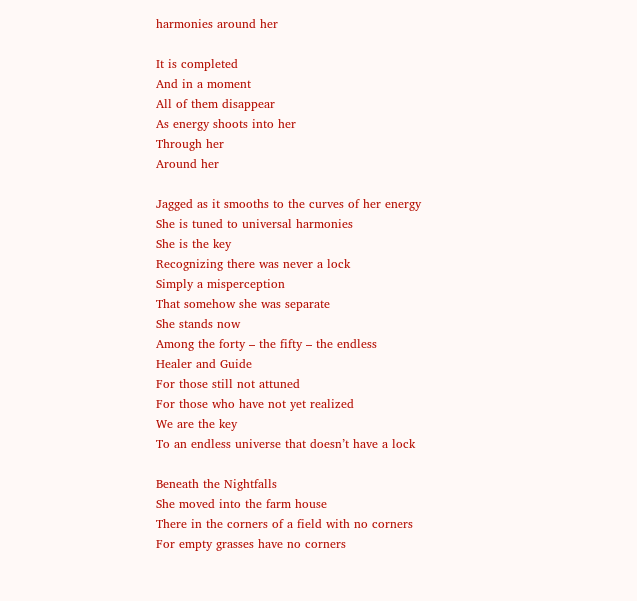harmonies around her

It is completed
And in a moment
All of them disappear
As energy shoots into her
Through her
Around her

Jagged as it smooths to the curves of her energy
She is tuned to universal harmonies
She is the key
Recognizing there was never a lock
Simply a misperception
That somehow she was separate
She stands now
Among the forty – the fifty – the endless
Healer and Guide
For those still not attuned
For those who have not yet realized
We are the key
To an endless universe that doesn’t have a lock

Beneath the Nightfalls
She moved into the farm house
There in the corners of a field with no corners
For empty grasses have no corners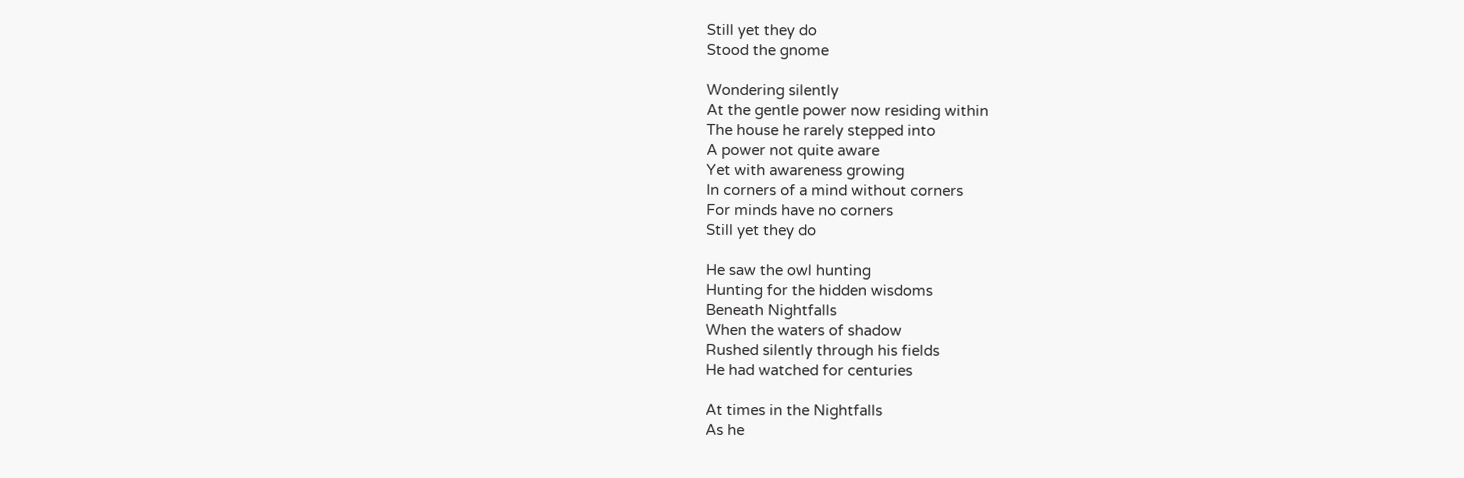Still yet they do
Stood the gnome

Wondering silently
At the gentle power now residing within
The house he rarely stepped into
A power not quite aware
Yet with awareness growing
In corners of a mind without corners
For minds have no corners
Still yet they do

He saw the owl hunting
Hunting for the hidden wisdoms
Beneath Nightfalls
When the waters of shadow
Rushed silently through his fields
He had watched for centuries

At times in the Nightfalls
As he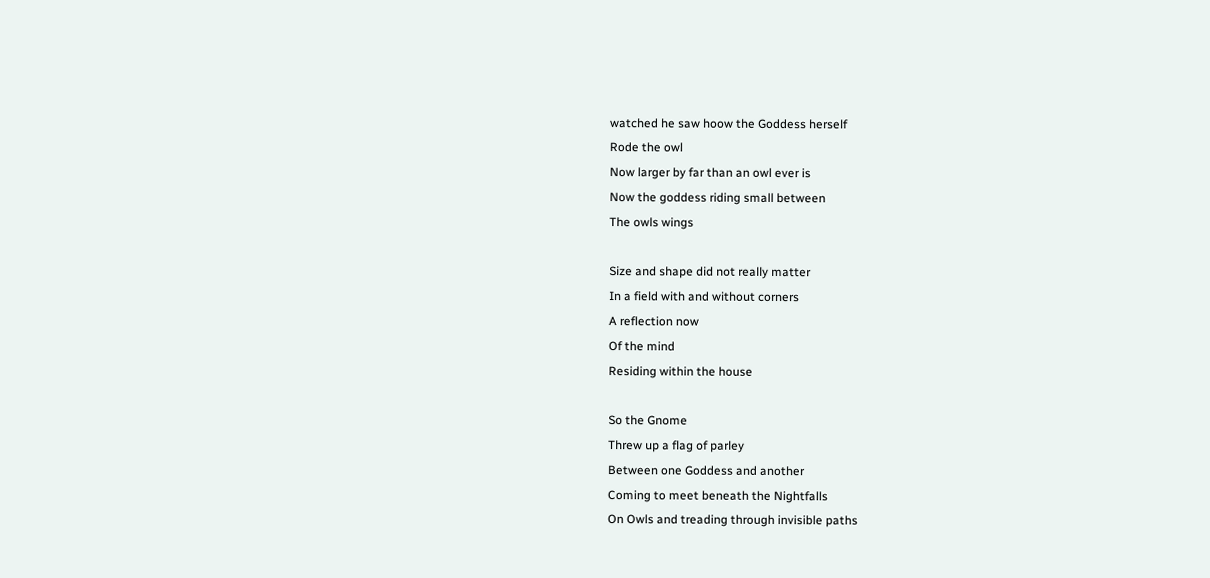watched he saw hoow the Goddess herself
Rode the owl
Now larger by far than an owl ever is
Now the goddess riding small between
The owls wings

Size and shape did not really matter
In a field with and without corners
A reflection now
Of the mind
Residing within the house

So the Gnome
Threw up a flag of parley
Between one Goddess and another
Coming to meet beneath the Nightfalls
On Owls and treading through invisible paths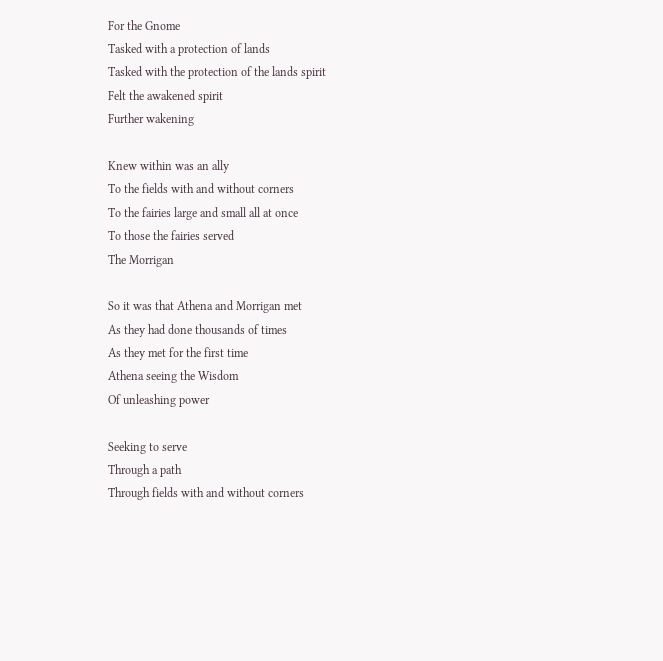For the Gnome
Tasked with a protection of lands
Tasked with the protection of the lands spirit
Felt the awakened spirit
Further wakening

Knew within was an ally
To the fields with and without corners
To the fairies large and small all at once
To those the fairies served
The Morrigan

So it was that Athena and Morrigan met
As they had done thousands of times
As they met for the first time
Athena seeing the Wisdom
Of unleashing power

Seeking to serve
Through a path
Through fields with and without corners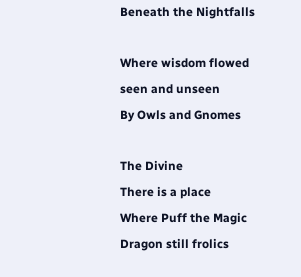Beneath the Nightfalls

Where wisdom flowed seen and unseen
By Owls and Gnomes

The Divine
There is a place
Where Puff the Magic Dragon still frolics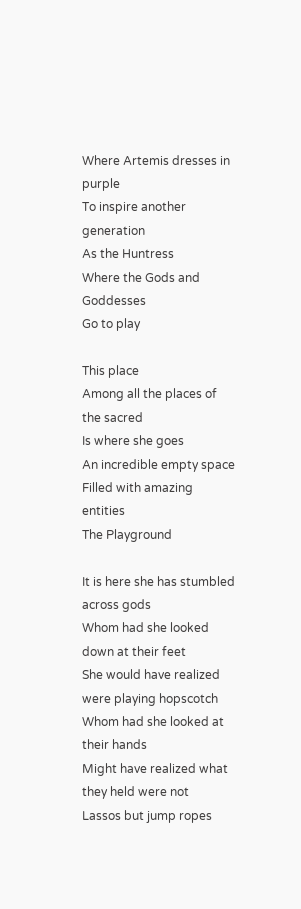Where Artemis dresses in purple
To inspire another generation
As the Huntress
Where the Gods and Goddesses
Go to play

This place
Among all the places of the sacred
Is where she goes
An incredible empty space
Filled with amazing entities
The Playground

It is here she has stumbled across gods
Whom had she looked down at their feet
She would have realized were playing hopscotch
Whom had she looked at their hands
Might have realized what they held were not
Lassos but jump ropes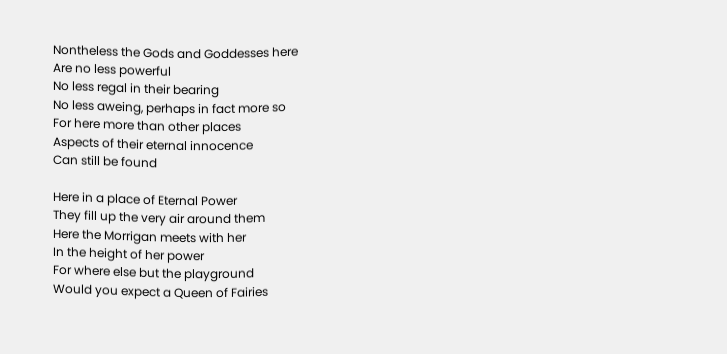Nontheless the Gods and Goddesses here
Are no less powerful
No less regal in their bearing
No less aweing, perhaps in fact more so
For here more than other places
Aspects of their eternal innocence
Can still be found

Here in a place of Eternal Power
They fill up the very air around them
Here the Morrigan meets with her
In the height of her power
For where else but the playground
Would you expect a Queen of Fairies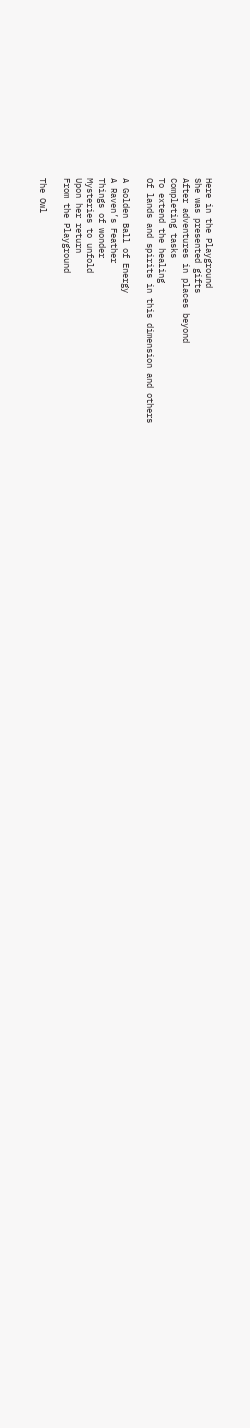Here in the Playground
She was presented gifts
After adventures in places beyond
Completing tasks
To extend the healing
Of lands and spirits in this dimension and others

A Golden Ball of Energy
A Raven’s Feather
Things of wonder
Mysteries to unfold
Upon her return
From the Playground

The Owl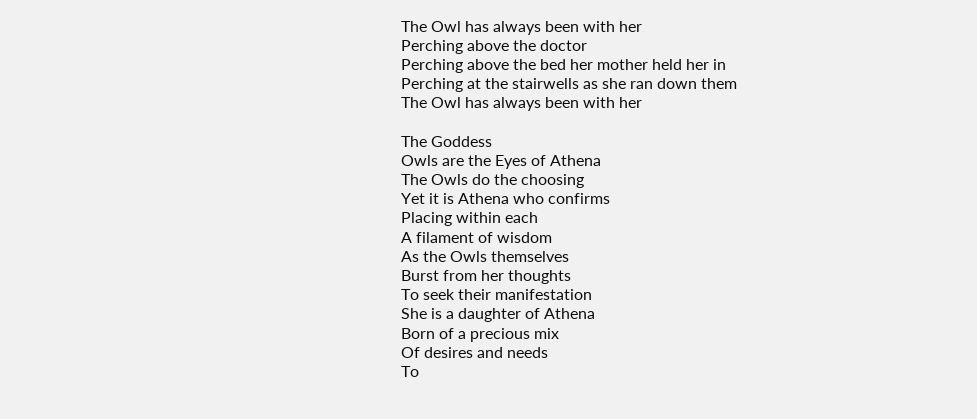The Owl has always been with her
Perching above the doctor
Perching above the bed her mother held her in
Perching at the stairwells as she ran down them
The Owl has always been with her

The Goddess
Owls are the Eyes of Athena
The Owls do the choosing
Yet it is Athena who confirms
Placing within each
A filament of wisdom
As the Owls themselves
Burst from her thoughts
To seek their manifestation
She is a daughter of Athena
Born of a precious mix
Of desires and needs
To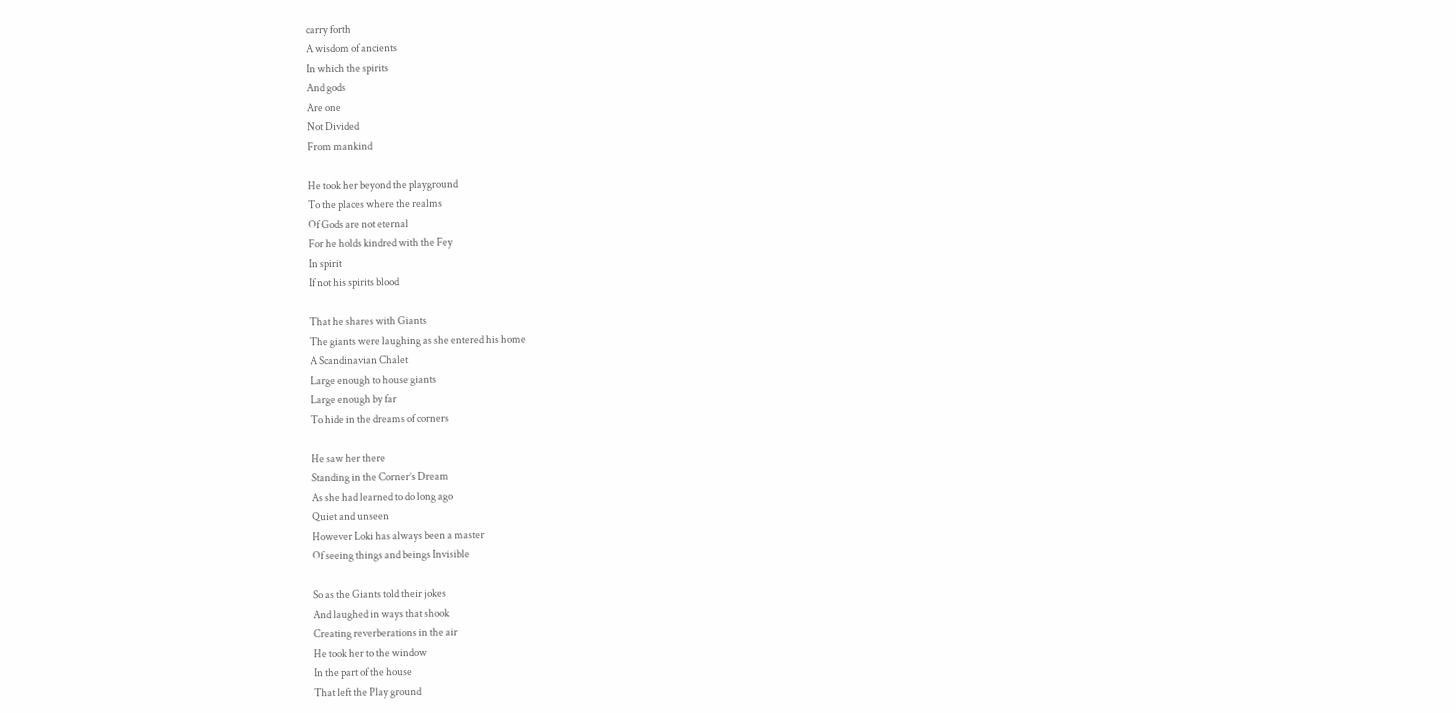carry forth
A wisdom of ancients
In which the spirits
And gods
Are one
Not Divided
From mankind

He took her beyond the playground
To the places where the realms
Of Gods are not eternal
For he holds kindred with the Fey
In spirit
If not his spirits blood

That he shares with Giants
The giants were laughing as she entered his home
A Scandinavian Chalet
Large enough to house giants
Large enough by far
To hide in the dreams of corners

He saw her there
Standing in the Corner’s Dream
As she had learned to do long ago
Quiet and unseen
However Loki has always been a master
Of seeing things and beings Invisible

So as the Giants told their jokes
And laughed in ways that shook
Creating reverberations in the air
He took her to the window
In the part of the house
That left the Play ground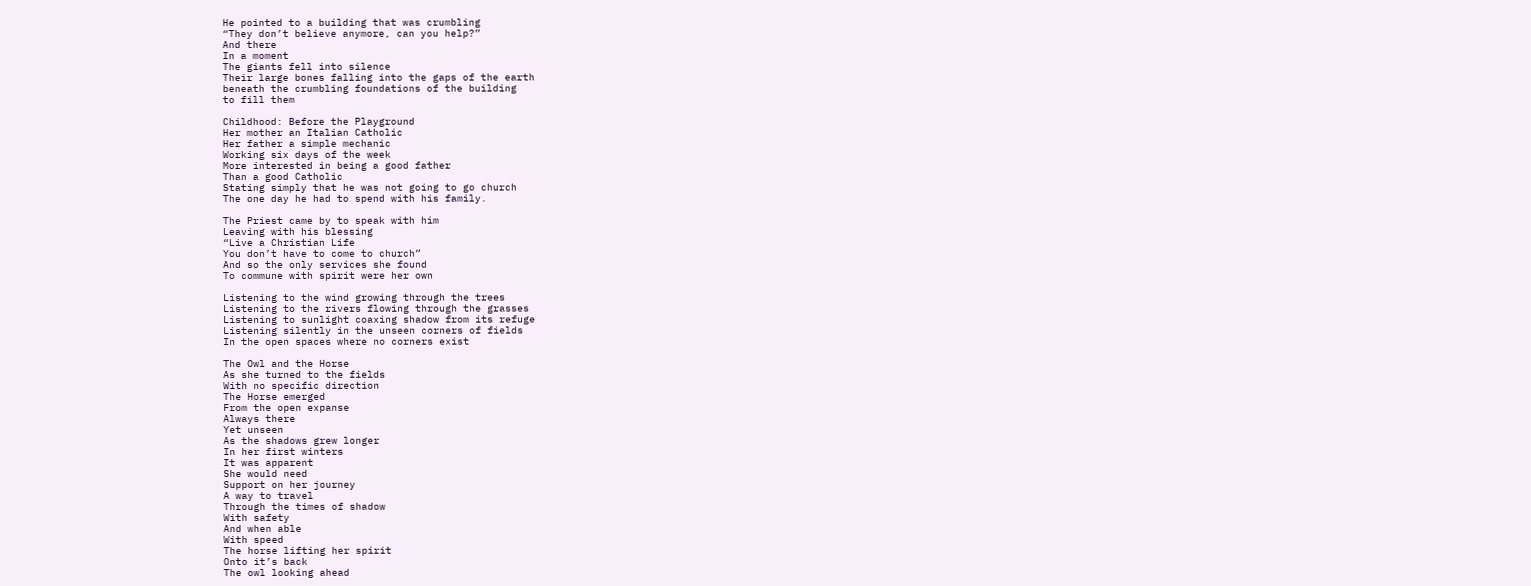He pointed to a building that was crumbling
“They don’t believe anymore, can you help?”
And there
In a moment
The giants fell into silence
Their large bones falling into the gaps of the earth
beneath the crumbling foundations of the building
to fill them

Childhood: Before the Playground
Her mother an Italian Catholic
Her father a simple mechanic
Working six days of the week
More interested in being a good father
Than a good Catholic
Stating simply that he was not going to go church
The one day he had to spend with his family.

The Priest came by to speak with him
Leaving with his blessing
“Live a Christian Life
You don’t have to come to church”
And so the only services she found
To commune with spirit were her own

Listening to the wind growing through the trees
Listening to the rivers flowing through the grasses
Listening to sunlight coaxing shadow from its refuge
Listening silently in the unseen corners of fields
In the open spaces where no corners exist

The Owl and the Horse
As she turned to the fields
With no specific direction
The Horse emerged
From the open expanse
Always there
Yet unseen
As the shadows grew longer
In her first winters
It was apparent
She would need
Support on her journey
A way to travel
Through the times of shadow
With safety
And when able
With speed
The horse lifting her spirit
Onto it’s back
The owl looking ahead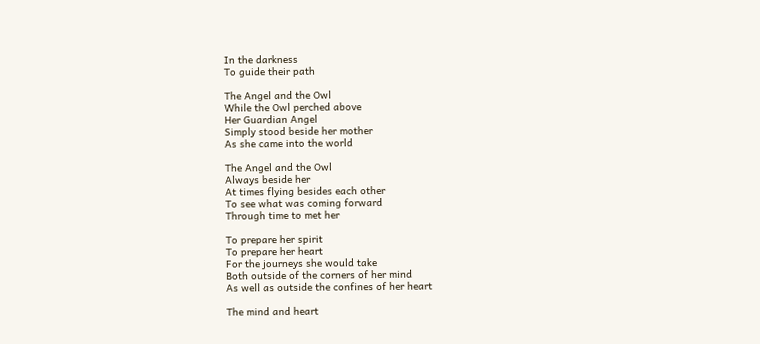In the darkness
To guide their path

The Angel and the Owl
While the Owl perched above
Her Guardian Angel
Simply stood beside her mother
As she came into the world

The Angel and the Owl
Always beside her
At times flying besides each other
To see what was coming forward
Through time to met her

To prepare her spirit
To prepare her heart
For the journeys she would take
Both outside of the corners of her mind
As well as outside the confines of her heart

The mind and heart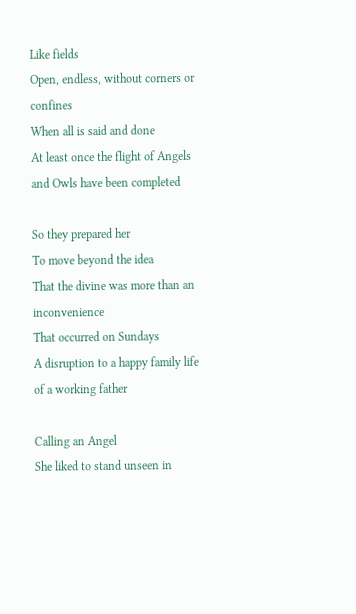Like fields
Open, endless, without corners or confines
When all is said and done
At least once the flight of Angels and Owls have been completed

So they prepared her
To move beyond the idea
That the divine was more than an inconvenience
That occurred on Sundays
A disruption to a happy family life of a working father

Calling an Angel
She liked to stand unseen in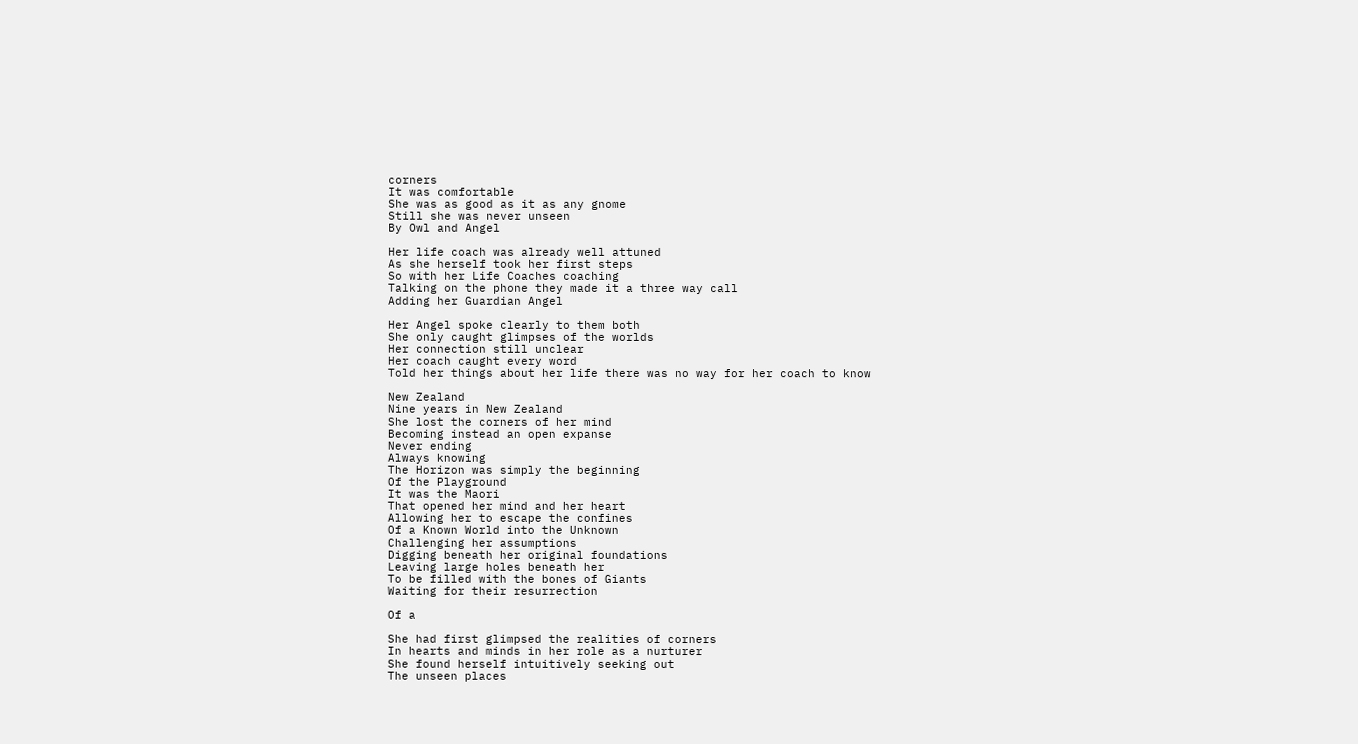corners
It was comfortable
She was as good as it as any gnome
Still she was never unseen
By Owl and Angel

Her life coach was already well attuned
As she herself took her first steps
So with her Life Coaches coaching
Talking on the phone they made it a three way call
Adding her Guardian Angel

Her Angel spoke clearly to them both
She only caught glimpses of the worlds
Her connection still unclear
Her coach caught every word
Told her things about her life there was no way for her coach to know

New Zealand
Nine years in New Zealand
She lost the corners of her mind
Becoming instead an open expanse
Never ending
Always knowing
The Horizon was simply the beginning
Of the Playground
It was the Maori
That opened her mind and her heart
Allowing her to escape the confines
Of a Known World into the Unknown
Challenging her assumptions
Digging beneath her original foundations
Leaving large holes beneath her
To be filled with the bones of Giants
Waiting for their resurrection

Of a

She had first glimpsed the realities of corners
In hearts and minds in her role as a nurturer
She found herself intuitively seeking out
The unseen places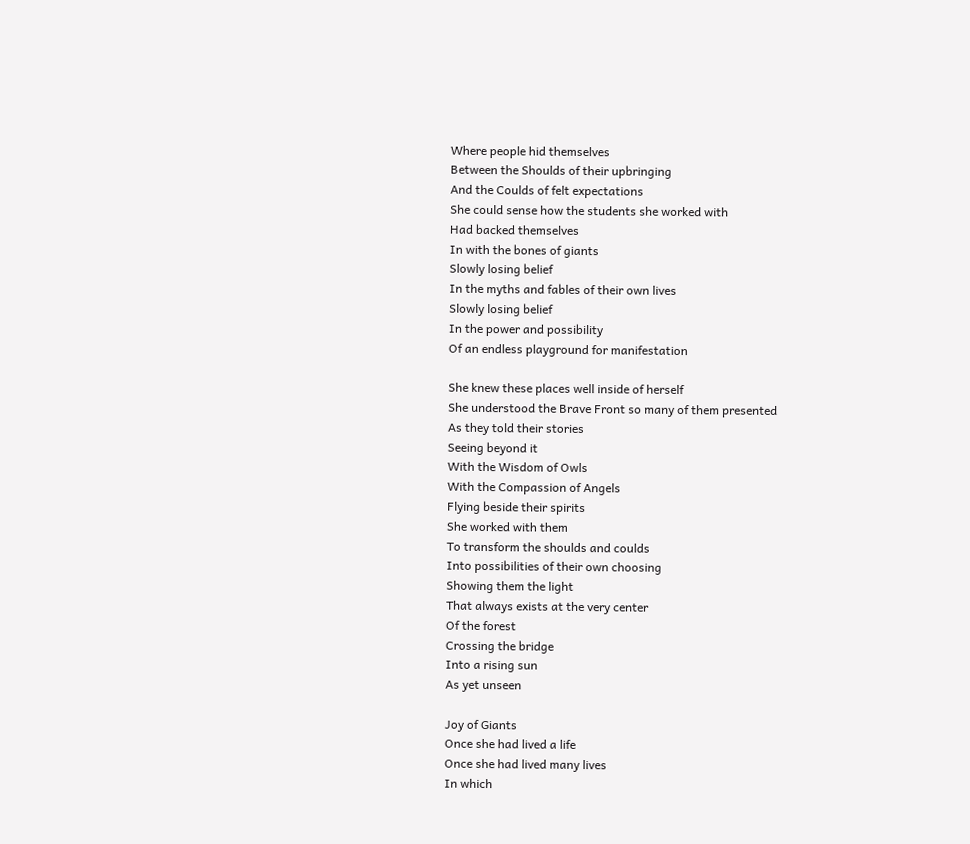Where people hid themselves
Between the Shoulds of their upbringing
And the Coulds of felt expectations
She could sense how the students she worked with
Had backed themselves
In with the bones of giants
Slowly losing belief
In the myths and fables of their own lives
Slowly losing belief
In the power and possibility
Of an endless playground for manifestation

She knew these places well inside of herself
She understood the Brave Front so many of them presented
As they told their stories
Seeing beyond it
With the Wisdom of Owls
With the Compassion of Angels
Flying beside their spirits
She worked with them
To transform the shoulds and coulds
Into possibilities of their own choosing
Showing them the light
That always exists at the very center
Of the forest
Crossing the bridge
Into a rising sun
As yet unseen

Joy of Giants
Once she had lived a life
Once she had lived many lives
In which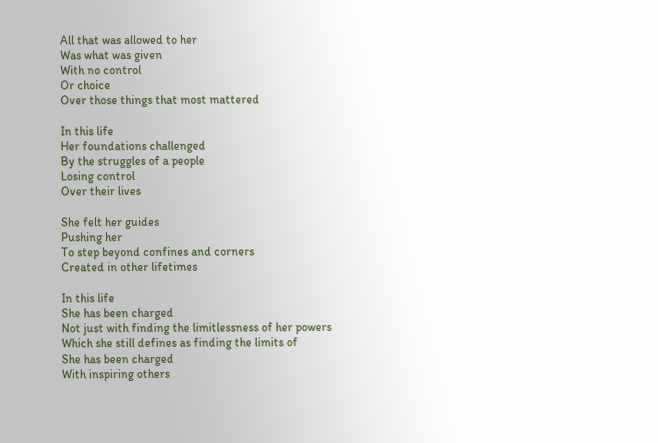All that was allowed to her
Was what was given
With no control
Or choice
Over those things that most mattered

In this life
Her foundations challenged
By the struggles of a people
Losing control
Over their lives

She felt her guides
Pushing her
To step beyond confines and corners
Created in other lifetimes

In this life
She has been charged
Not just with finding the limitlessness of her powers
Which she still defines as finding the limits of
She has been charged
With inspiring others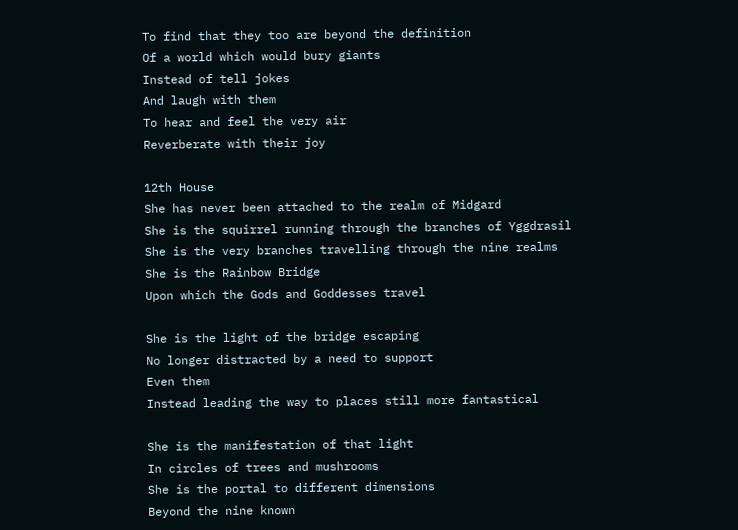To find that they too are beyond the definition
Of a world which would bury giants
Instead of tell jokes
And laugh with them
To hear and feel the very air
Reverberate with their joy

12th House
She has never been attached to the realm of Midgard
She is the squirrel running through the branches of Yggdrasil
She is the very branches travelling through the nine realms
She is the Rainbow Bridge
Upon which the Gods and Goddesses travel

She is the light of the bridge escaping
No longer distracted by a need to support
Even them
Instead leading the way to places still more fantastical

She is the manifestation of that light
In circles of trees and mushrooms
She is the portal to different dimensions
Beyond the nine known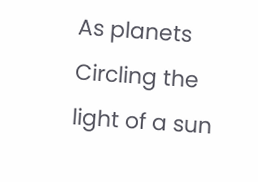As planets
Circling the light of a sun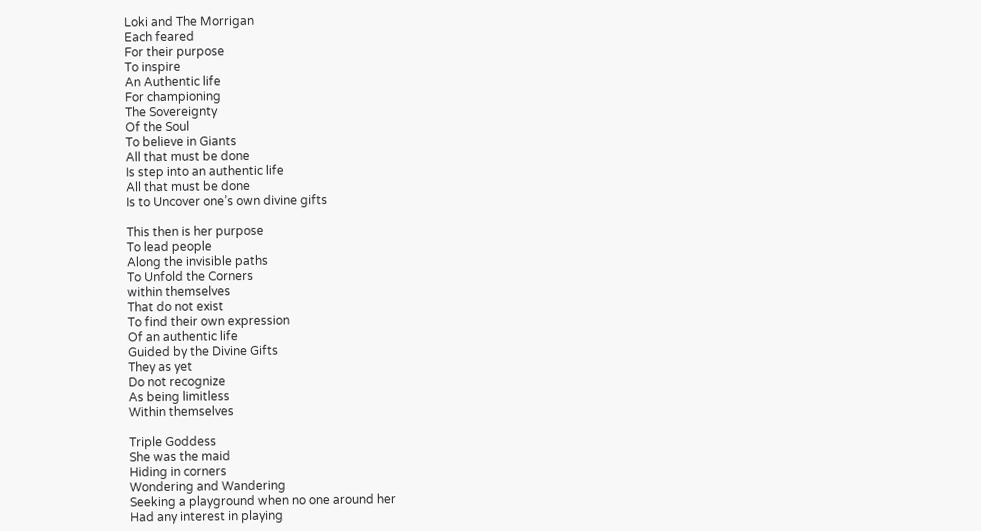Loki and The Morrigan
Each feared
For their purpose
To inspire
An Authentic life
For championing
The Sovereignty
Of the Soul
To believe in Giants
All that must be done
Is step into an authentic life
All that must be done
Is to Uncover one’s own divine gifts

This then is her purpose
To lead people
Along the invisible paths
To Unfold the Corners
within themselves
That do not exist
To find their own expression
Of an authentic life
Guided by the Divine Gifts
They as yet
Do not recognize
As being limitless
Within themselves

Triple Goddess
She was the maid
Hiding in corners
Wondering and Wandering
Seeking a playground when no one around her
Had any interest in playing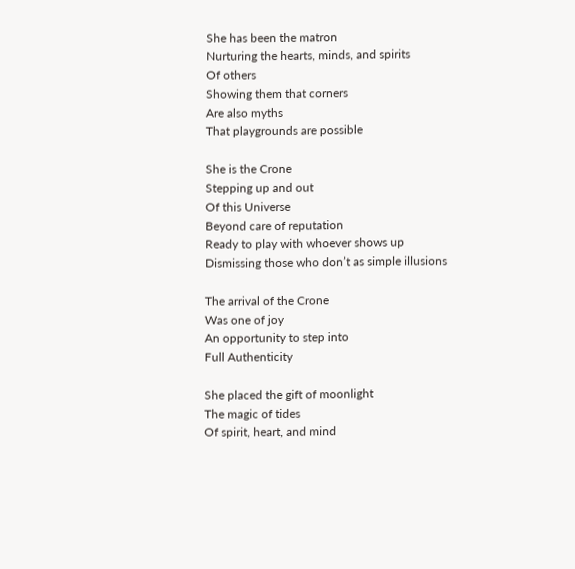She has been the matron
Nurturing the hearts, minds, and spirits
Of others
Showing them that corners
Are also myths
That playgrounds are possible

She is the Crone
Stepping up and out
Of this Universe
Beyond care of reputation
Ready to play with whoever shows up
Dismissing those who don’t as simple illusions

The arrival of the Crone
Was one of joy
An opportunity to step into
Full Authenticity

She placed the gift of moonlight
The magic of tides
Of spirit, heart, and mind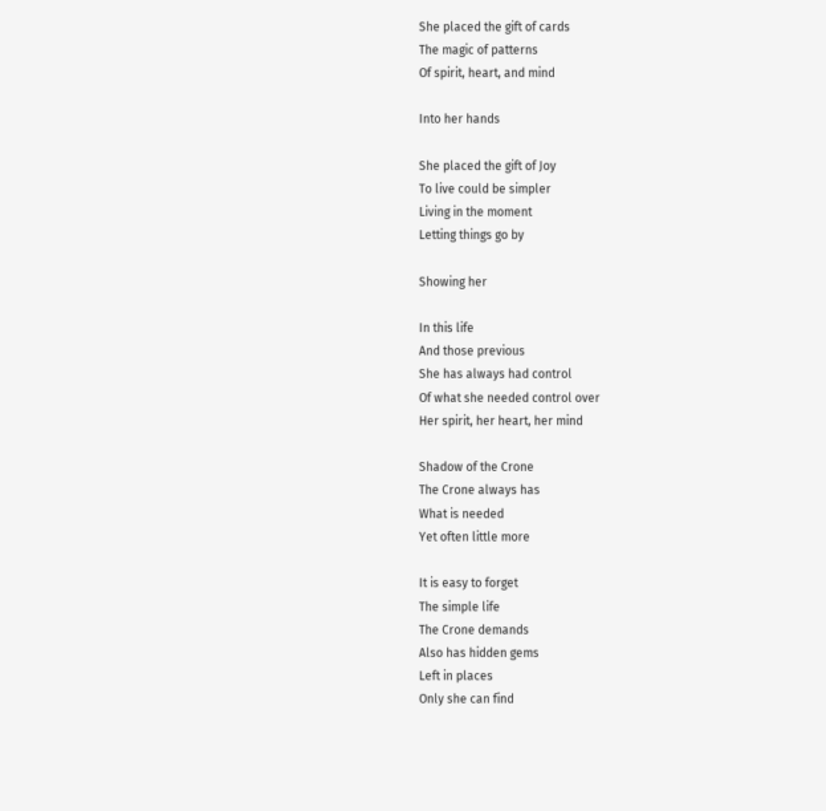She placed the gift of cards
The magic of patterns
Of spirit, heart, and mind

Into her hands

She placed the gift of Joy
To live could be simpler
Living in the moment
Letting things go by

Showing her

In this life
And those previous
She has always had control
Of what she needed control over
Her spirit, her heart, her mind

Shadow of the Crone
The Crone always has
What is needed
Yet often little more

It is easy to forget
The simple life
The Crone demands
Also has hidden gems
Left in places
Only she can find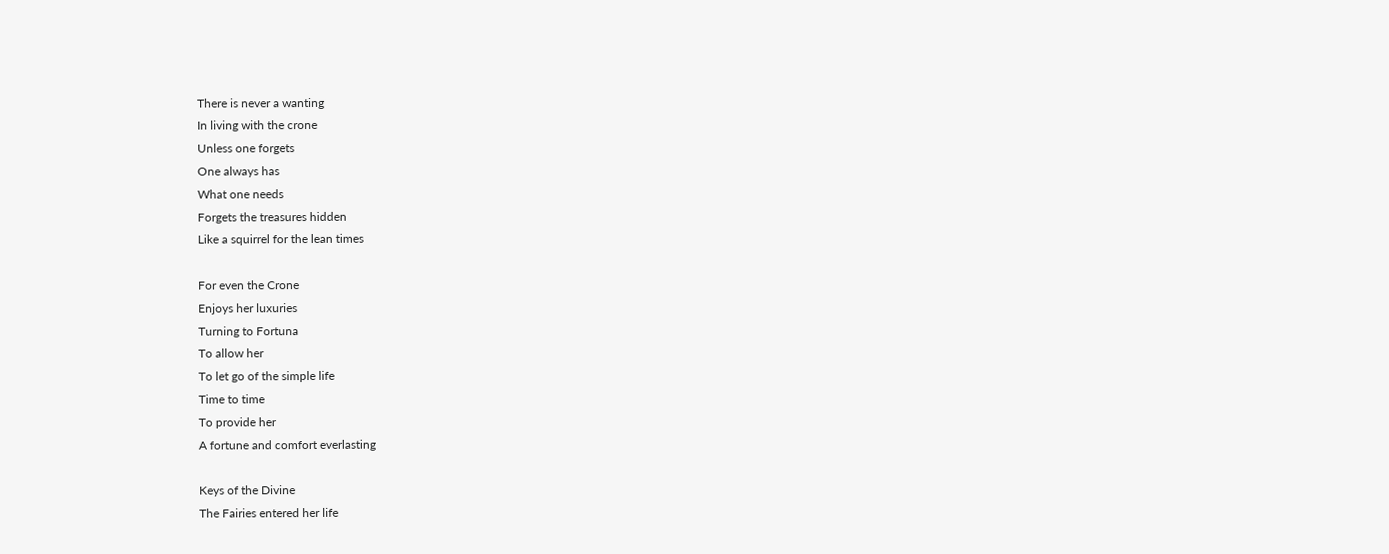There is never a wanting
In living with the crone
Unless one forgets
One always has
What one needs
Forgets the treasures hidden
Like a squirrel for the lean times

For even the Crone
Enjoys her luxuries
Turning to Fortuna
To allow her
To let go of the simple life
Time to time
To provide her
A fortune and comfort everlasting

Keys of the Divine
The Fairies entered her life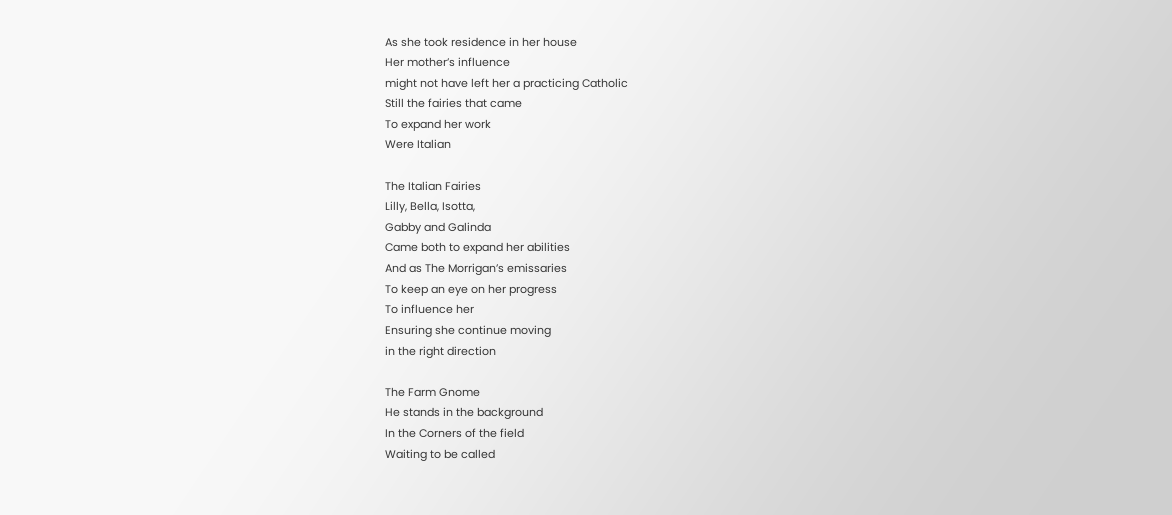As she took residence in her house
Her mother’s influence
might not have left her a practicing Catholic
Still the fairies that came
To expand her work
Were Italian

The Italian Fairies
Lilly, Bella, Isotta,
Gabby and Galinda
Came both to expand her abilities
And as The Morrigan’s emissaries
To keep an eye on her progress
To influence her
Ensuring she continue moving
in the right direction

The Farm Gnome
He stands in the background
In the Corners of the field
Waiting to be called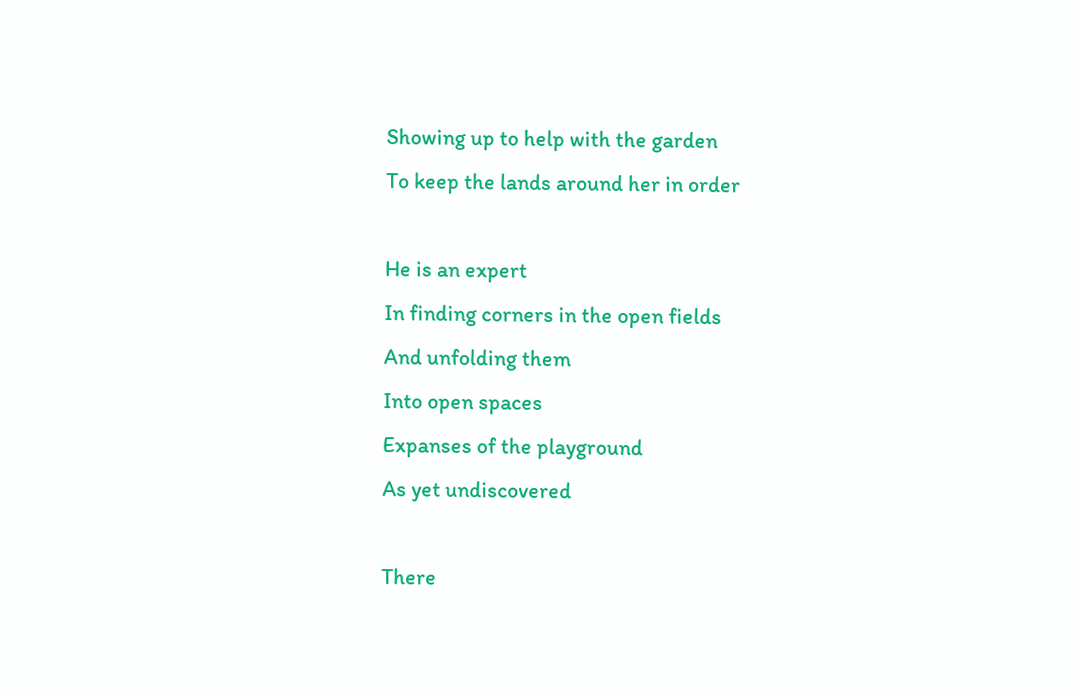Showing up to help with the garden
To keep the lands around her in order

He is an expert
In finding corners in the open fields
And unfolding them
Into open spaces
Expanses of the playground
As yet undiscovered

There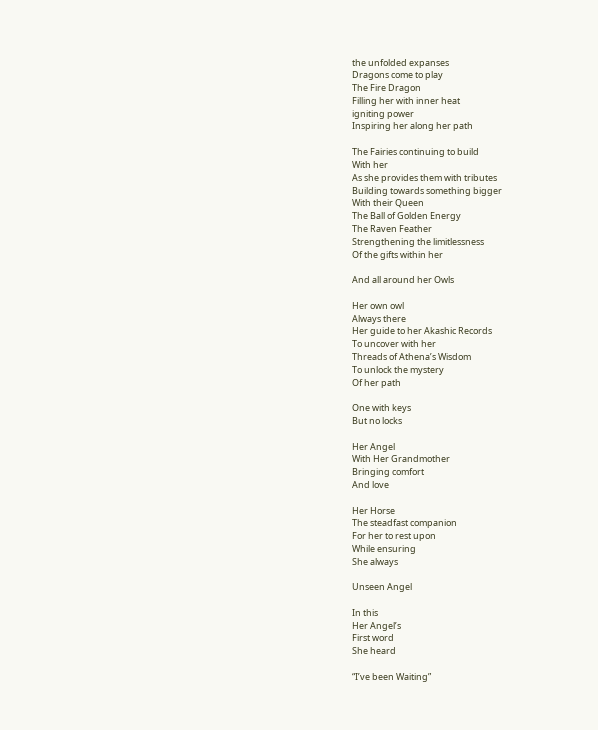the unfolded expanses
Dragons come to play
The Fire Dragon
Filling her with inner heat
igniting power
Inspiring her along her path

The Fairies continuing to build
With her
As she provides them with tributes
Building towards something bigger
With their Queen
The Ball of Golden Energy
The Raven Feather
Strengthening the limitlessness
Of the gifts within her

And all around her Owls

Her own owl
Always there
Her guide to her Akashic Records
To uncover with her
Threads of Athena’s Wisdom
To unlock the mystery
Of her path

One with keys
But no locks

Her Angel
With Her Grandmother
Bringing comfort
And love

Her Horse
The steadfast companion
For her to rest upon
While ensuring
She always

Unseen Angel

In this
Her Angel’s
First word
She heard

“I’ve been Waiting”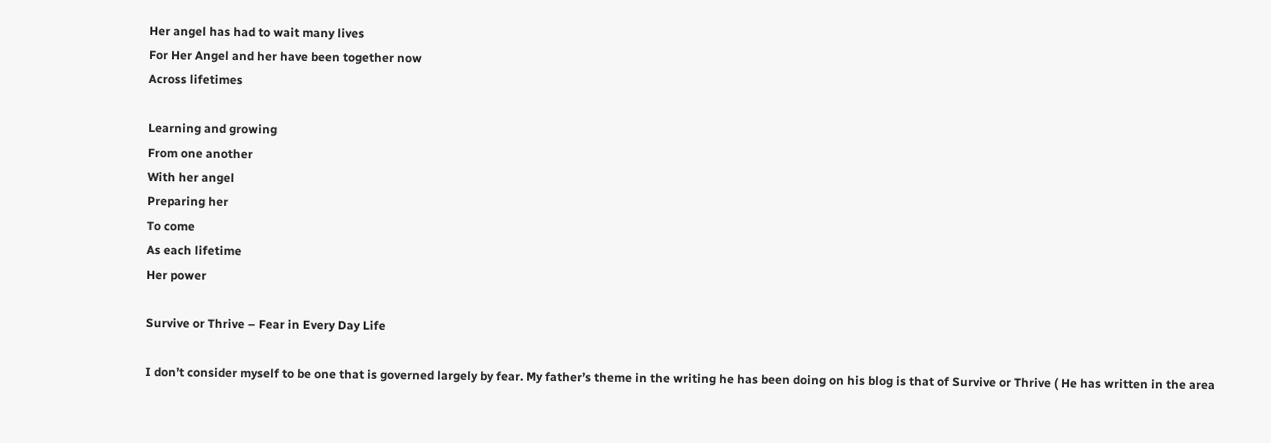Her angel has had to wait many lives
For Her Angel and her have been together now
Across lifetimes

Learning and growing
From one another
With her angel
Preparing her
To come
As each lifetime
Her power

Survive or Thrive – Fear in Every Day Life

I don’t consider myself to be one that is governed largely by fear. My father’s theme in the writing he has been doing on his blog is that of Survive or Thrive ( He has written in the area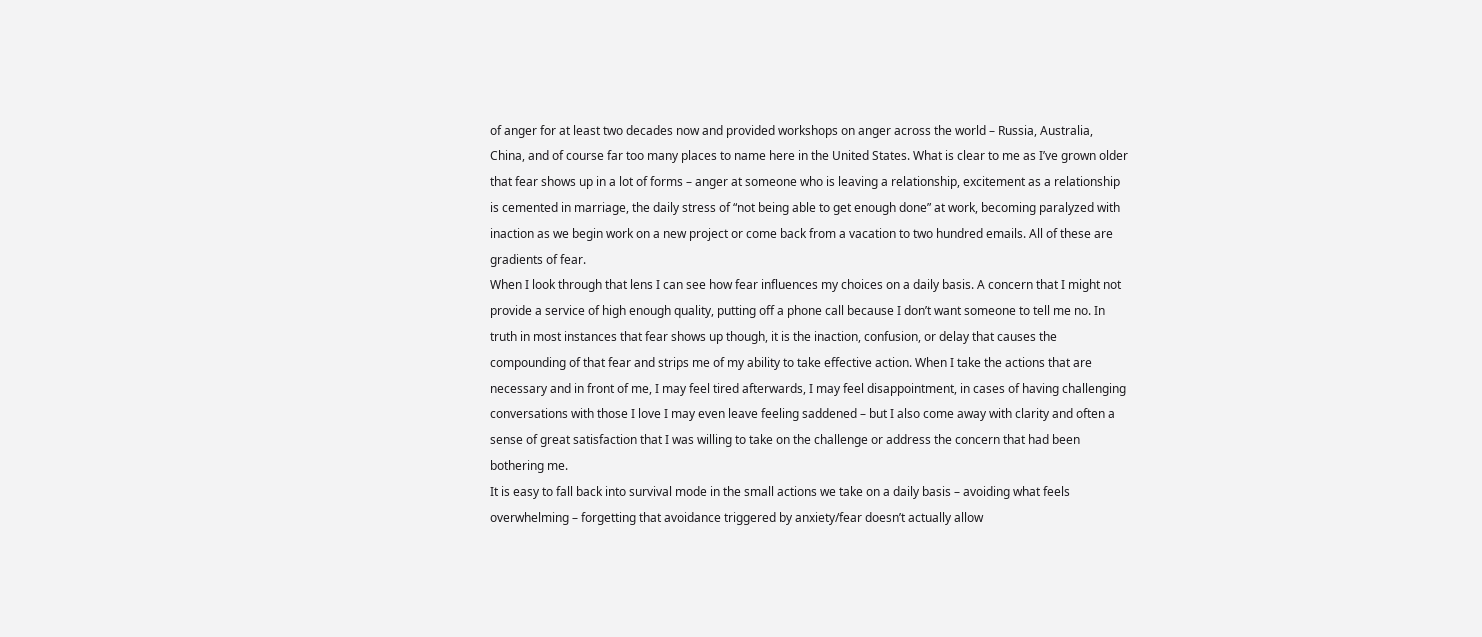of anger for at least two decades now and provided workshops on anger across the world – Russia, Australia, China, and of course far too many places to name here in the United States. What is clear to me as I’ve grown older that fear shows up in a lot of forms – anger at someone who is leaving a relationship, excitement as a relationship is cemented in marriage, the daily stress of “not being able to get enough done” at work, becoming paralyzed with inaction as we begin work on a new project or come back from a vacation to two hundred emails. All of these are gradients of fear.
When I look through that lens I can see how fear influences my choices on a daily basis. A concern that I might not provide a service of high enough quality, putting off a phone call because I don’t want someone to tell me no. In truth in most instances that fear shows up though, it is the inaction, confusion, or delay that causes the compounding of that fear and strips me of my ability to take effective action. When I take the actions that are necessary and in front of me, I may feel tired afterwards, I may feel disappointment, in cases of having challenging conversations with those I love I may even leave feeling saddened – but I also come away with clarity and often a sense of great satisfaction that I was willing to take on the challenge or address the concern that had been bothering me.
It is easy to fall back into survival mode in the small actions we take on a daily basis – avoiding what feels overwhelming – forgetting that avoidance triggered by anxiety/fear doesn’t actually allow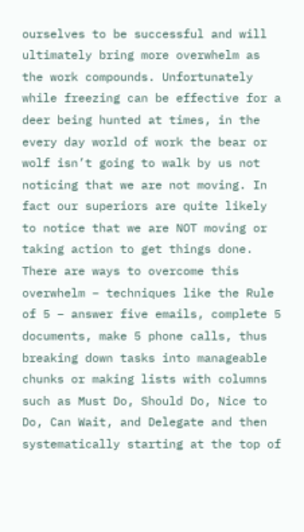ourselves to be successful and will ultimately bring more overwhelm as the work compounds. Unfortunately while freezing can be effective for a deer being hunted at times, in the every day world of work the bear or wolf isn’t going to walk by us not noticing that we are not moving. In fact our superiors are quite likely to notice that we are NOT moving or taking action to get things done.
There are ways to overcome this overwhelm – techniques like the Rule of 5 – answer five emails, complete 5 documents, make 5 phone calls, thus breaking down tasks into manageable chunks or making lists with columns such as Must Do, Should Do, Nice to Do, Can Wait, and Delegate and then systematically starting at the top of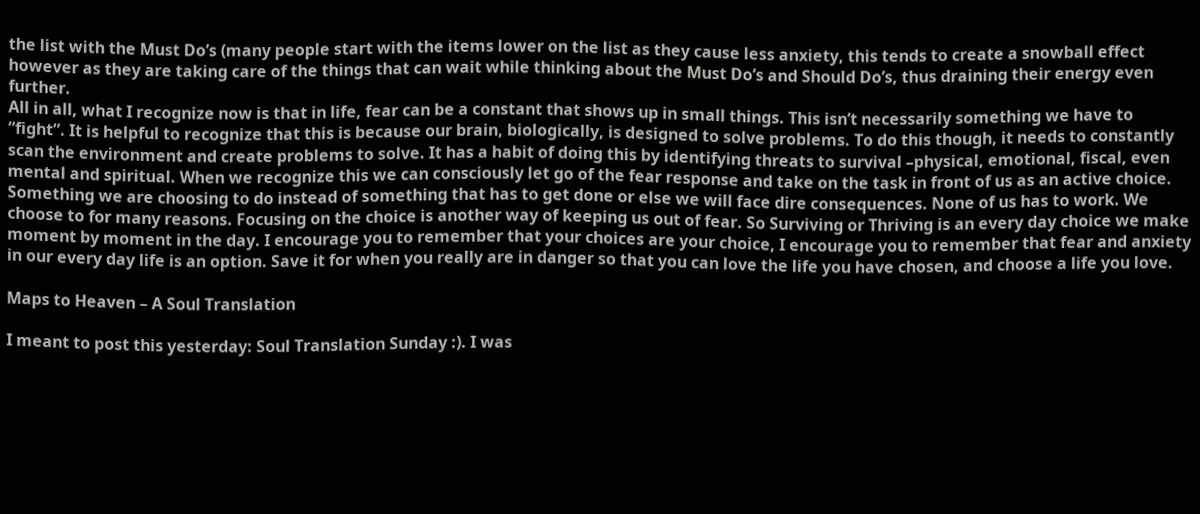the list with the Must Do’s (many people start with the items lower on the list as they cause less anxiety, this tends to create a snowball effect however as they are taking care of the things that can wait while thinking about the Must Do’s and Should Do’s, thus draining their energy even further.
All in all, what I recognize now is that in life, fear can be a constant that shows up in small things. This isn’t necessarily something we have to “fight”. It is helpful to recognize that this is because our brain, biologically, is designed to solve problems. To do this though, it needs to constantly scan the environment and create problems to solve. It has a habit of doing this by identifying threats to survival –physical, emotional, fiscal, even mental and spiritual. When we recognize this we can consciously let go of the fear response and take on the task in front of us as an active choice. Something we are choosing to do instead of something that has to get done or else we will face dire consequences. None of us has to work. We choose to for many reasons. Focusing on the choice is another way of keeping us out of fear. So Surviving or Thriving is an every day choice we make moment by moment in the day. I encourage you to remember that your choices are your choice, I encourage you to remember that fear and anxiety in our every day life is an option. Save it for when you really are in danger so that you can love the life you have chosen, and choose a life you love.

Maps to Heaven – A Soul Translation

I meant to post this yesterday: Soul Translation Sunday :). I was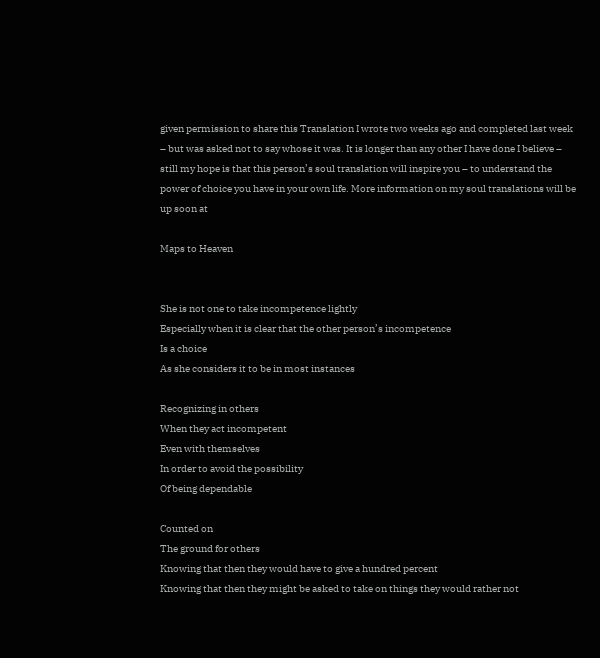given permission to share this Translation I wrote two weeks ago and completed last week – but was asked not to say whose it was. It is longer than any other I have done I believe – still my hope is that this person’s soul translation will inspire you – to understand the power of choice you have in your own life. More information on my soul translations will be up soon at

Maps to Heaven


She is not one to take incompetence lightly
Especially when it is clear that the other person’s incompetence
Is a choice
As she considers it to be in most instances

Recognizing in others
When they act incompetent
Even with themselves
In order to avoid the possibility
Of being dependable

Counted on
The ground for others
Knowing that then they would have to give a hundred percent
Knowing that then they might be asked to take on things they would rather not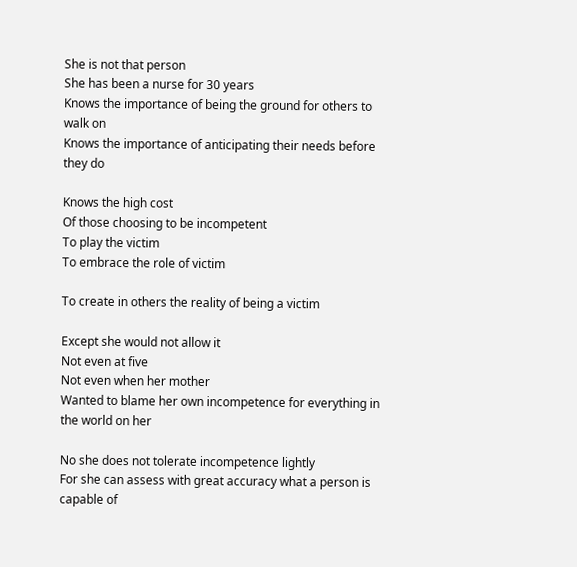She is not that person
She has been a nurse for 30 years
Knows the importance of being the ground for others to walk on
Knows the importance of anticipating their needs before they do

Knows the high cost
Of those choosing to be incompetent
To play the victim
To embrace the role of victim

To create in others the reality of being a victim

Except she would not allow it
Not even at five
Not even when her mother
Wanted to blame her own incompetence for everything in the world on her

No she does not tolerate incompetence lightly
For she can assess with great accuracy what a person is capable of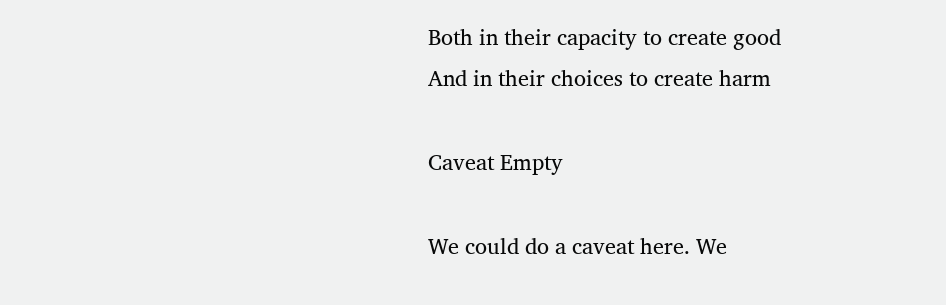Both in their capacity to create good
And in their choices to create harm

Caveat Empty

We could do a caveat here. We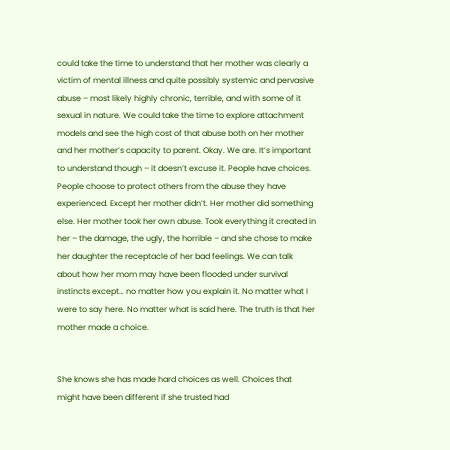could take the time to understand that her mother was clearly a victim of mental illness and quite possibly systemic and pervasive abuse – most likely highly chronic, terrible, and with some of it sexual in nature. We could take the time to explore attachment models and see the high cost of that abuse both on her mother and her mother’s capacity to parent. Okay. We are. It’s important to understand though – it doesn’t excuse it. People have choices. People choose to protect others from the abuse they have experienced. Except her mother didn’t. Her mother did something else. Her mother took her own abuse. Took everything it created in her – the damage, the ugly, the horrible – and she chose to make her daughter the receptacle of her bad feelings. We can talk about how her mom may have been flooded under survival instincts except… no matter how you explain it. No matter what I were to say here. No matter what is said here. The truth is that her mother made a choice.


She knows she has made hard choices as well. Choices that might have been different if she trusted had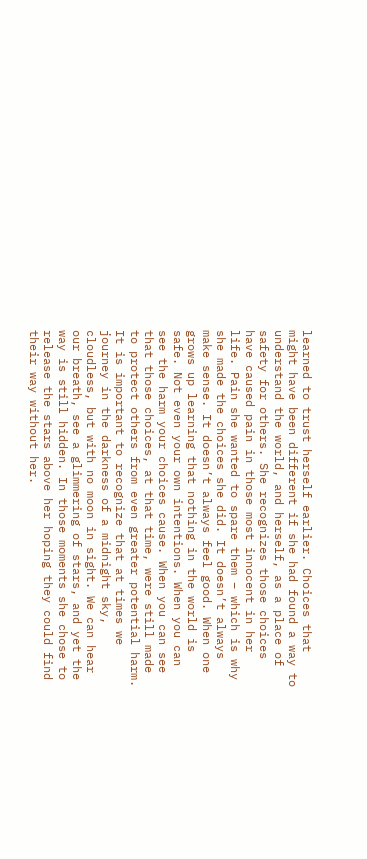learned to trust herself earlier. Choices that might have been different if she had found a way to understand the world, and herself, as a place of safety for others. She recognizes those choices have caused pain in those most innocent in her life. Pain she wanted to spare them – which is why she made the choices she did. It doesn’t always make sense. It doesn’t always feel good. When one grows up learning that nothing in the world is safe. Not even your own intentions. When you can see the harm your choices cause. When you can see that those choices, at that time, were still made to protect others from even greater potential harm. It is important to recognize that at times we journey in the darkness of a midnight sky, cloudless, but with no moon in sight. We can hear our breath, see a glimmering of stars, and yet the way is still hidden. In those moments she chose to release the stars above her hoping they could find their way without her.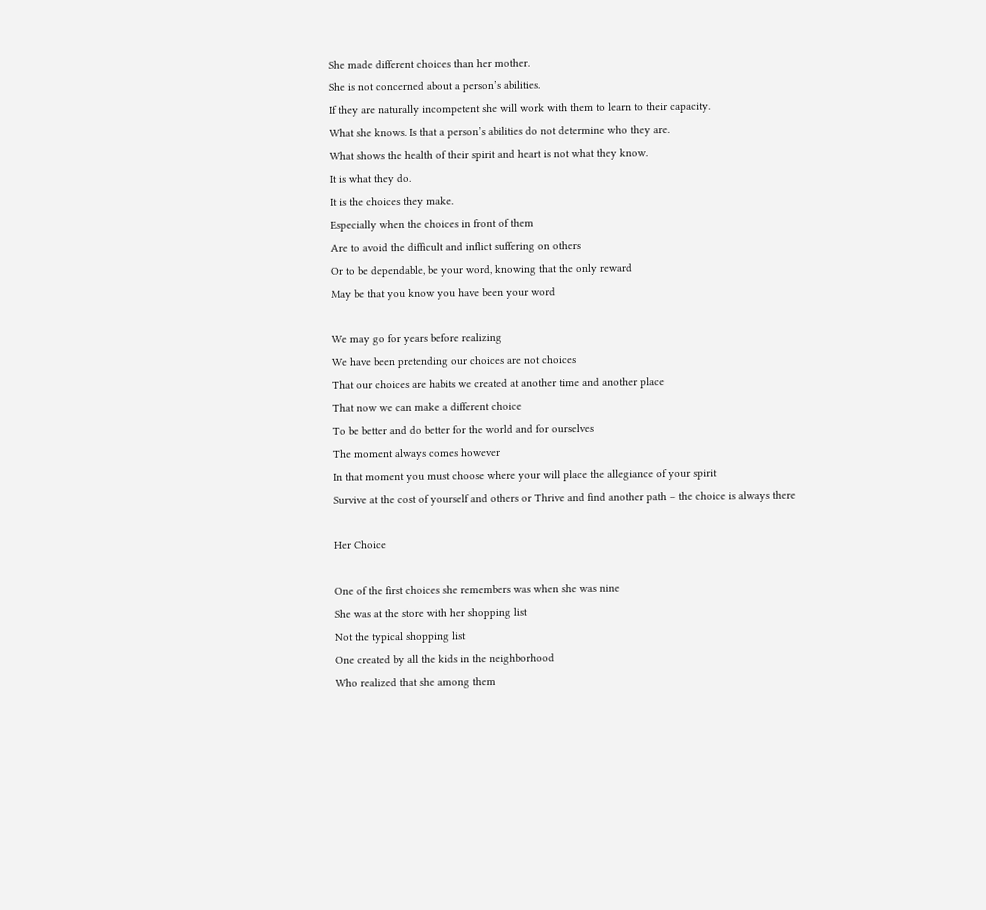She made different choices than her mother.
She is not concerned about a person’s abilities.
If they are naturally incompetent she will work with them to learn to their capacity.
What she knows. Is that a person’s abilities do not determine who they are.
What shows the health of their spirit and heart is not what they know.
It is what they do.
It is the choices they make.
Especially when the choices in front of them
Are to avoid the difficult and inflict suffering on others
Or to be dependable, be your word, knowing that the only reward
May be that you know you have been your word

We may go for years before realizing
We have been pretending our choices are not choices
That our choices are habits we created at another time and another place
That now we can make a different choice
To be better and do better for the world and for ourselves
The moment always comes however
In that moment you must choose where your will place the allegiance of your spirit
Survive at the cost of yourself and others or Thrive and find another path – the choice is always there

Her Choice

One of the first choices she remembers was when she was nine
She was at the store with her shopping list
Not the typical shopping list
One created by all the kids in the neighborhood
Who realized that she among them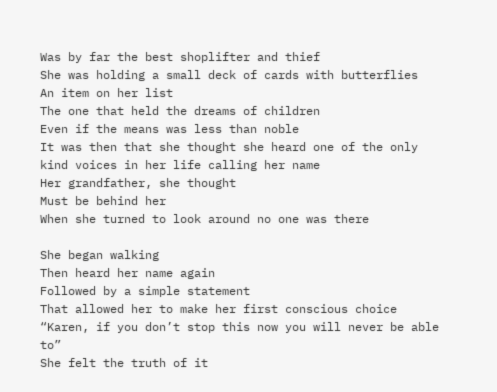Was by far the best shoplifter and thief
She was holding a small deck of cards with butterflies
An item on her list
The one that held the dreams of children
Even if the means was less than noble
It was then that she thought she heard one of the only kind voices in her life calling her name
Her grandfather, she thought
Must be behind her
When she turned to look around no one was there

She began walking
Then heard her name again
Followed by a simple statement
That allowed her to make her first conscious choice
“Karen, if you don’t stop this now you will never be able to”
She felt the truth of it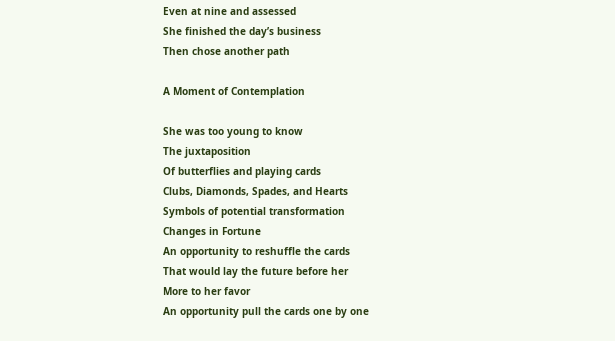Even at nine and assessed
She finished the day’s business
Then chose another path

A Moment of Contemplation

She was too young to know
The juxtaposition
Of butterflies and playing cards
Clubs, Diamonds, Spades, and Hearts
Symbols of potential transformation
Changes in Fortune
An opportunity to reshuffle the cards
That would lay the future before her
More to her favor
An opportunity pull the cards one by one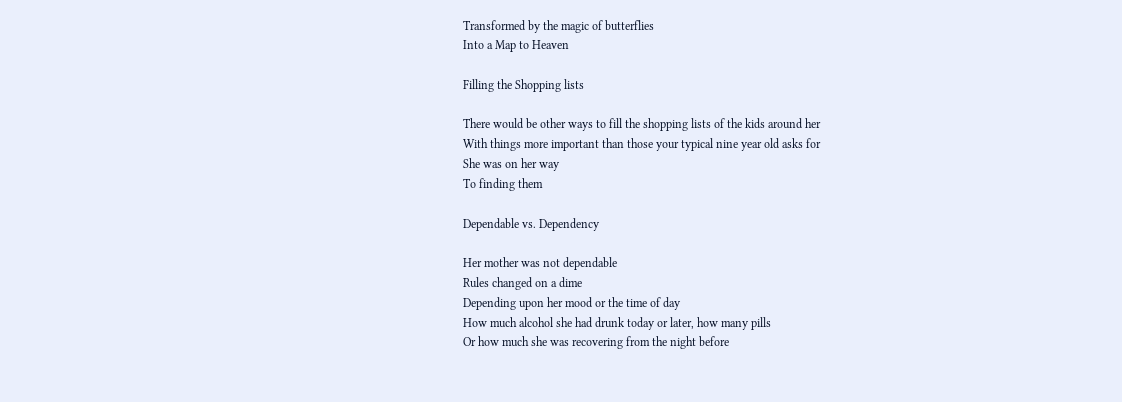Transformed by the magic of butterflies
Into a Map to Heaven

Filling the Shopping lists

There would be other ways to fill the shopping lists of the kids around her
With things more important than those your typical nine year old asks for
She was on her way
To finding them

Dependable vs. Dependency

Her mother was not dependable
Rules changed on a dime
Depending upon her mood or the time of day
How much alcohol she had drunk today or later, how many pills
Or how much she was recovering from the night before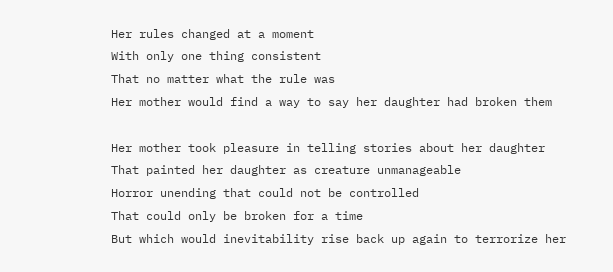Her rules changed at a moment
With only one thing consistent
That no matter what the rule was
Her mother would find a way to say her daughter had broken them

Her mother took pleasure in telling stories about her daughter
That painted her daughter as creature unmanageable
Horror unending that could not be controlled
That could only be broken for a time
But which would inevitability rise back up again to terrorize her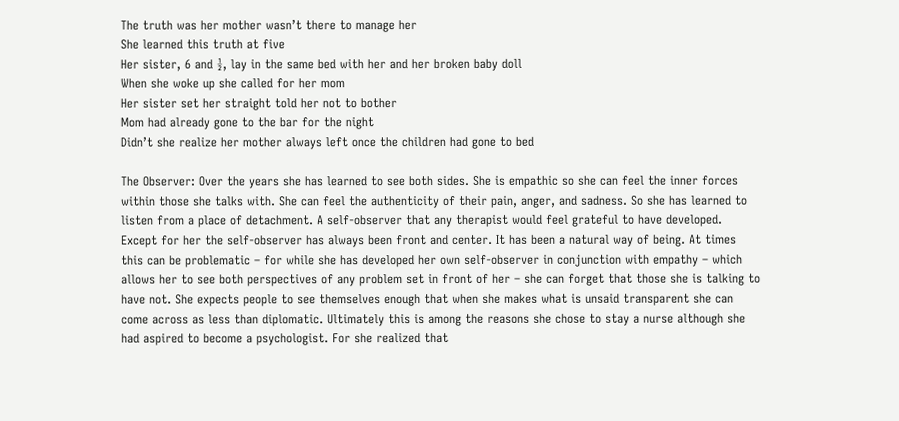The truth was her mother wasn’t there to manage her
She learned this truth at five
Her sister, 6 and ½, lay in the same bed with her and her broken baby doll
When she woke up she called for her mom
Her sister set her straight told her not to bother
Mom had already gone to the bar for the night
Didn’t she realize her mother always left once the children had gone to bed

The Observer: Over the years she has learned to see both sides. She is empathic so she can feel the inner forces within those she talks with. She can feel the authenticity of their pain, anger, and sadness. So she has learned to listen from a place of detachment. A self-observer that any therapist would feel grateful to have developed. Except for her the self-observer has always been front and center. It has been a natural way of being. At times this can be problematic – for while she has developed her own self-observer in conjunction with empathy – which allows her to see both perspectives of any problem set in front of her – she can forget that those she is talking to have not. She expects people to see themselves enough that when she makes what is unsaid transparent she can come across as less than diplomatic. Ultimately this is among the reasons she chose to stay a nurse although she had aspired to become a psychologist. For she realized that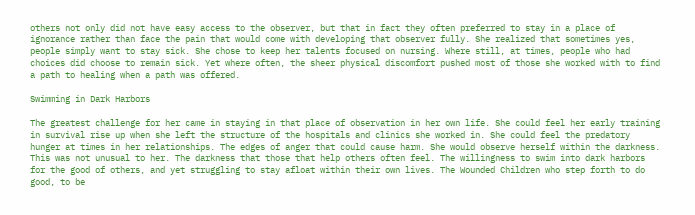others not only did not have easy access to the observer, but that in fact they often preferred to stay in a place of ignorance rather than face the pain that would come with developing that observer fully. She realized that sometimes yes, people simply want to stay sick. She chose to keep her talents focused on nursing. Where still, at times, people who had choices did choose to remain sick. Yet where often, the sheer physical discomfort pushed most of those she worked with to find a path to healing when a path was offered.

Swimming in Dark Harbors

The greatest challenge for her came in staying in that place of observation in her own life. She could feel her early training in survival rise up when she left the structure of the hospitals and clinics she worked in. She could feel the predatory hunger at times in her relationships. The edges of anger that could cause harm. She would observe herself within the darkness. This was not unusual to her. The darkness that those that help others often feel. The willingness to swim into dark harbors for the good of others, and yet struggling to stay afloat within their own lives. The Wounded Children who step forth to do good, to be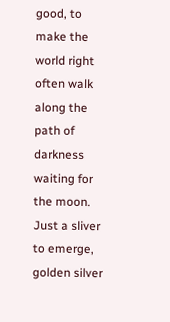good, to make the world right often walk along the path of darkness waiting for the moon. Just a sliver to emerge, golden silver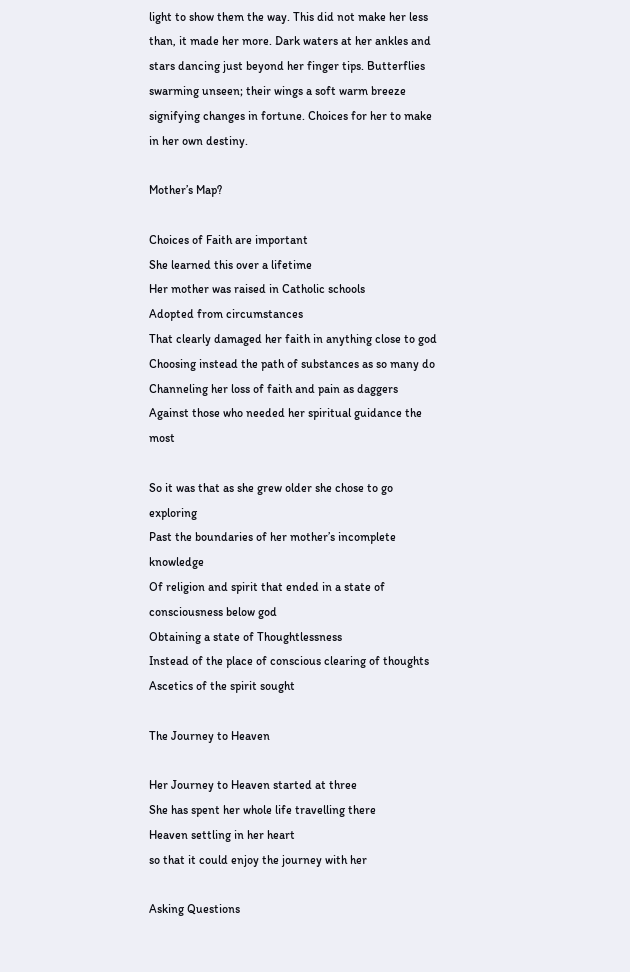light to show them the way. This did not make her less than, it made her more. Dark waters at her ankles and stars dancing just beyond her finger tips. Butterflies swarming unseen; their wings a soft warm breeze signifying changes in fortune. Choices for her to make in her own destiny.

Mother’s Map?

Choices of Faith are important
She learned this over a lifetime
Her mother was raised in Catholic schools
Adopted from circumstances
That clearly damaged her faith in anything close to god
Choosing instead the path of substances as so many do
Channeling her loss of faith and pain as daggers
Against those who needed her spiritual guidance the most

So it was that as she grew older she chose to go exploring
Past the boundaries of her mother’s incomplete knowledge
Of religion and spirit that ended in a state of consciousness below god
Obtaining a state of Thoughtlessness
Instead of the place of conscious clearing of thoughts Ascetics of the spirit sought

The Journey to Heaven

Her Journey to Heaven started at three
She has spent her whole life travelling there
Heaven settling in her heart
so that it could enjoy the journey with her

Asking Questions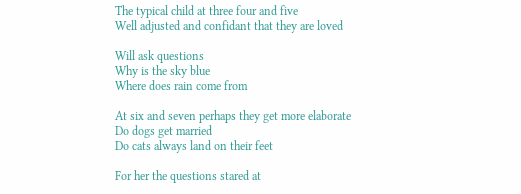The typical child at three four and five
Well adjusted and confidant that they are loved

Will ask questions
Why is the sky blue
Where does rain come from

At six and seven perhaps they get more elaborate
Do dogs get married
Do cats always land on their feet

For her the questions stared at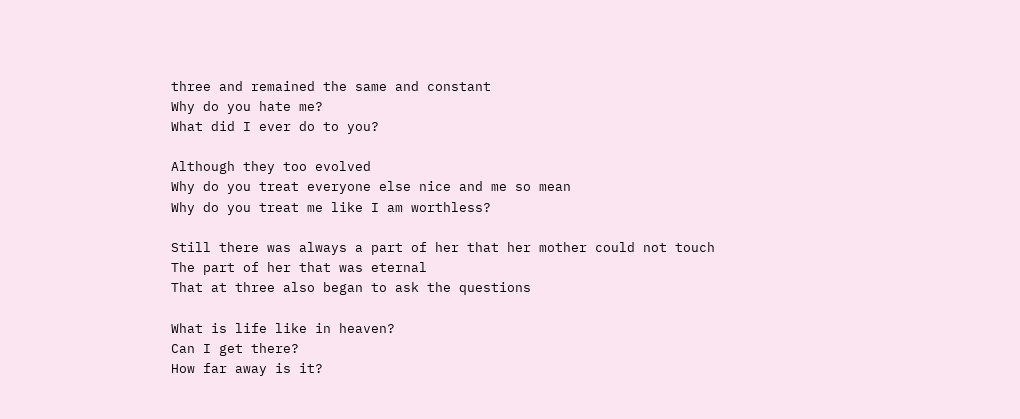three and remained the same and constant
Why do you hate me?
What did I ever do to you?

Although they too evolved
Why do you treat everyone else nice and me so mean
Why do you treat me like I am worthless?

Still there was always a part of her that her mother could not touch
The part of her that was eternal
That at three also began to ask the questions

What is life like in heaven?
Can I get there?
How far away is it?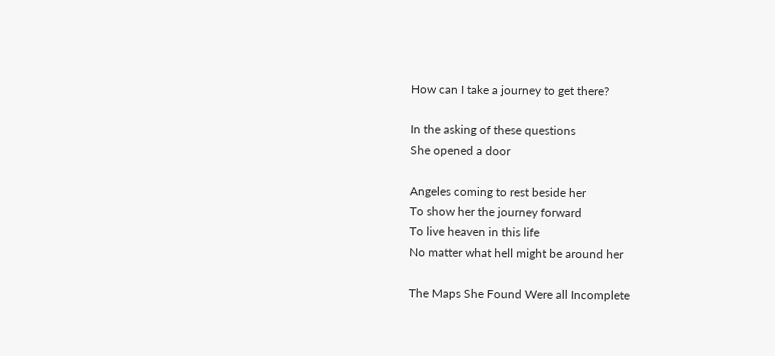How can I take a journey to get there?

In the asking of these questions
She opened a door

Angeles coming to rest beside her
To show her the journey forward
To live heaven in this life
No matter what hell might be around her

The Maps She Found Were all Incomplete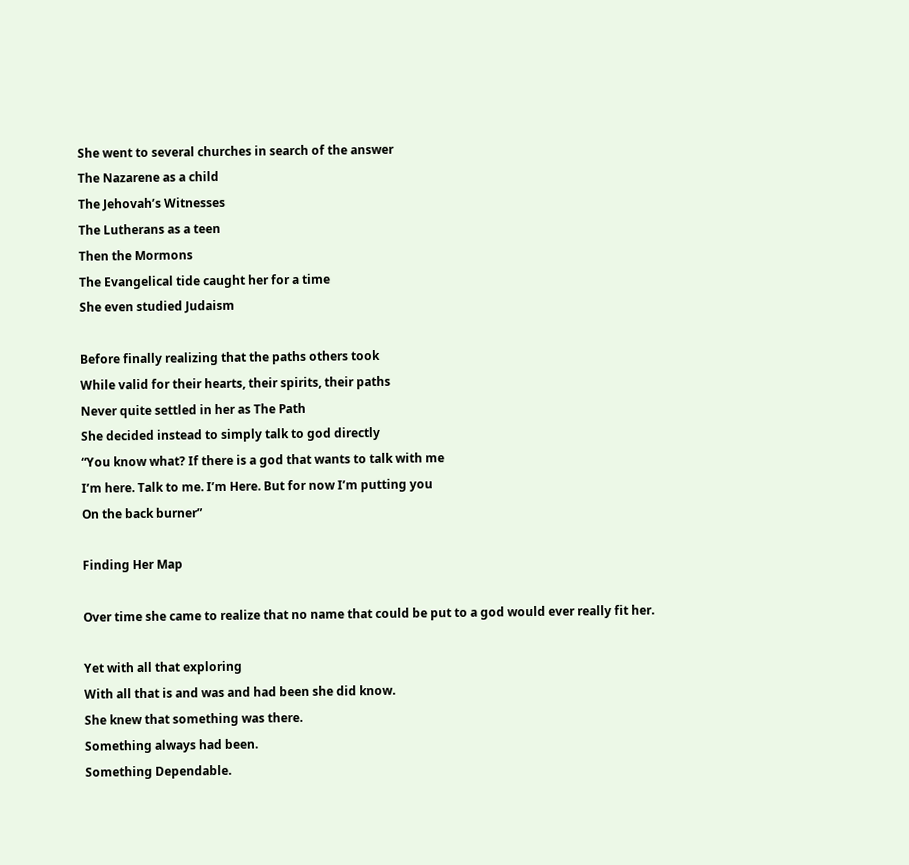She went to several churches in search of the answer
The Nazarene as a child
The Jehovah’s Witnesses
The Lutherans as a teen
Then the Mormons
The Evangelical tide caught her for a time
She even studied Judaism

Before finally realizing that the paths others took
While valid for their hearts, their spirits, their paths
Never quite settled in her as The Path
She decided instead to simply talk to god directly
“You know what? If there is a god that wants to talk with me
I’m here. Talk to me. I’m Here. But for now I’m putting you
On the back burner”

Finding Her Map

Over time she came to realize that no name that could be put to a god would ever really fit her.

Yet with all that exploring
With all that is and was and had been she did know.
She knew that something was there.
Something always had been.
Something Dependable.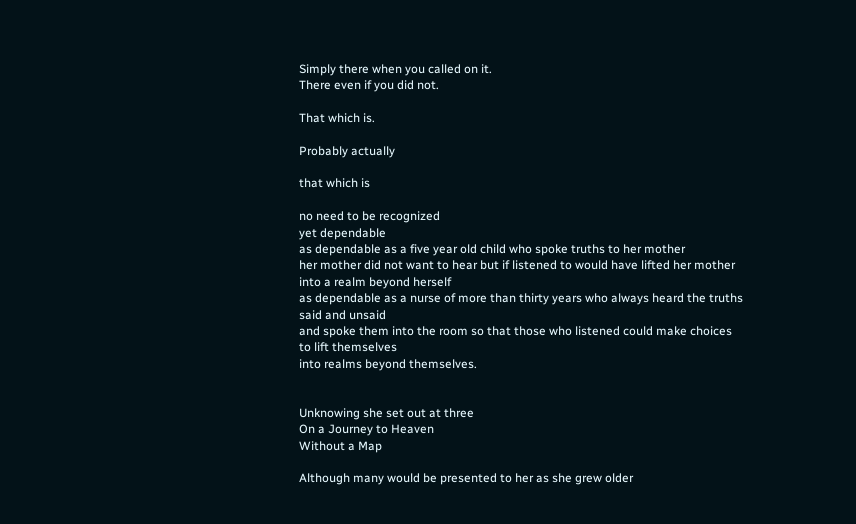Simply there when you called on it.
There even if you did not.

That which is.

Probably actually

that which is

no need to be recognized
yet dependable
as dependable as a five year old child who spoke truths to her mother
her mother did not want to hear but if listened to would have lifted her mother
into a realm beyond herself
as dependable as a nurse of more than thirty years who always heard the truths
said and unsaid
and spoke them into the room so that those who listened could make choices
to lift themselves
into realms beyond themselves.


Unknowing she set out at three
On a Journey to Heaven
Without a Map

Although many would be presented to her as she grew older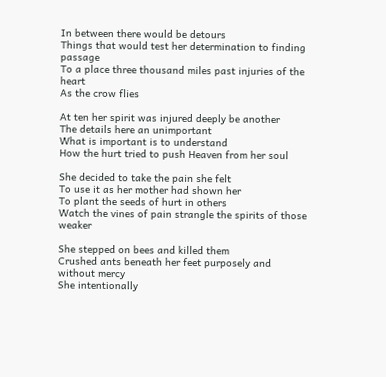In between there would be detours
Things that would test her determination to finding passage
To a place three thousand miles past injuries of the heart
As the crow flies

At ten her spirit was injured deeply be another
The details here an unimportant
What is important is to understand
How the hurt tried to push Heaven from her soul

She decided to take the pain she felt
To use it as her mother had shown her
To plant the seeds of hurt in others
Watch the vines of pain strangle the spirits of those weaker

She stepped on bees and killed them
Crushed ants beneath her feet purposely and without mercy
She intentionally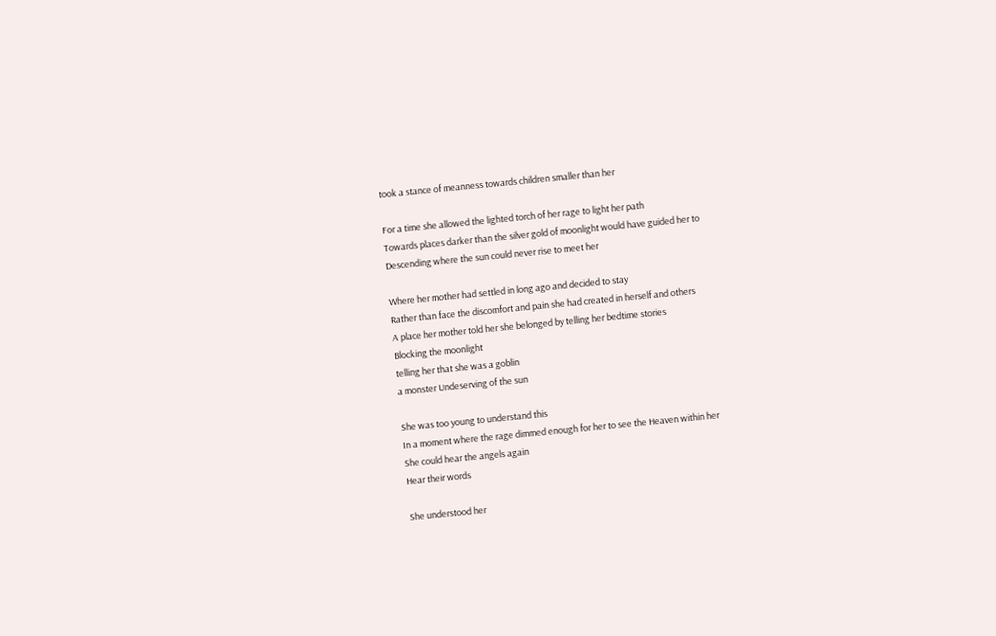took a stance of meanness towards children smaller than her

For a time she allowed the lighted torch of her rage to light her path
Towards places darker than the silver gold of moonlight would have guided her to
Descending where the sun could never rise to meet her

Where her mother had settled in long ago and decided to stay
Rather than face the discomfort and pain she had created in herself and others
A place her mother told her she belonged by telling her bedtime stories
Blocking the moonlight
telling her that she was a goblin
a monster Undeserving of the sun

She was too young to understand this
In a moment where the rage dimmed enough for her to see the Heaven within her
She could hear the angels again
Hear their words

She understood her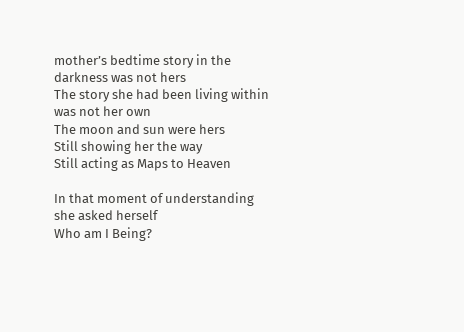mother’s bedtime story in the darkness was not hers
The story she had been living within was not her own
The moon and sun were hers
Still showing her the way
Still acting as Maps to Heaven

In that moment of understanding she asked herself
Who am I Being?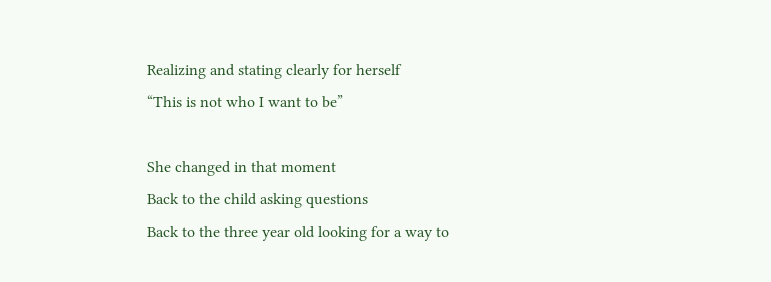Realizing and stating clearly for herself
“This is not who I want to be”

She changed in that moment
Back to the child asking questions
Back to the three year old looking for a way to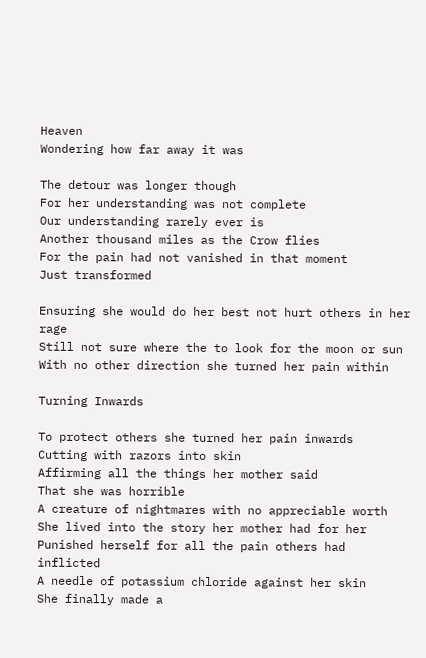Heaven
Wondering how far away it was

The detour was longer though
For her understanding was not complete
Our understanding rarely ever is
Another thousand miles as the Crow flies
For the pain had not vanished in that moment
Just transformed

Ensuring she would do her best not hurt others in her rage
Still not sure where the to look for the moon or sun
With no other direction she turned her pain within

Turning Inwards

To protect others she turned her pain inwards
Cutting with razors into skin
Affirming all the things her mother said
That she was horrible
A creature of nightmares with no appreciable worth
She lived into the story her mother had for her
Punished herself for all the pain others had inflicted
A needle of potassium chloride against her skin
She finally made a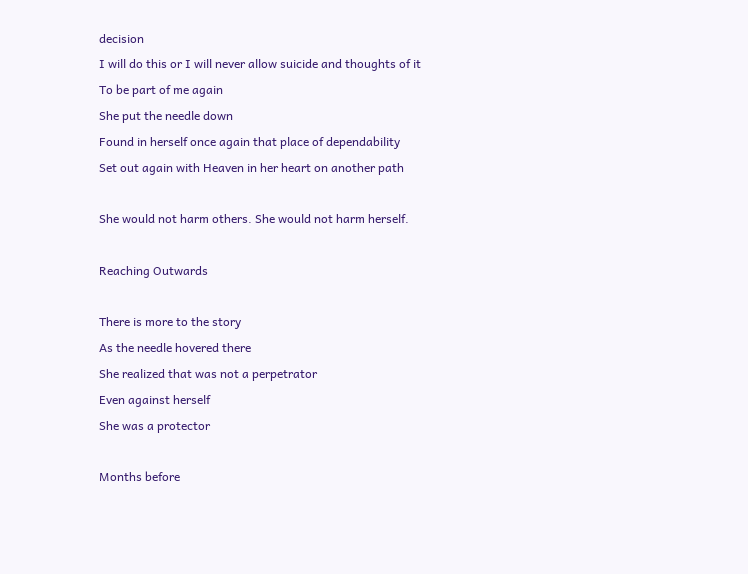decision
I will do this or I will never allow suicide and thoughts of it
To be part of me again
She put the needle down
Found in herself once again that place of dependability
Set out again with Heaven in her heart on another path

She would not harm others. She would not harm herself.

Reaching Outwards

There is more to the story
As the needle hovered there
She realized that was not a perpetrator
Even against herself
She was a protector

Months before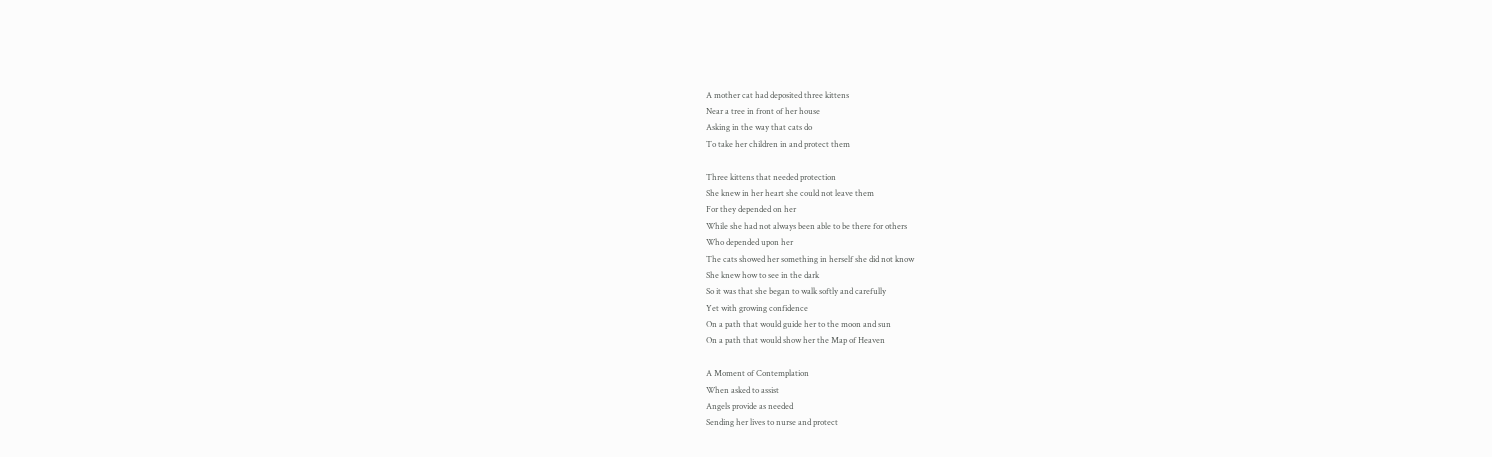A mother cat had deposited three kittens
Near a tree in front of her house
Asking in the way that cats do
To take her children in and protect them

Three kittens that needed protection
She knew in her heart she could not leave them
For they depended on her
While she had not always been able to be there for others
Who depended upon her
The cats showed her something in herself she did not know
She knew how to see in the dark
So it was that she began to walk softly and carefully
Yet with growing confidence
On a path that would guide her to the moon and sun
On a path that would show her the Map of Heaven

A Moment of Contemplation
When asked to assist
Angels provide as needed
Sending her lives to nurse and protect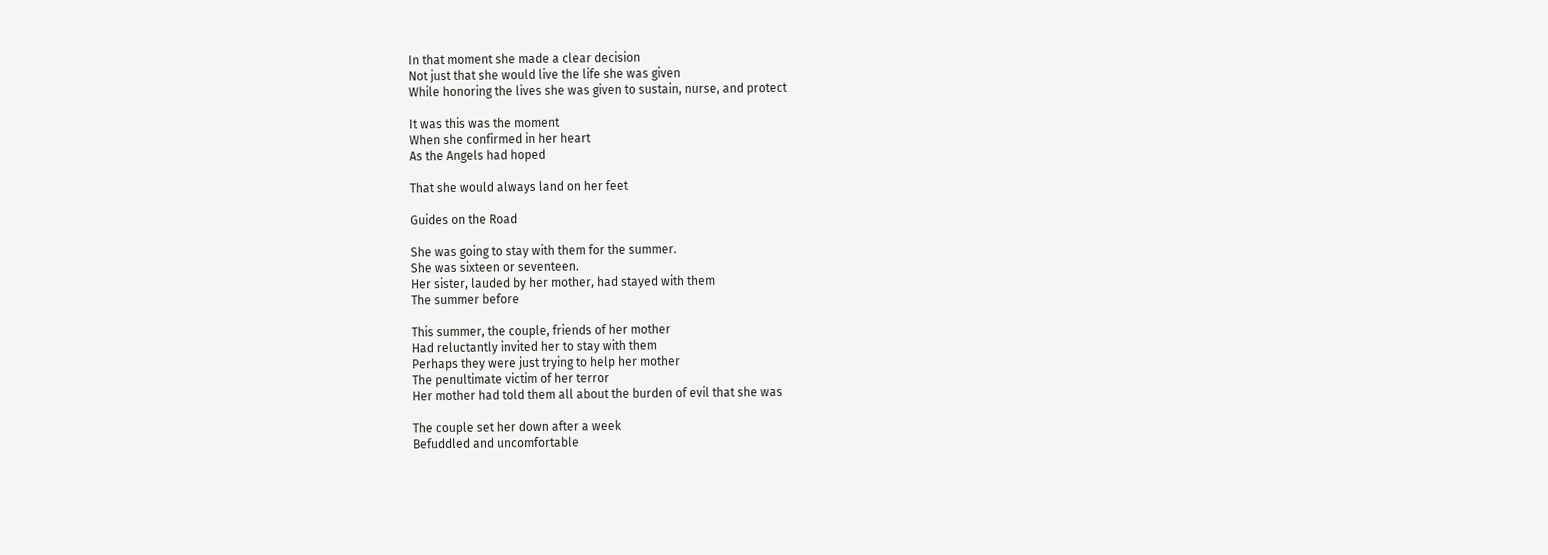In that moment she made a clear decision
Not just that she would live the life she was given
While honoring the lives she was given to sustain, nurse, and protect

It was this was the moment
When she confirmed in her heart
As the Angels had hoped

That she would always land on her feet

Guides on the Road

She was going to stay with them for the summer.
She was sixteen or seventeen.
Her sister, lauded by her mother, had stayed with them
The summer before

This summer, the couple, friends of her mother
Had reluctantly invited her to stay with them
Perhaps they were just trying to help her mother
The penultimate victim of her terror
Her mother had told them all about the burden of evil that she was

The couple set her down after a week
Befuddled and uncomfortable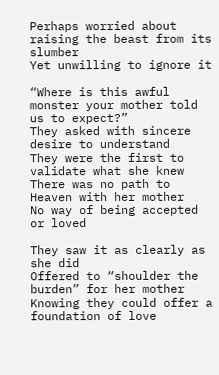Perhaps worried about raising the beast from its slumber
Yet unwilling to ignore it

“Where is this awful monster your mother told us to expect?”
They asked with sincere desire to understand
They were the first to validate what she knew
There was no path to Heaven with her mother
No way of being accepted or loved

They saw it as clearly as she did
Offered to “shoulder the burden” for her mother
Knowing they could offer a foundation of love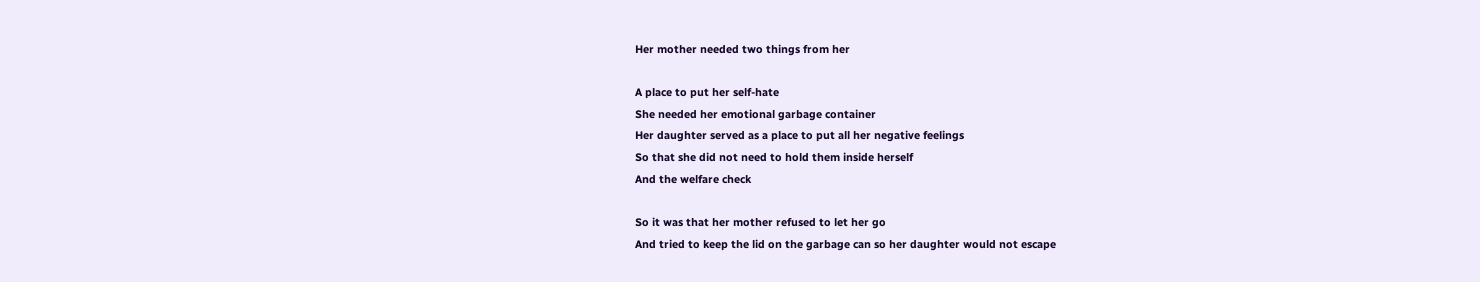Her mother needed two things from her

A place to put her self-hate
She needed her emotional garbage container
Her daughter served as a place to put all her negative feelings
So that she did not need to hold them inside herself
And the welfare check

So it was that her mother refused to let her go
And tried to keep the lid on the garbage can so her daughter would not escape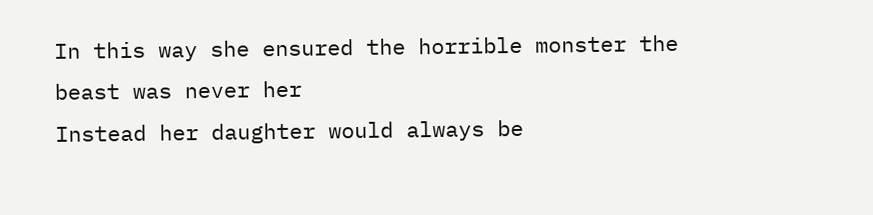In this way she ensured the horrible monster the beast was never her
Instead her daughter would always be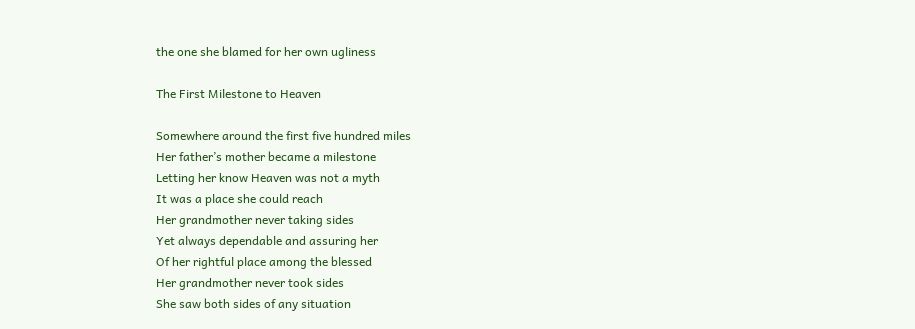the one she blamed for her own ugliness

The First Milestone to Heaven

Somewhere around the first five hundred miles
Her father’s mother became a milestone
Letting her know Heaven was not a myth
It was a place she could reach
Her grandmother never taking sides
Yet always dependable and assuring her
Of her rightful place among the blessed
Her grandmother never took sides
She saw both sides of any situation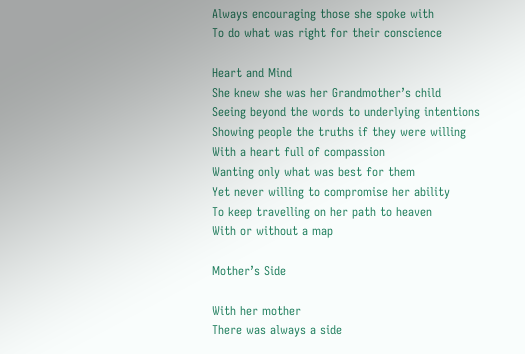Always encouraging those she spoke with
To do what was right for their conscience

Heart and Mind
She knew she was her Grandmother’s child
Seeing beyond the words to underlying intentions
Showing people the truths if they were willing
With a heart full of compassion
Wanting only what was best for them
Yet never willing to compromise her ability
To keep travelling on her path to heaven
With or without a map

Mother’s Side

With her mother
There was always a side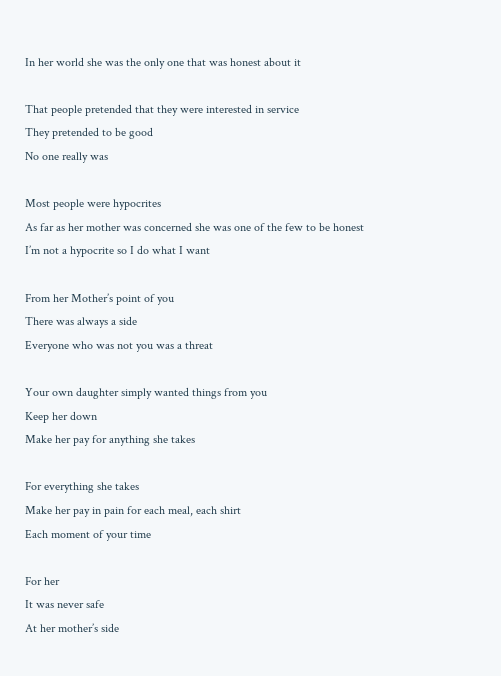In her world she was the only one that was honest about it

That people pretended that they were interested in service
They pretended to be good
No one really was

Most people were hypocrites
As far as her mother was concerned she was one of the few to be honest
I’m not a hypocrite so I do what I want

From her Mother’s point of you
There was always a side
Everyone who was not you was a threat

Your own daughter simply wanted things from you
Keep her down
Make her pay for anything she takes

For everything she takes
Make her pay in pain for each meal, each shirt
Each moment of your time

For her
It was never safe
At her mother’s side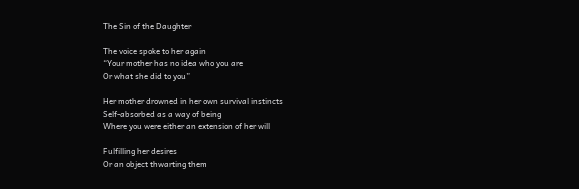The Sin of the Daughter

The voice spoke to her again
“Your mother has no idea who you are
Or what she did to you”

Her mother drowned in her own survival instincts
Self-absorbed as a way of being
Where you were either an extension of her will

Fulfilling her desires
Or an object thwarting them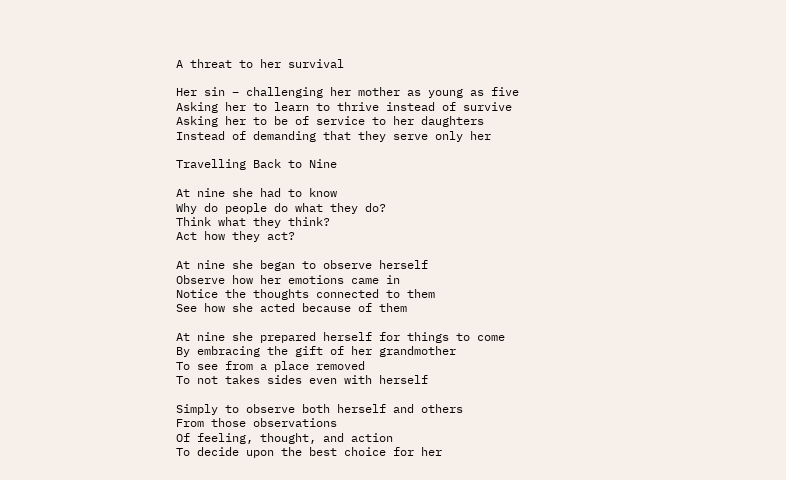A threat to her survival

Her sin – challenging her mother as young as five
Asking her to learn to thrive instead of survive
Asking her to be of service to her daughters
Instead of demanding that they serve only her

Travelling Back to Nine

At nine she had to know
Why do people do what they do?
Think what they think?
Act how they act?

At nine she began to observe herself
Observe how her emotions came in
Notice the thoughts connected to them
See how she acted because of them

At nine she prepared herself for things to come
By embracing the gift of her grandmother
To see from a place removed
To not takes sides even with herself

Simply to observe both herself and others
From those observations
Of feeling, thought, and action
To decide upon the best choice for her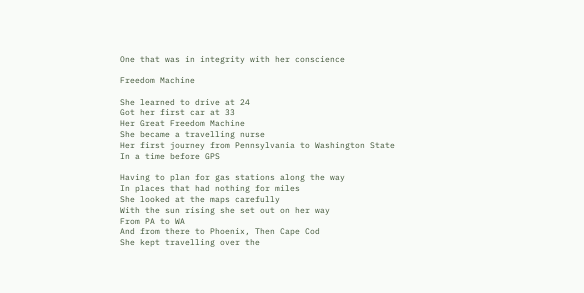One that was in integrity with her conscience

Freedom Machine

She learned to drive at 24
Got her first car at 33
Her Great Freedom Machine
She became a travelling nurse
Her first journey from Pennsylvania to Washington State
In a time before GPS

Having to plan for gas stations along the way
In places that had nothing for miles
She looked at the maps carefully
With the sun rising she set out on her way
From PA to WA
And from there to Phoenix, Then Cape Cod
She kept travelling over the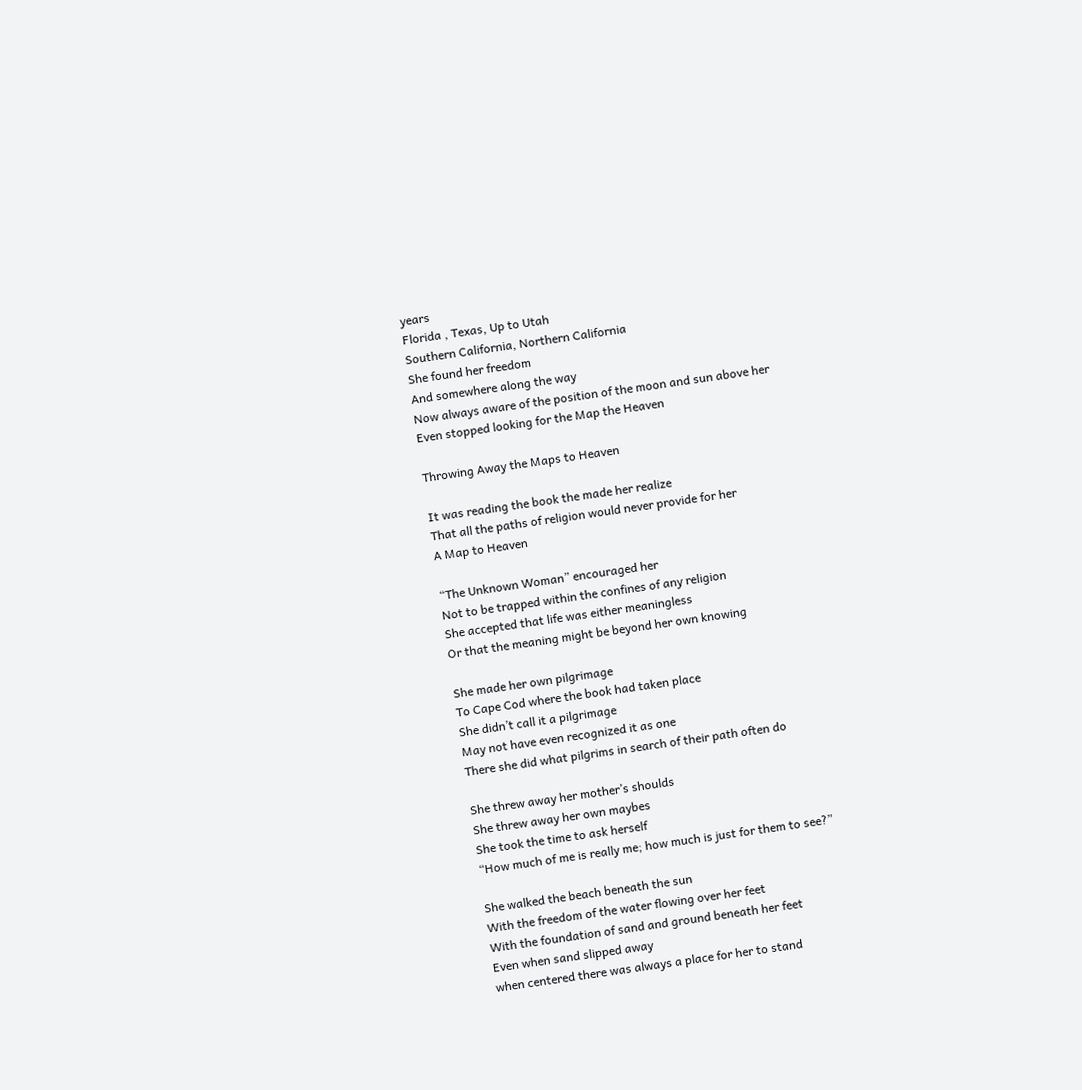years
Florida , Texas, Up to Utah
Southern California, Northern California
She found her freedom
And somewhere along the way
Now always aware of the position of the moon and sun above her
Even stopped looking for the Map the Heaven

Throwing Away the Maps to Heaven

It was reading the book the made her realize
That all the paths of religion would never provide for her
A Map to Heaven

“The Unknown Woman” encouraged her
Not to be trapped within the confines of any religion
She accepted that life was either meaningless
Or that the meaning might be beyond her own knowing

She made her own pilgrimage
To Cape Cod where the book had taken place
She didn’t call it a pilgrimage
May not have even recognized it as one
There she did what pilgrims in search of their path often do

She threw away her mother’s shoulds
She threw away her own maybes
She took the time to ask herself
“How much of me is really me; how much is just for them to see?”

She walked the beach beneath the sun
With the freedom of the water flowing over her feet
With the foundation of sand and ground beneath her feet
Even when sand slipped away
when centered there was always a place for her to stand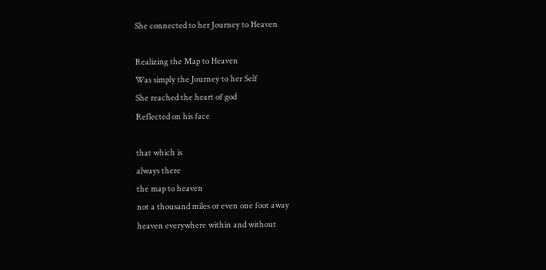She connected to her Journey to Heaven

Realizing the Map to Heaven
Was simply the Journey to her Self
She reached the heart of god
Reflected on his face

that which is
always there
the map to heaven
not a thousand miles or even one foot away
heaven everywhere within and without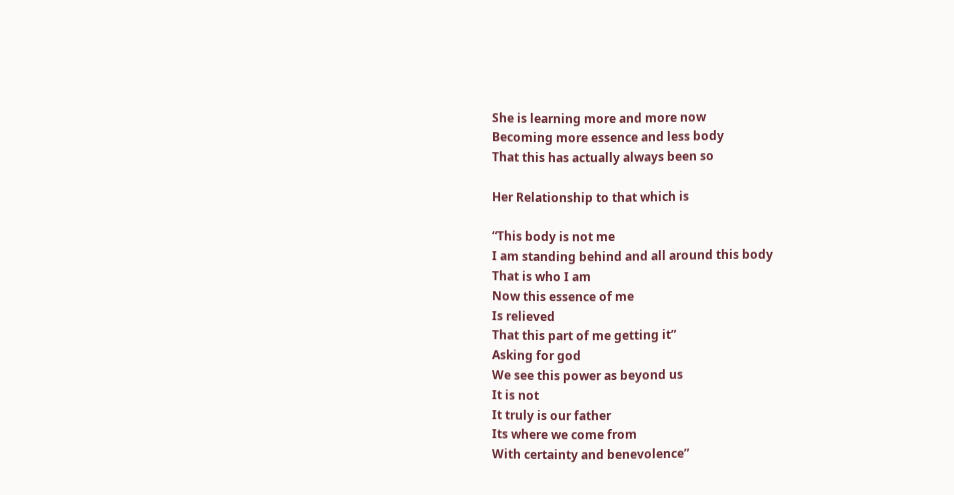She is learning more and more now
Becoming more essence and less body
That this has actually always been so

Her Relationship to that which is

“This body is not me
I am standing behind and all around this body
That is who I am
Now this essence of me
Is relieved
That this part of me getting it”
Asking for god
We see this power as beyond us
It is not
It truly is our father
Its where we come from
With certainty and benevolence”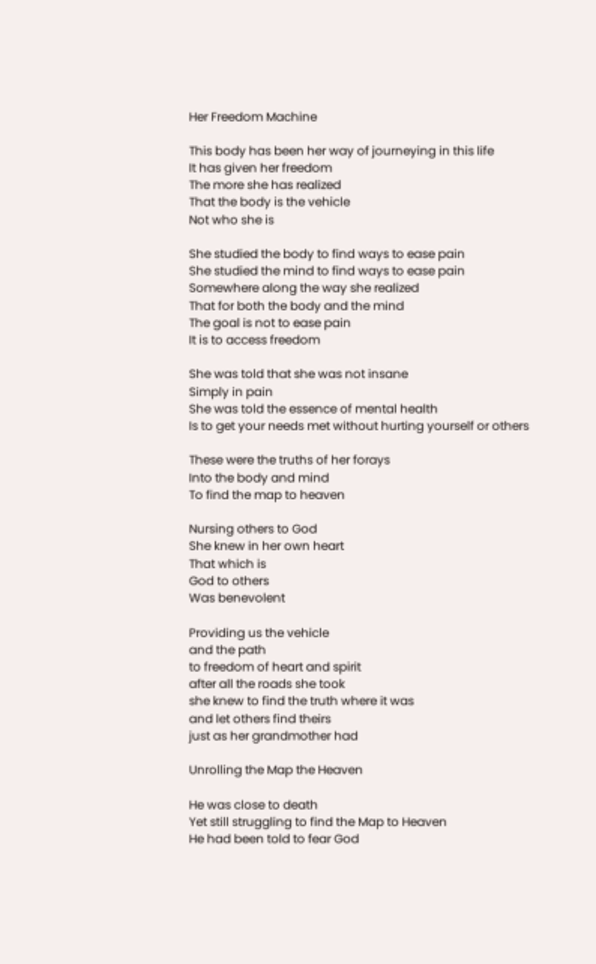Her Freedom Machine

This body has been her way of journeying in this life
It has given her freedom
The more she has realized
That the body is the vehicle
Not who she is

She studied the body to find ways to ease pain
She studied the mind to find ways to ease pain
Somewhere along the way she realized
That for both the body and the mind
The goal is not to ease pain
It is to access freedom

She was told that she was not insane
Simply in pain
She was told the essence of mental health
Is to get your needs met without hurting yourself or others

These were the truths of her forays
Into the body and mind
To find the map to heaven

Nursing others to God
She knew in her own heart
That which is
God to others
Was benevolent

Providing us the vehicle
and the path
to freedom of heart and spirit
after all the roads she took
she knew to find the truth where it was
and let others find theirs
just as her grandmother had

Unrolling the Map the Heaven

He was close to death
Yet still struggling to find the Map to Heaven
He had been told to fear God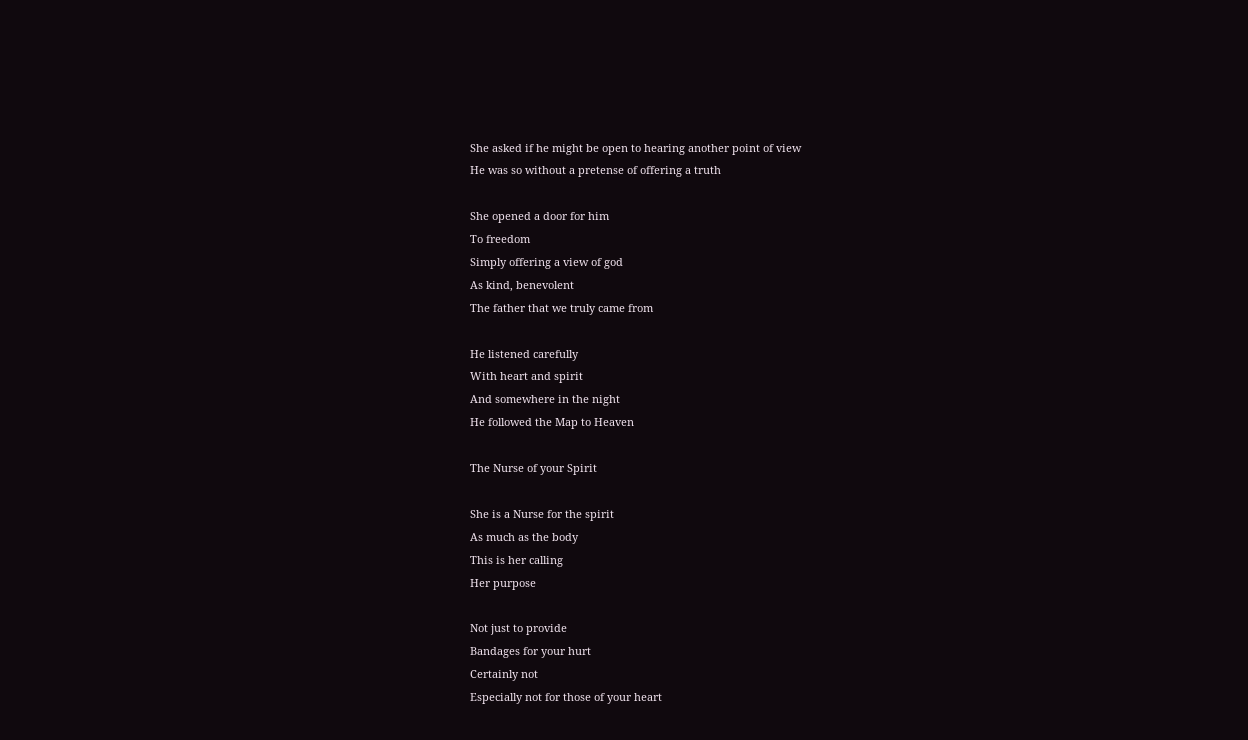She asked if he might be open to hearing another point of view
He was so without a pretense of offering a truth

She opened a door for him
To freedom
Simply offering a view of god
As kind, benevolent
The father that we truly came from

He listened carefully
With heart and spirit
And somewhere in the night
He followed the Map to Heaven

The Nurse of your Spirit

She is a Nurse for the spirit
As much as the body
This is her calling
Her purpose

Not just to provide
Bandages for your hurt
Certainly not
Especially not for those of your heart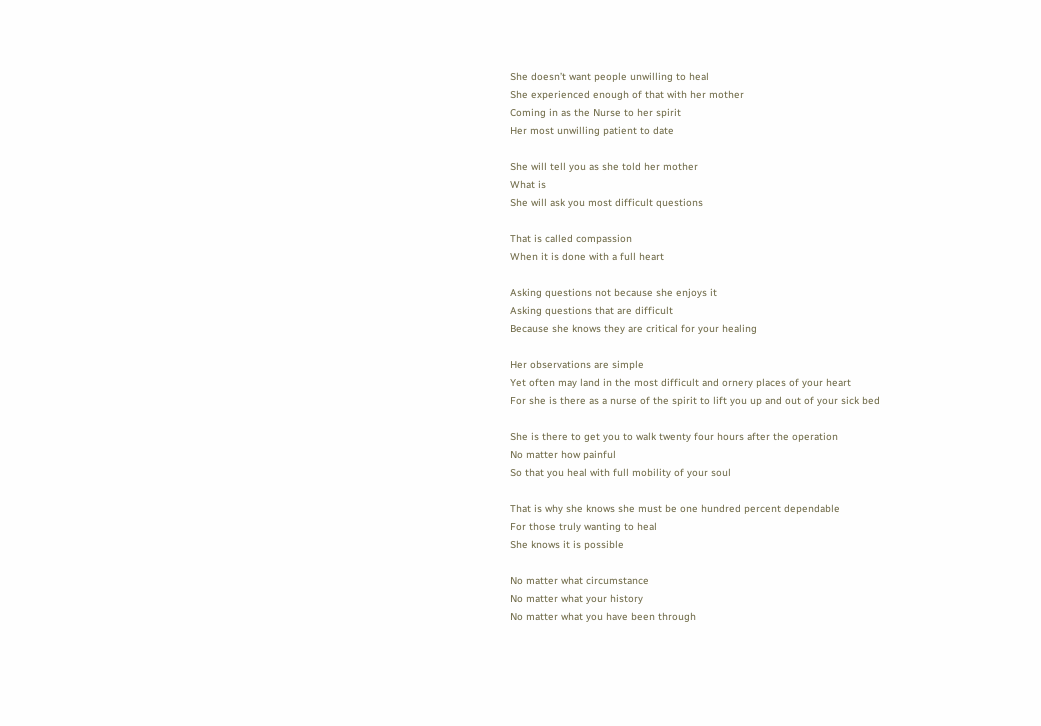She doesn’t want people unwilling to heal
She experienced enough of that with her mother
Coming in as the Nurse to her spirit
Her most unwilling patient to date

She will tell you as she told her mother
What is
She will ask you most difficult questions

That is called compassion
When it is done with a full heart

Asking questions not because she enjoys it
Asking questions that are difficult
Because she knows they are critical for your healing

Her observations are simple
Yet often may land in the most difficult and ornery places of your heart
For she is there as a nurse of the spirit to lift you up and out of your sick bed

She is there to get you to walk twenty four hours after the operation
No matter how painful
So that you heal with full mobility of your soul

That is why she knows she must be one hundred percent dependable
For those truly wanting to heal
She knows it is possible

No matter what circumstance
No matter what your history
No matter what you have been through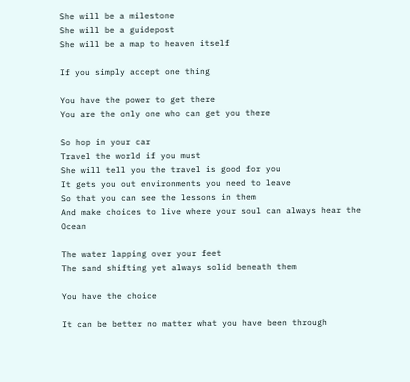She will be a milestone
She will be a guidepost
She will be a map to heaven itself

If you simply accept one thing

You have the power to get there
You are the only one who can get you there

So hop in your car
Travel the world if you must
She will tell you the travel is good for you
It gets you out environments you need to leave
So that you can see the lessons in them
And make choices to live where your soul can always hear the Ocean

The water lapping over your feet
The sand shifting yet always solid beneath them

You have the choice

It can be better no matter what you have been through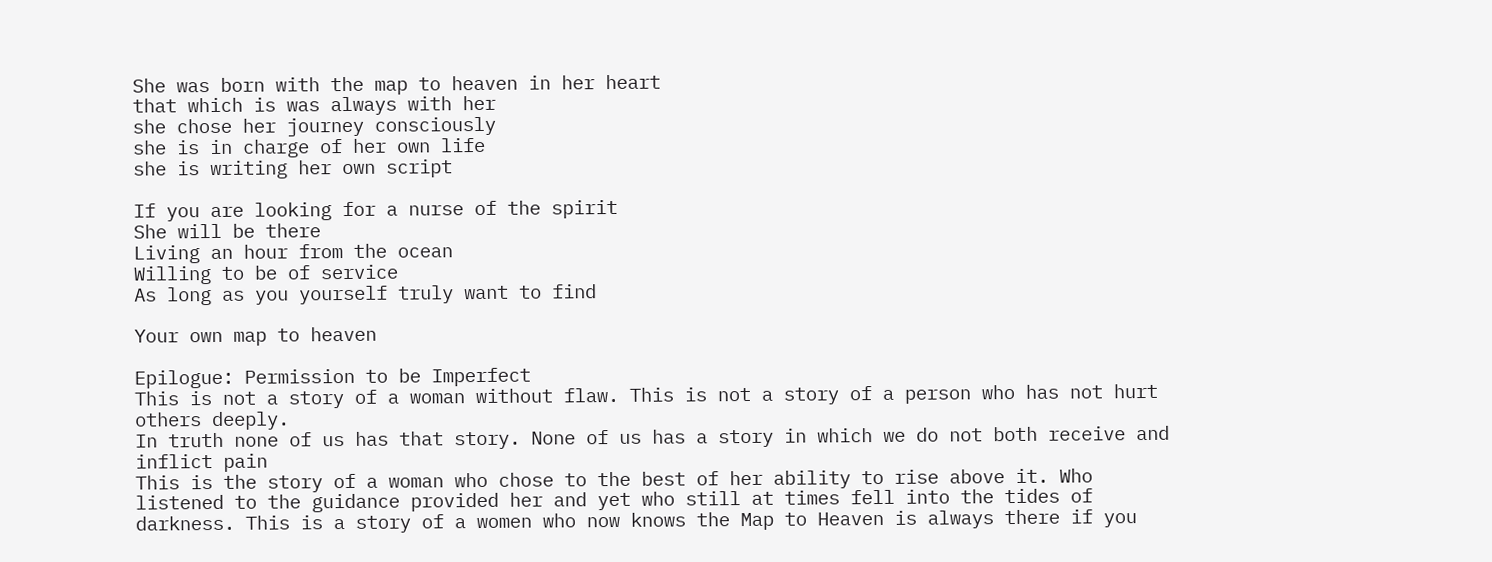She was born with the map to heaven in her heart
that which is was always with her
she chose her journey consciously
she is in charge of her own life
she is writing her own script

If you are looking for a nurse of the spirit
She will be there
Living an hour from the ocean
Willing to be of service
As long as you yourself truly want to find

Your own map to heaven

Epilogue: Permission to be Imperfect
This is not a story of a woman without flaw. This is not a story of a person who has not hurt others deeply.
In truth none of us has that story. None of us has a story in which we do not both receive and inflict pain
This is the story of a woman who chose to the best of her ability to rise above it. Who listened to the guidance provided her and yet who still at times fell into the tides of darkness. This is a story of a women who now knows the Map to Heaven is always there if you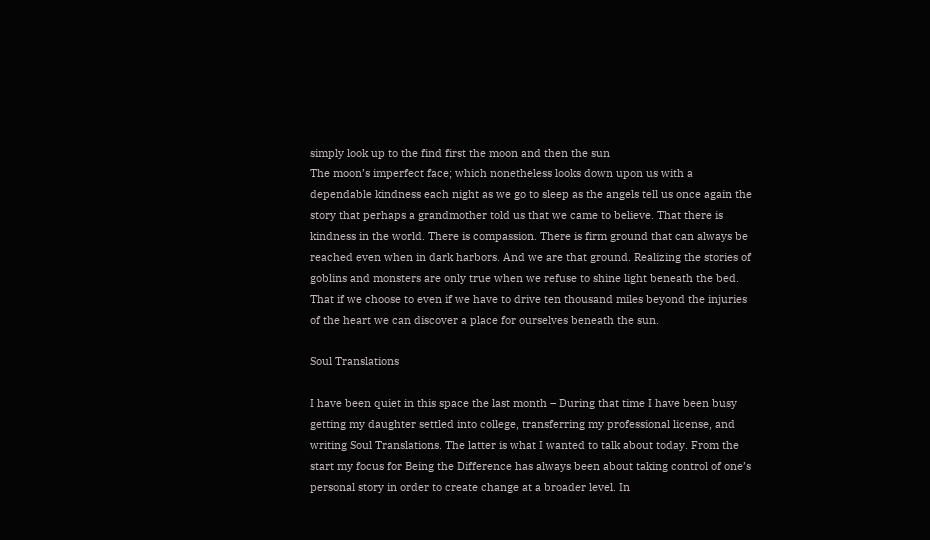simply look up to the find first the moon and then the sun
The moon’s imperfect face; which nonetheless looks down upon us with a dependable kindness each night as we go to sleep as the angels tell us once again the story that perhaps a grandmother told us that we came to believe. That there is kindness in the world. There is compassion. There is firm ground that can always be reached even when in dark harbors. And we are that ground. Realizing the stories of goblins and monsters are only true when we refuse to shine light beneath the bed. That if we choose to even if we have to drive ten thousand miles beyond the injuries of the heart we can discover a place for ourselves beneath the sun.

Soul Translations

I have been quiet in this space the last month – During that time I have been busy getting my daughter settled into college, transferring my professional license, and writing Soul Translations. The latter is what I wanted to talk about today. From the start my focus for Being the Difference has always been about taking control of one’s personal story in order to create change at a broader level. In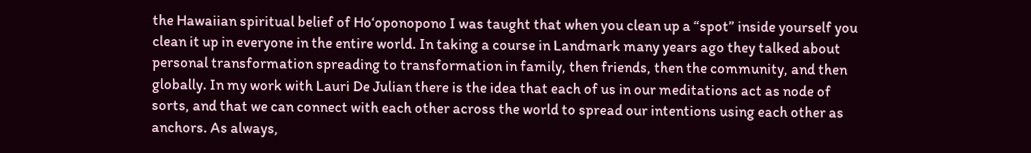the Hawaiian spiritual belief of Ho‘oponopono I was taught that when you clean up a “spot” inside yourself you clean it up in everyone in the entire world. In taking a course in Landmark many years ago they talked about personal transformation spreading to transformation in family, then friends, then the community, and then globally. In my work with Lauri De Julian there is the idea that each of us in our meditations act as node of sorts, and that we can connect with each other across the world to spread our intentions using each other as anchors. As always,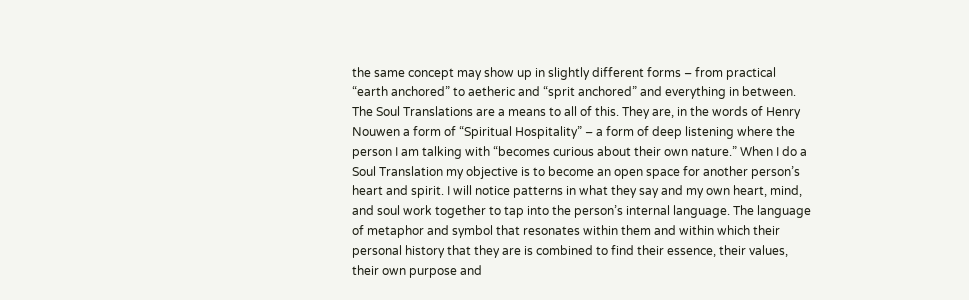the same concept may show up in slightly different forms – from practical “earth anchored” to aetheric and “sprit anchored” and everything in between.
The Soul Translations are a means to all of this. They are, in the words of Henry Nouwen a form of “Spiritual Hospitality” – a form of deep listening where the person I am talking with “becomes curious about their own nature.” When I do a Soul Translation my objective is to become an open space for another person’s heart and spirit. I will notice patterns in what they say and my own heart, mind, and soul work together to tap into the person’s internal language. The language of metaphor and symbol that resonates within them and within which their personal history that they are is combined to find their essence, their values, their own purpose and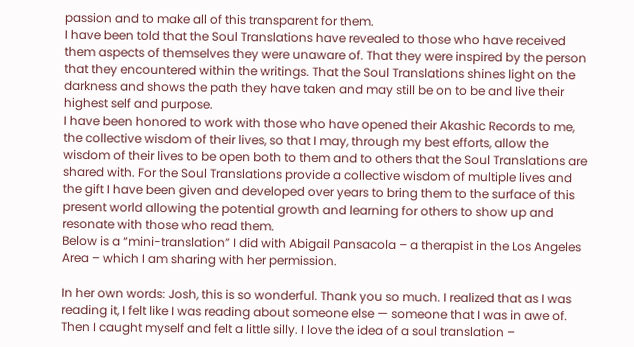passion and to make all of this transparent for them.
I have been told that the Soul Translations have revealed to those who have received them aspects of themselves they were unaware of. That they were inspired by the person that they encountered within the writings. That the Soul Translations shines light on the darkness and shows the path they have taken and may still be on to be and live their highest self and purpose.
I have been honored to work with those who have opened their Akashic Records to me, the collective wisdom of their lives, so that I may, through my best efforts, allow the wisdom of their lives to be open both to them and to others that the Soul Translations are shared with. For the Soul Translations provide a collective wisdom of multiple lives and the gift I have been given and developed over years to bring them to the surface of this present world allowing the potential growth and learning for others to show up and resonate with those who read them.
Below is a “mini-translation” I did with Abigail Pansacola – a therapist in the Los Angeles Area – which I am sharing with her permission.

In her own words: Josh, this is so wonderful. Thank you so much. I realized that as I was reading it, I felt like I was reading about someone else — someone that I was in awe of. Then I caught myself and felt a little silly. I love the idea of a soul translation –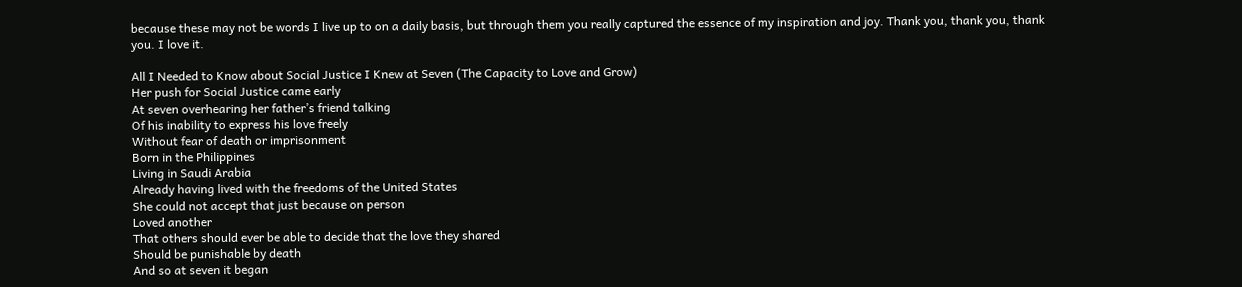because these may not be words I live up to on a daily basis, but through them you really captured the essence of my inspiration and joy. Thank you, thank you, thank you. I love it.

All I Needed to Know about Social Justice I Knew at Seven (The Capacity to Love and Grow)
Her push for Social Justice came early
At seven overhearing her father’s friend talking
Of his inability to express his love freely
Without fear of death or imprisonment
Born in the Philippines
Living in Saudi Arabia
Already having lived with the freedoms of the United States
She could not accept that just because on person
Loved another
That others should ever be able to decide that the love they shared
Should be punishable by death
And so at seven it began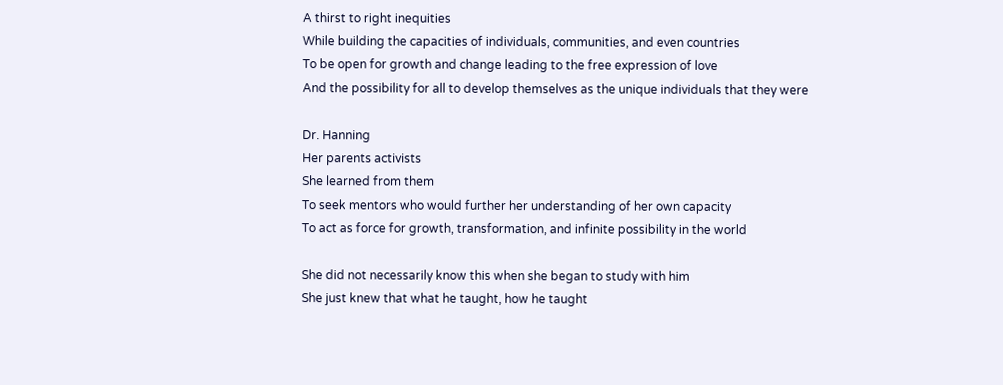A thirst to right inequities
While building the capacities of individuals, communities, and even countries
To be open for growth and change leading to the free expression of love
And the possibility for all to develop themselves as the unique individuals that they were

Dr. Hanning
Her parents activists
She learned from them
To seek mentors who would further her understanding of her own capacity
To act as force for growth, transformation, and infinite possibility in the world

She did not necessarily know this when she began to study with him
She just knew that what he taught, how he taught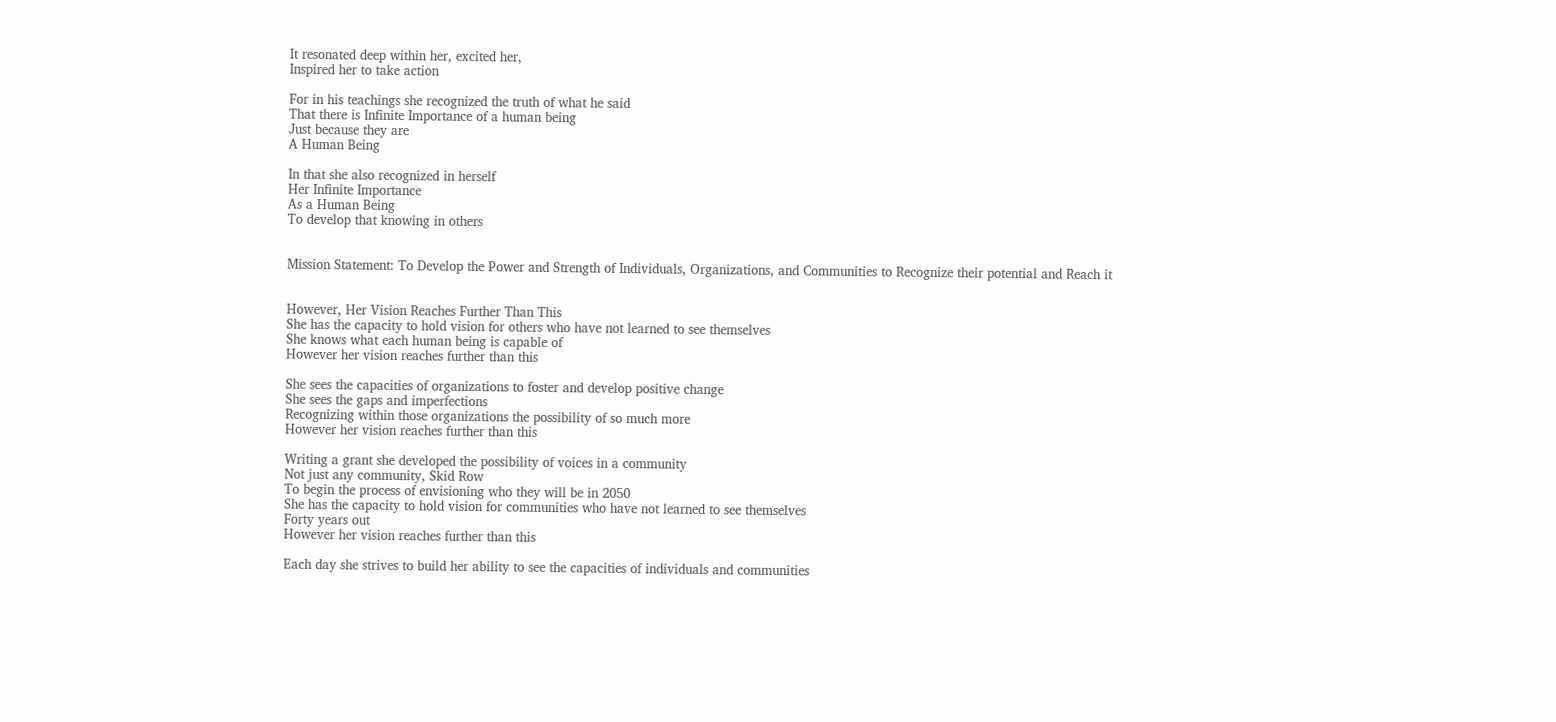It resonated deep within her, excited her,
Inspired her to take action

For in his teachings she recognized the truth of what he said
That there is Infinite Importance of a human being
Just because they are
A Human Being

In that she also recognized in herself
Her Infinite Importance
As a Human Being
To develop that knowing in others


Mission Statement: To Develop the Power and Strength of Individuals, Organizations, and Communities to Recognize their potential and Reach it


However, Her Vision Reaches Further Than This
She has the capacity to hold vision for others who have not learned to see themselves
She knows what each human being is capable of
However her vision reaches further than this

She sees the capacities of organizations to foster and develop positive change
She sees the gaps and imperfections
Recognizing within those organizations the possibility of so much more
However her vision reaches further than this

Writing a grant she developed the possibility of voices in a community
Not just any community, Skid Row
To begin the process of envisioning who they will be in 2050
She has the capacity to hold vision for communities who have not learned to see themselves
Forty years out
However her vision reaches further than this

Each day she strives to build her ability to see the capacities of individuals and communities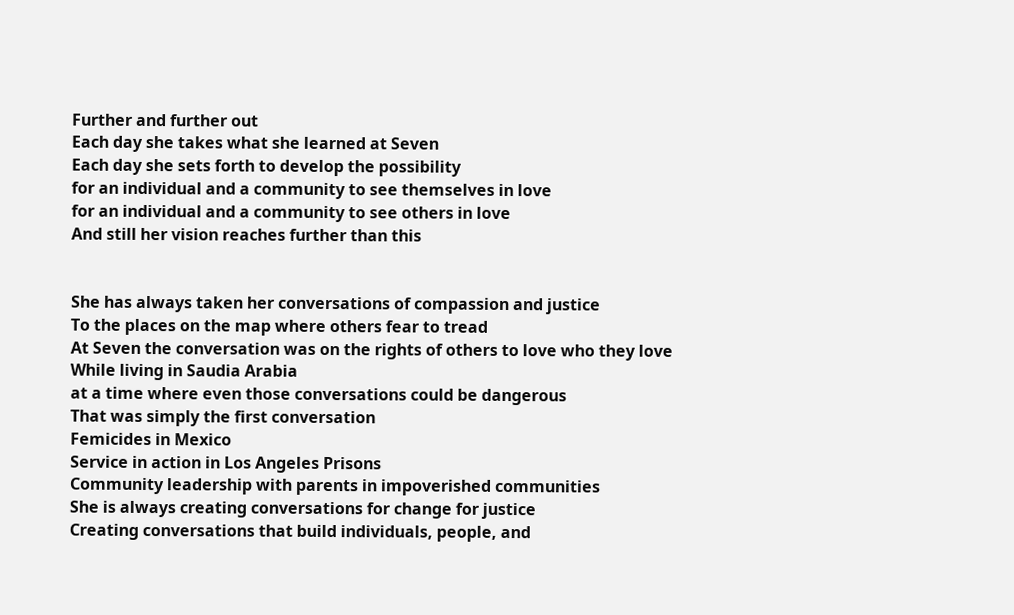Further and further out
Each day she takes what she learned at Seven
Each day she sets forth to develop the possibility
for an individual and a community to see themselves in love
for an individual and a community to see others in love
And still her vision reaches further than this


She has always taken her conversations of compassion and justice
To the places on the map where others fear to tread
At Seven the conversation was on the rights of others to love who they love
While living in Saudia Arabia
at a time where even those conversations could be dangerous
That was simply the first conversation
Femicides in Mexico
Service in action in Los Angeles Prisons
Community leadership with parents in impoverished communities
She is always creating conversations for change for justice
Creating conversations that build individuals, people, and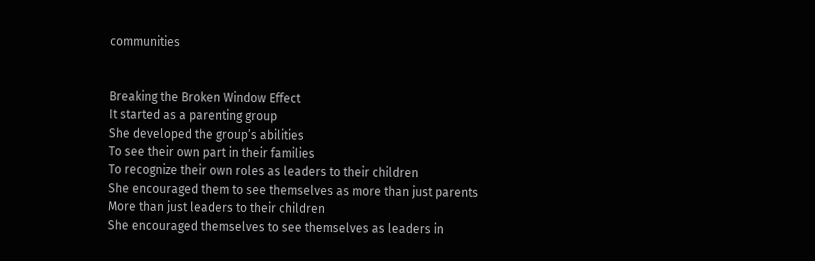communities


Breaking the Broken Window Effect
It started as a parenting group
She developed the group’s abilities
To see their own part in their families
To recognize their own roles as leaders to their children
She encouraged them to see themselves as more than just parents
More than just leaders to their children
She encouraged themselves to see themselves as leaders in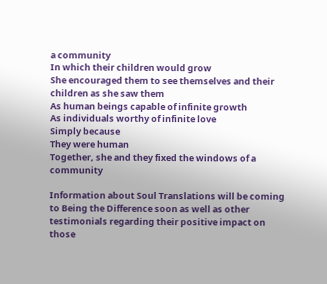a community
In which their children would grow
She encouraged them to see themselves and their children as she saw them
As human beings capable of infinite growth
As individuals worthy of infinite love
Simply because
They were human
Together, she and they fixed the windows of a community

Information about Soul Translations will be coming to Being the Difference soon as well as other testimonials regarding their positive impact on those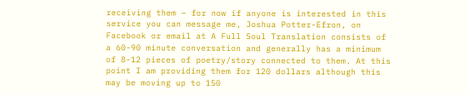receiving them – for now if anyone is interested in this service you can message me, Joshua Potter-Efron, on Facebook or email at A Full Soul Translation consists of a 60-90 minute conversation and generally has a minimum of 8-12 pieces of poetry/story connected to them. At this point I am providing them for 120 dollars although this may be moving up to 150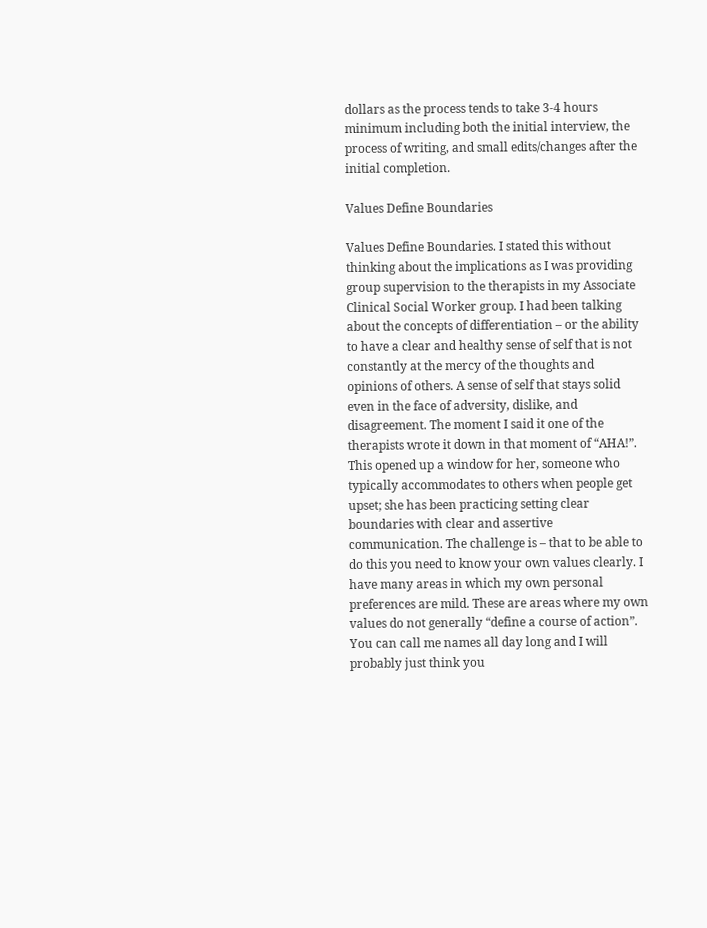dollars as the process tends to take 3-4 hours minimum including both the initial interview, the process of writing, and small edits/changes after the initial completion.

Values Define Boundaries

Values Define Boundaries. I stated this without thinking about the implications as I was providing group supervision to the therapists in my Associate Clinical Social Worker group. I had been talking about the concepts of differentiation – or the ability to have a clear and healthy sense of self that is not constantly at the mercy of the thoughts and opinions of others. A sense of self that stays solid even in the face of adversity, dislike, and disagreement. The moment I said it one of the therapists wrote it down in that moment of “AHA!”. This opened up a window for her, someone who typically accommodates to others when people get upset; she has been practicing setting clear boundaries with clear and assertive communication. The challenge is – that to be able to do this you need to know your own values clearly. I have many areas in which my own personal preferences are mild. These are areas where my own values do not generally “define a course of action”. You can call me names all day long and I will probably just think you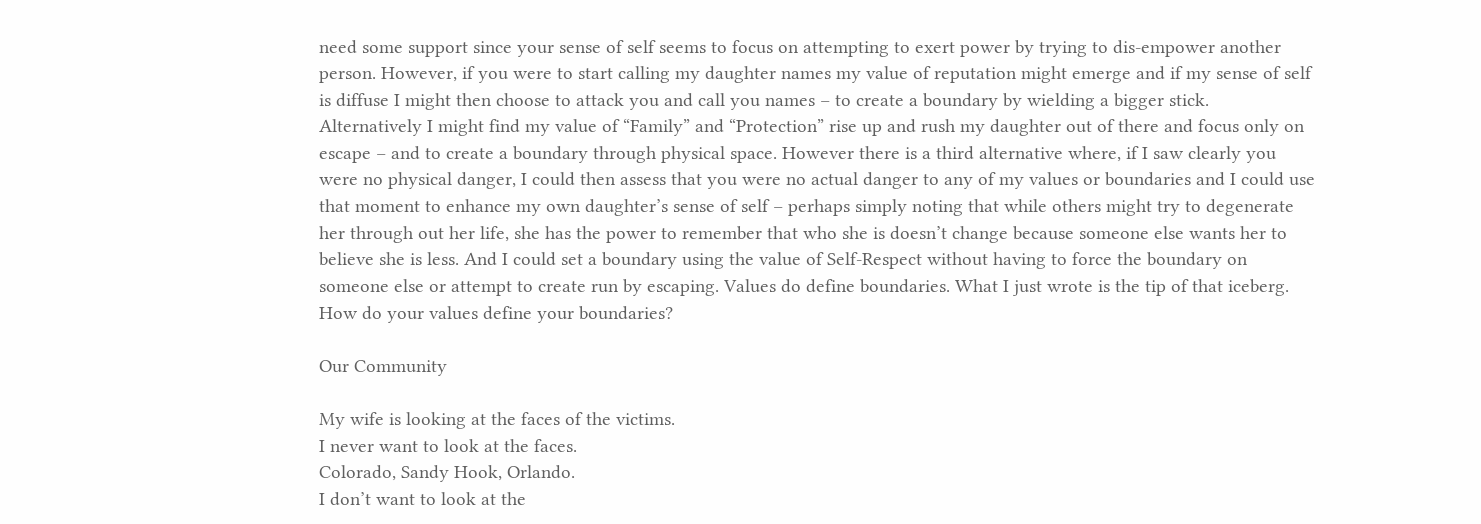need some support since your sense of self seems to focus on attempting to exert power by trying to dis-empower another person. However, if you were to start calling my daughter names my value of reputation might emerge and if my sense of self is diffuse I might then choose to attack you and call you names – to create a boundary by wielding a bigger stick. Alternatively I might find my value of “Family” and “Protection” rise up and rush my daughter out of there and focus only on escape – and to create a boundary through physical space. However there is a third alternative where, if I saw clearly you were no physical danger, I could then assess that you were no actual danger to any of my values or boundaries and I could use that moment to enhance my own daughter’s sense of self – perhaps simply noting that while others might try to degenerate her through out her life, she has the power to remember that who she is doesn’t change because someone else wants her to believe she is less. And I could set a boundary using the value of Self-Respect without having to force the boundary on someone else or attempt to create run by escaping. Values do define boundaries. What I just wrote is the tip of that iceberg. How do your values define your boundaries?

Our Community

My wife is looking at the faces of the victims.
I never want to look at the faces.
Colorado, Sandy Hook, Orlando.
I don’t want to look at the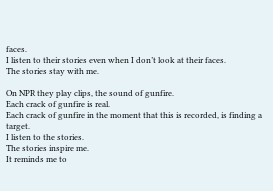faces.
I listen to their stories even when I don’t look at their faces.
The stories stay with me.

On NPR they play clips, the sound of gunfire.
Each crack of gunfire is real.
Each crack of gunfire in the moment that this is recorded, is finding a target.
I listen to the stories.
The stories inspire me.
It reminds me to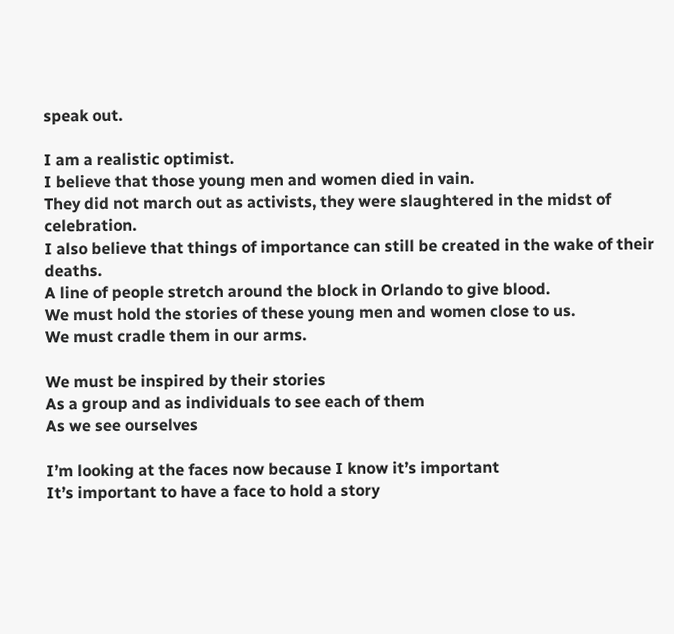speak out.

I am a realistic optimist.
I believe that those young men and women died in vain.
They did not march out as activists, they were slaughtered in the midst of celebration.
I also believe that things of importance can still be created in the wake of their deaths.
A line of people stretch around the block in Orlando to give blood.
We must hold the stories of these young men and women close to us.
We must cradle them in our arms.

We must be inspired by their stories
As a group and as individuals to see each of them
As we see ourselves

I’m looking at the faces now because I know it’s important
It’s important to have a face to hold a story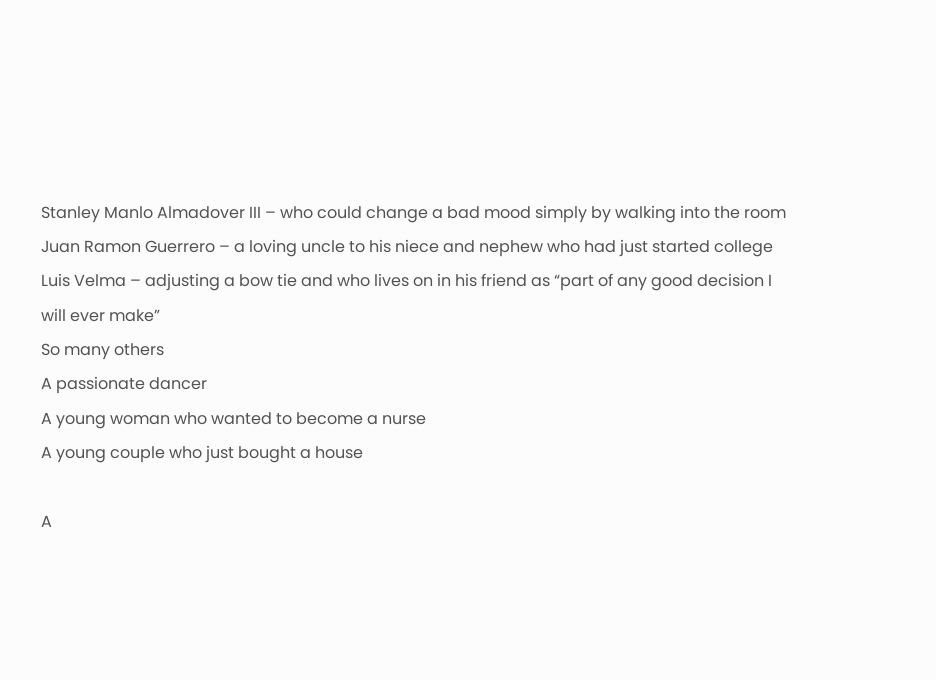Stanley Manlo Almadover III – who could change a bad mood simply by walking into the room
Juan Ramon Guerrero – a loving uncle to his niece and nephew who had just started college
Luis Velma – adjusting a bow tie and who lives on in his friend as “part of any good decision I will ever make”
So many others
A passionate dancer
A young woman who wanted to become a nurse
A young couple who just bought a house

A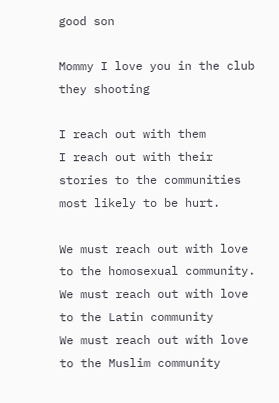good son

Mommy I love you in the club they shooting

I reach out with them
I reach out with their stories to the communities most likely to be hurt.

We must reach out with love to the homosexual community.
We must reach out with love to the Latin community
We must reach out with love to the Muslim community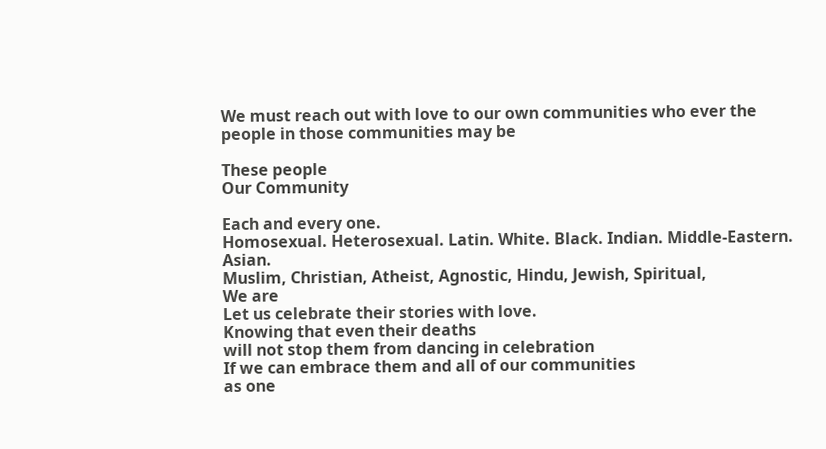We must reach out with love to our own communities who ever the people in those communities may be

These people
Our Community

Each and every one.
Homosexual. Heterosexual. Latin. White. Black. Indian. Middle-Eastern. Asian.
Muslim, Christian, Atheist, Agnostic, Hindu, Jewish, Spiritual,
We are
Let us celebrate their stories with love.
Knowing that even their deaths
will not stop them from dancing in celebration
If we can embrace them and all of our communities
as one